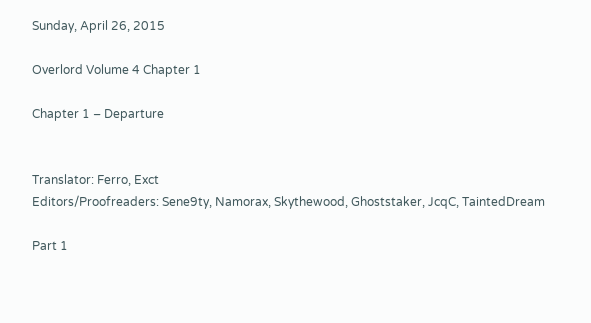Sunday, April 26, 2015

Overlord Volume 4 Chapter 1

Chapter 1 – Departure


Translator: Ferro, Exct
Editors/Proofreaders: Sene9ty, Namorax, Skythewood, Ghoststaker, JcqC, TaintedDream

Part 1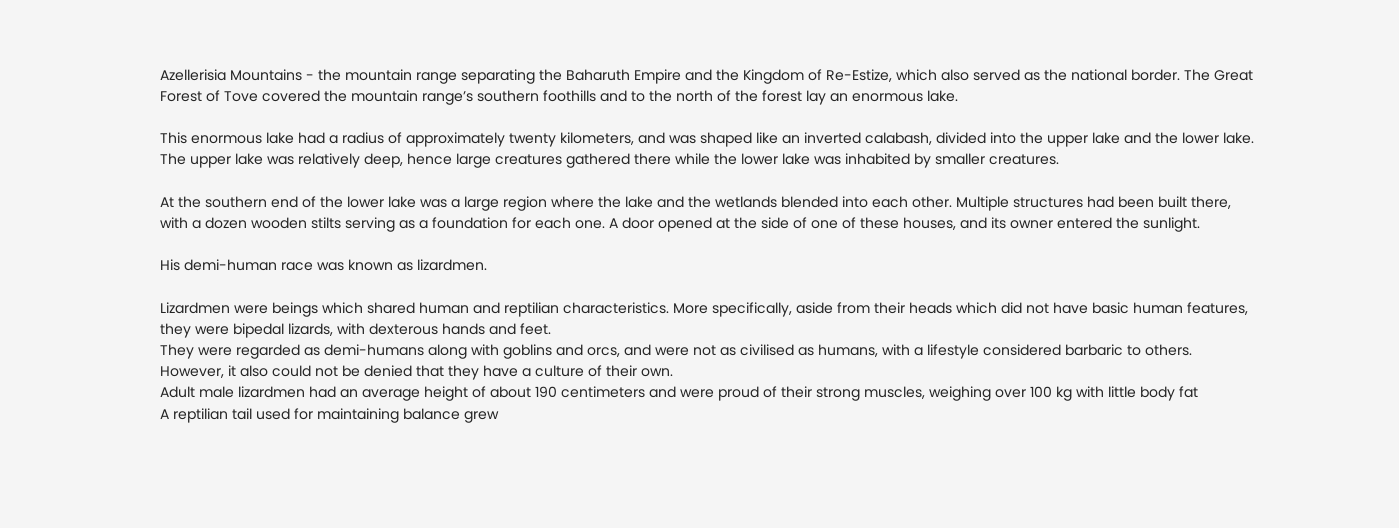Azellerisia Mountains - the mountain range separating the Baharuth Empire and the Kingdom of Re-Estize, which also served as the national border. The Great Forest of Tove covered the mountain range’s southern foothills and to the north of the forest lay an enormous lake.

This enormous lake had a radius of approximately twenty kilometers, and was shaped like an inverted calabash, divided into the upper lake and the lower lake. The upper lake was relatively deep, hence large creatures gathered there while the lower lake was inhabited by smaller creatures.

At the southern end of the lower lake was a large region where the lake and the wetlands blended into each other. Multiple structures had been built there, with a dozen wooden stilts serving as a foundation for each one. A door opened at the side of one of these houses, and its owner entered the sunlight.

His demi-human race was known as lizardmen.

Lizardmen were beings which shared human and reptilian characteristics. More specifically, aside from their heads which did not have basic human features, they were bipedal lizards, with dexterous hands and feet.
They were regarded as demi-humans along with goblins and orcs, and were not as civilised as humans, with a lifestyle considered barbaric to others. However, it also could not be denied that they have a culture of their own.
Adult male lizardmen had an average height of about 190 centimeters and were proud of their strong muscles, weighing over 100 kg with little body fat
A reptilian tail used for maintaining balance grew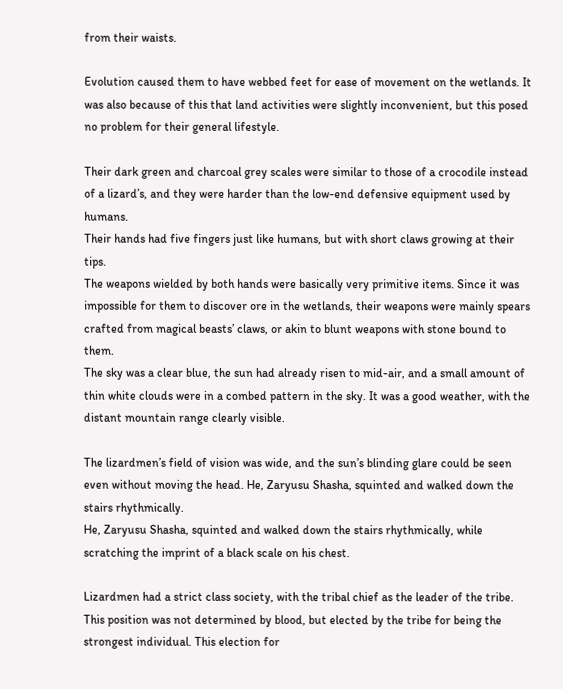from their waists.

Evolution caused them to have webbed feet for ease of movement on the wetlands. It was also because of this that land activities were slightly inconvenient, but this posed no problem for their general lifestyle.

Their dark green and charcoal grey scales were similar to those of a crocodile instead of a lizard’s, and they were harder than the low-end defensive equipment used by humans.
Their hands had five fingers just like humans, but with short claws growing at their tips.
The weapons wielded by both hands were basically very primitive items. Since it was impossible for them to discover ore in the wetlands, their weapons were mainly spears crafted from magical beasts’ claws, or akin to blunt weapons with stone bound to them.
The sky was a clear blue, the sun had already risen to mid-air, and a small amount of thin white clouds were in a combed pattern in the sky. It was a good weather, with the distant mountain range clearly visible.

The lizardmen’s field of vision was wide, and the sun’s blinding glare could be seen even without moving the head. He, Zaryusu Shasha, squinted and walked down the stairs rhythmically.
He, Zaryusu Shasha, squinted and walked down the stairs rhythmically, while scratching the imprint of a black scale on his chest.

Lizardmen had a strict class society, with the tribal chief as the leader of the tribe. This position was not determined by blood, but elected by the tribe for being the strongest individual. This election for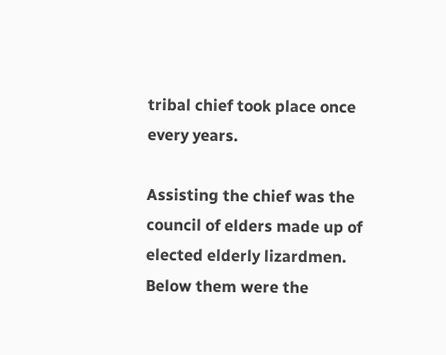tribal chief took place once every years.

Assisting the chief was the council of elders made up of elected elderly lizardmen. Below them were the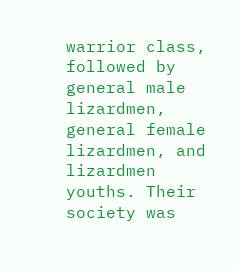warrior class, followed by general male lizardmen, general female lizardmen, and lizardmen youths. Their society was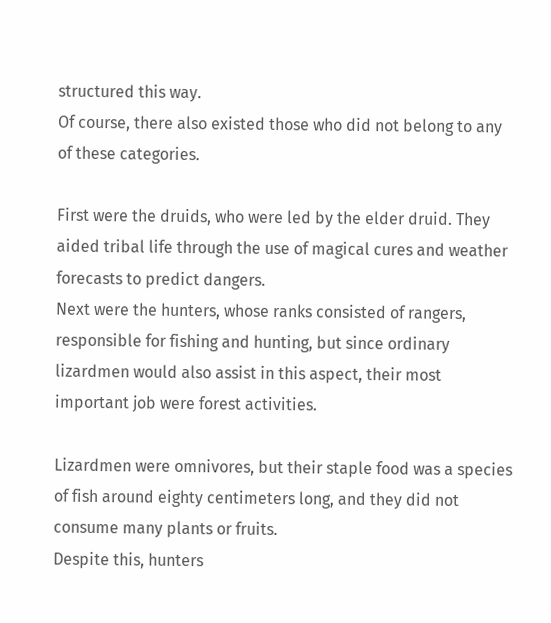structured this way.
Of course, there also existed those who did not belong to any of these categories.

First were the druids, who were led by the elder druid. They aided tribal life through the use of magical cures and weather forecasts to predict dangers.
Next were the hunters, whose ranks consisted of rangers, responsible for fishing and hunting, but since ordinary lizardmen would also assist in this aspect, their most important job were forest activities.

Lizardmen were omnivores, but their staple food was a species of fish around eighty centimeters long, and they did not consume many plants or fruits.
Despite this, hunters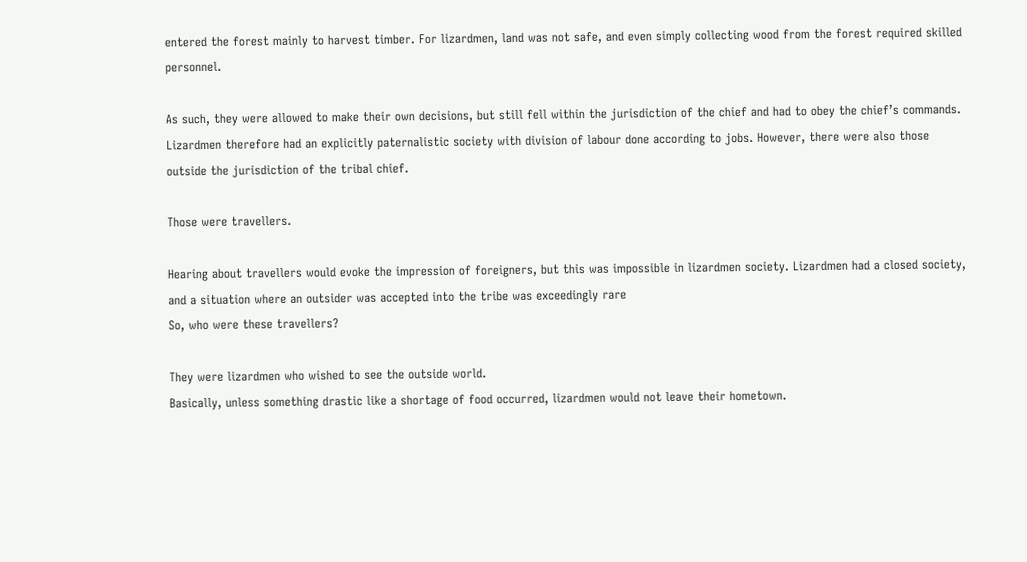entered the forest mainly to harvest timber. For lizardmen, land was not safe, and even simply collecting wood from the forest required skilled personnel.

As such, they were allowed to make their own decisions, but still fell within the jurisdiction of the chief and had to obey the chief’s commands. Lizardmen therefore had an explicitly paternalistic society with division of labour done according to jobs. However, there were also those outside the jurisdiction of the tribal chief.

Those were travellers.

Hearing about travellers would evoke the impression of foreigners, but this was impossible in lizardmen society. Lizardmen had a closed society, and a situation where an outsider was accepted into the tribe was exceedingly rare
So, who were these travellers?

They were lizardmen who wished to see the outside world.
Basically, unless something drastic like a shortage of food occurred, lizardmen would not leave their hometown.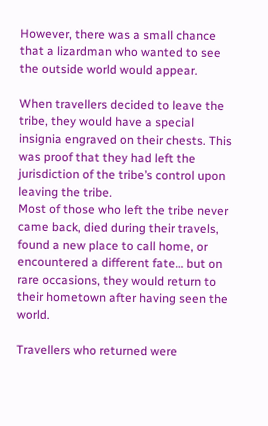However, there was a small chance that a lizardman who wanted to see the outside world would appear.

When travellers decided to leave the tribe, they would have a special insignia engraved on their chests. This was proof that they had left the jurisdiction of the tribe’s control upon leaving the tribe.
Most of those who left the tribe never came back, died during their travels, found a new place to call home, or encountered a different fate… but on rare occasions, they would return to their hometown after having seen the world.

Travellers who returned were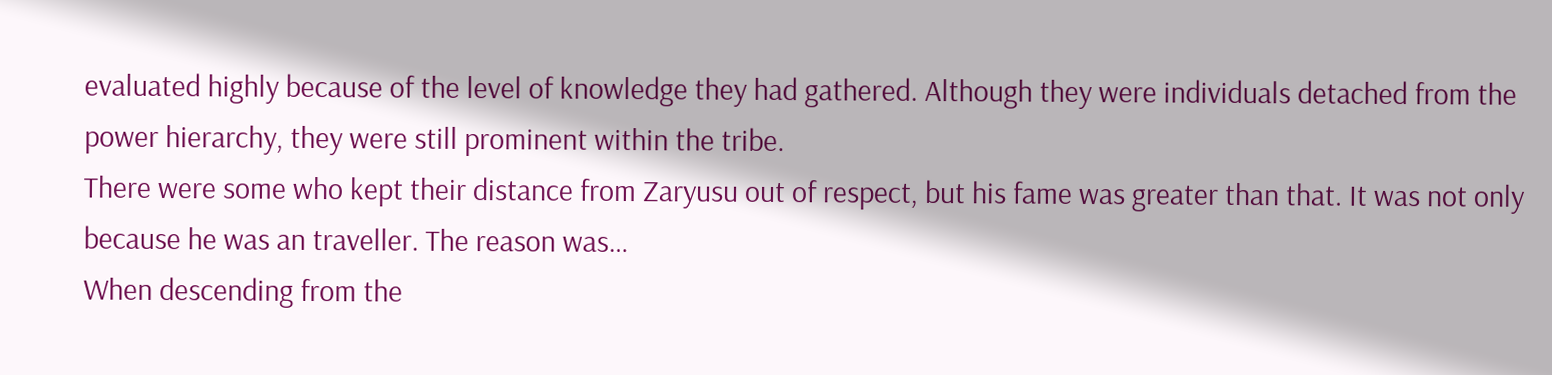evaluated highly because of the level of knowledge they had gathered. Although they were individuals detached from the power hierarchy, they were still prominent within the tribe.
There were some who kept their distance from Zaryusu out of respect, but his fame was greater than that. It was not only because he was an traveller. The reason was…
When descending from the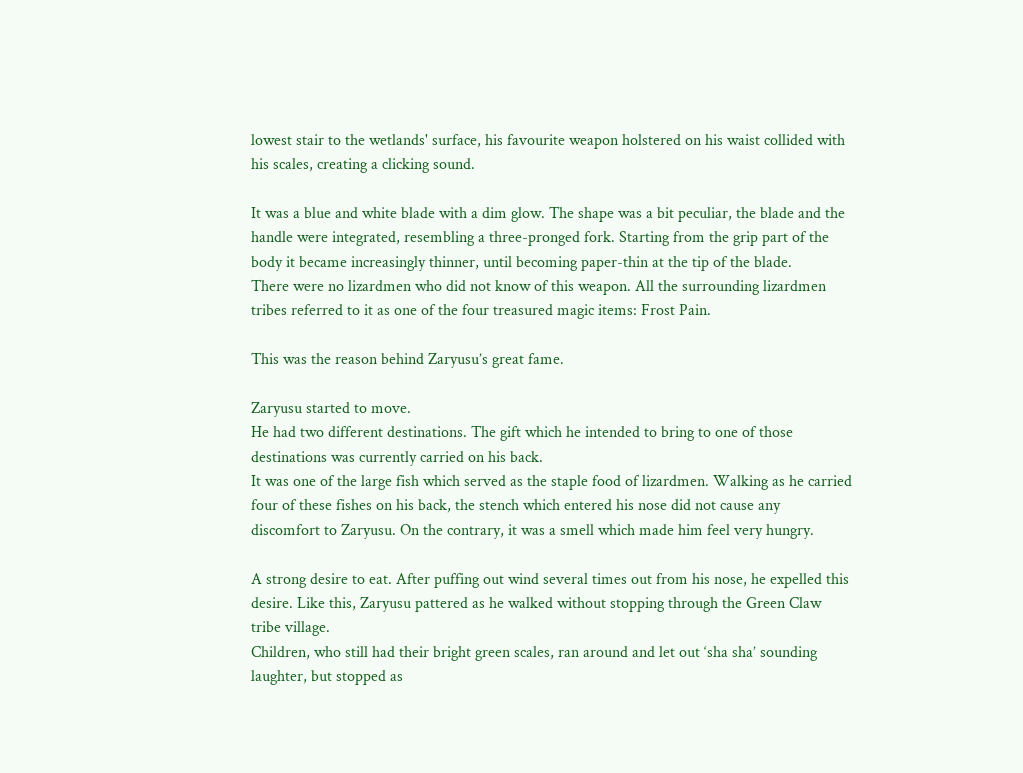lowest stair to the wetlands' surface, his favourite weapon holstered on his waist collided with his scales, creating a clicking sound.

It was a blue and white blade with a dim glow. The shape was a bit peculiar, the blade and the handle were integrated, resembling a three-pronged fork. Starting from the grip part of the body it became increasingly thinner, until becoming paper-thin at the tip of the blade.
There were no lizardmen who did not know of this weapon. All the surrounding lizardmen tribes referred to it as one of the four treasured magic items: Frost Pain.

This was the reason behind Zaryusu’s great fame.

Zaryusu started to move.
He had two different destinations. The gift which he intended to bring to one of those destinations was currently carried on his back.
It was one of the large fish which served as the staple food of lizardmen. Walking as he carried four of these fishes on his back, the stench which entered his nose did not cause any discomfort to Zaryusu. On the contrary, it was a smell which made him feel very hungry.

A strong desire to eat. After puffing out wind several times out from his nose, he expelled this desire. Like this, Zaryusu pattered as he walked without stopping through the Green Claw tribe village.
Children, who still had their bright green scales, ran around and let out ‘sha sha’ sounding laughter, but stopped as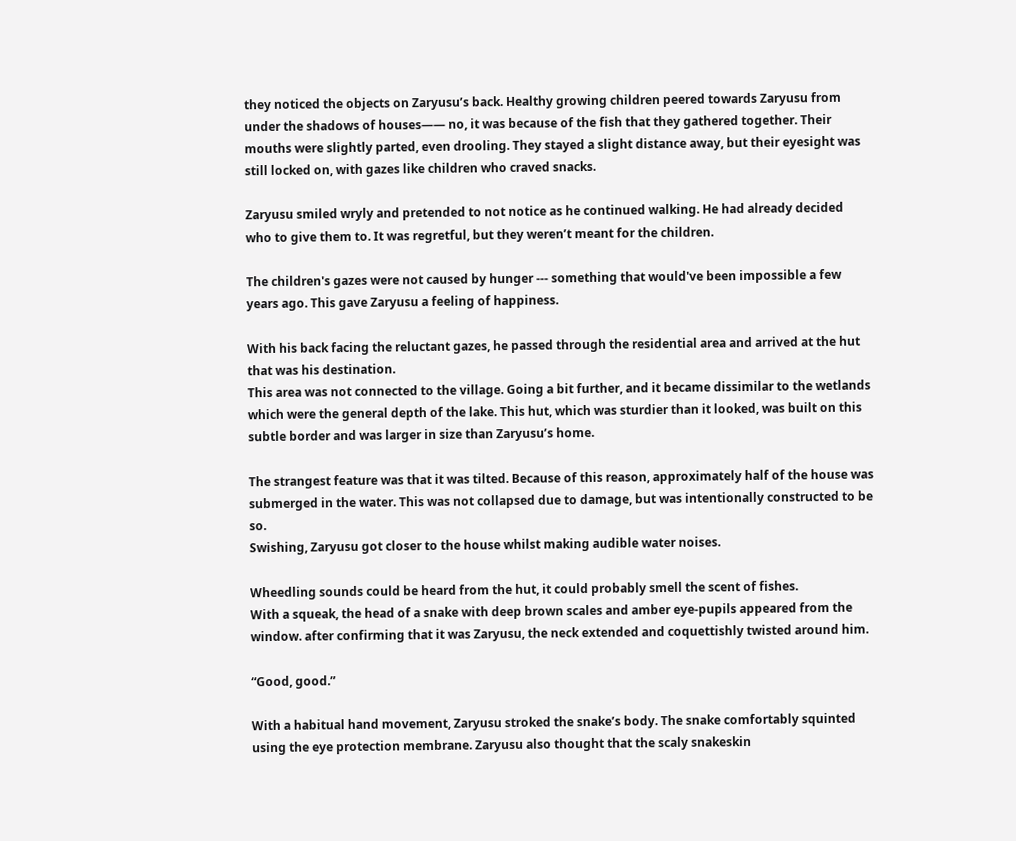they noticed the objects on Zaryusu’s back. Healthy growing children peered towards Zaryusu from under the shadows of houses—— no, it was because of the fish that they gathered together. Their mouths were slightly parted, even drooling. They stayed a slight distance away, but their eyesight was still locked on, with gazes like children who craved snacks.

Zaryusu smiled wryly and pretended to not notice as he continued walking. He had already decided who to give them to. It was regretful, but they weren’t meant for the children.

The children's gazes were not caused by hunger --- something that would've been impossible a few years ago. This gave Zaryusu a feeling of happiness.

With his back facing the reluctant gazes, he passed through the residential area and arrived at the hut that was his destination.
This area was not connected to the village. Going a bit further, and it became dissimilar to the wetlands which were the general depth of the lake. This hut, which was sturdier than it looked, was built on this subtle border and was larger in size than Zaryusu’s home.

The strangest feature was that it was tilted. Because of this reason, approximately half of the house was submerged in the water. This was not collapsed due to damage, but was intentionally constructed to be so.
Swishing, Zaryusu got closer to the house whilst making audible water noises.

Wheedling sounds could be heard from the hut, it could probably smell the scent of fishes.
With a squeak, the head of a snake with deep brown scales and amber eye-pupils appeared from the window. after confirming that it was Zaryusu, the neck extended and coquettishly twisted around him.

“Good, good.”

With a habitual hand movement, Zaryusu stroked the snake’s body. The snake comfortably squinted using the eye protection membrane. Zaryusu also thought that the scaly snakeskin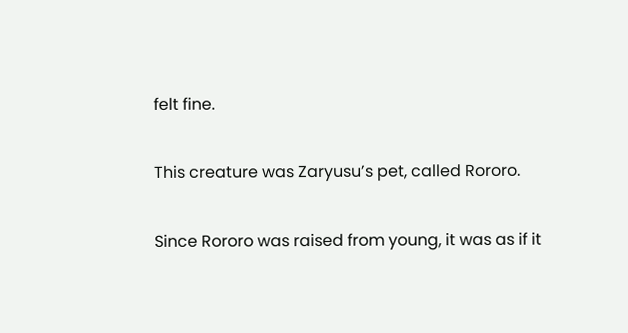felt fine.

This creature was Zaryusu’s pet, called Rororo.

Since Rororo was raised from young, it was as if it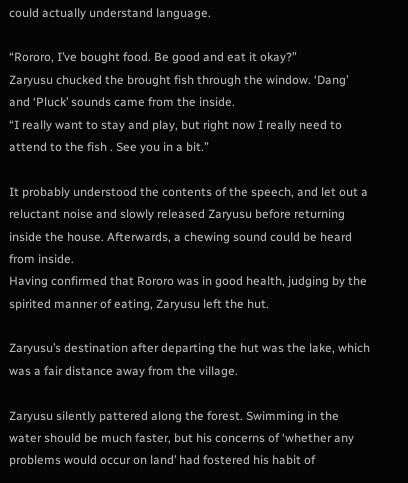could actually understand language.

“Rororo, I’ve bought food. Be good and eat it okay?”
Zaryusu chucked the brought fish through the window. ‘Dang’ and ‘Pluck’ sounds came from the inside.
“I really want to stay and play, but right now I really need to attend to the fish . See you in a bit.”

It probably understood the contents of the speech, and let out a reluctant noise and slowly released Zaryusu before returning inside the house. Afterwards, a chewing sound could be heard from inside.
Having confirmed that Rororo was in good health, judging by the spirited manner of eating, Zaryusu left the hut.

Zaryusu’s destination after departing the hut was the lake, which was a fair distance away from the village.

Zaryusu silently pattered along the forest. Swimming in the water should be much faster, but his concerns of ‘whether any problems would occur on land’ had fostered his habit of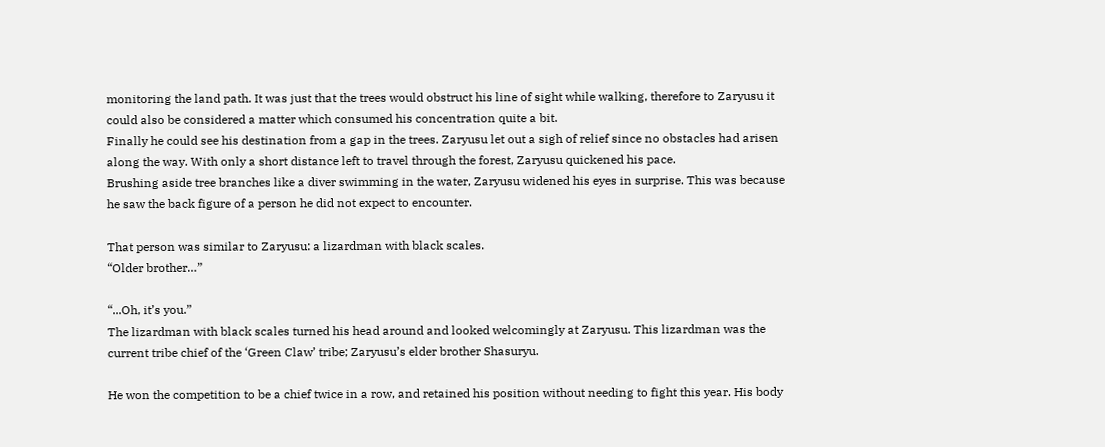monitoring the land path. It was just that the trees would obstruct his line of sight while walking, therefore to Zaryusu it could also be considered a matter which consumed his concentration quite a bit.
Finally he could see his destination from a gap in the trees. Zaryusu let out a sigh of relief since no obstacles had arisen along the way. With only a short distance left to travel through the forest, Zaryusu quickened his pace.
Brushing aside tree branches like a diver swimming in the water, Zaryusu widened his eyes in surprise. This was because he saw the back figure of a person he did not expect to encounter.

That person was similar to Zaryusu: a lizardman with black scales.
“Older brother…”

“...Oh, it’s you.”
The lizardman with black scales turned his head around and looked welcomingly at Zaryusu. This lizardman was the current tribe chief of the ‘Green Claw’ tribe; Zaryusu’s elder brother Shasuryu.

He won the competition to be a chief twice in a row, and retained his position without needing to fight this year. His body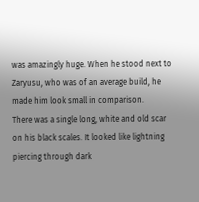was amazingly huge. When he stood next to Zaryusu, who was of an average build, he made him look small in comparison.
There was a single long, white and old scar on his black scales. It looked like lightning piercing through dark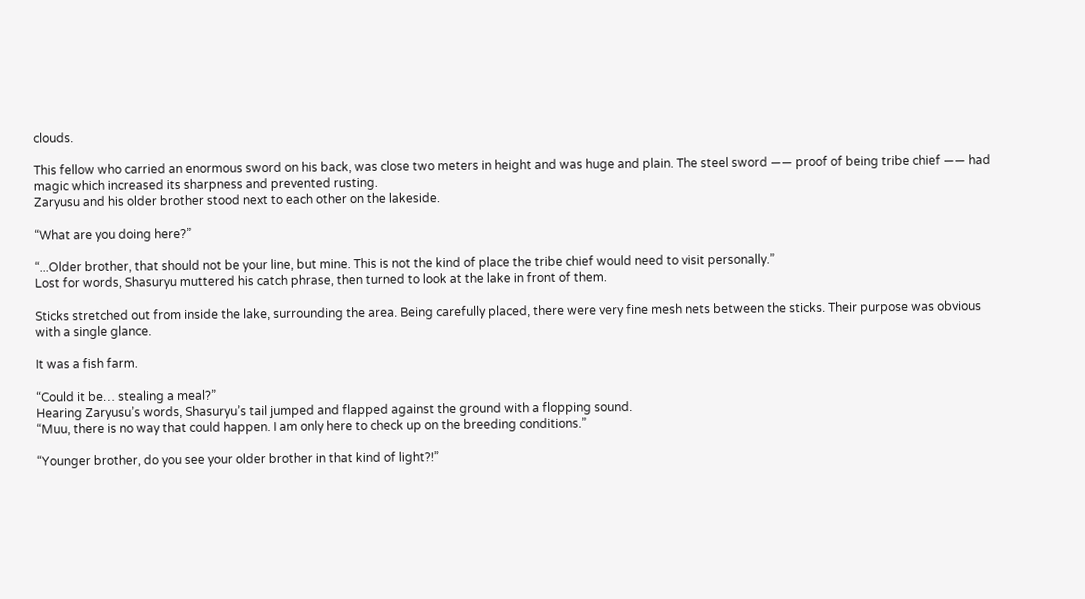clouds.

This fellow who carried an enormous sword on his back, was close two meters in height and was huge and plain. The steel sword —— proof of being tribe chief —— had magic which increased its sharpness and prevented rusting.
Zaryusu and his older brother stood next to each other on the lakeside.

“What are you doing here?”

“...Older brother, that should not be your line, but mine. This is not the kind of place the tribe chief would need to visit personally.”
Lost for words, Shasuryu muttered his catch phrase, then turned to look at the lake in front of them.

Sticks stretched out from inside the lake, surrounding the area. Being carefully placed, there were very fine mesh nets between the sticks. Their purpose was obvious with a single glance.

It was a fish farm.

“Could it be… stealing a meal?”
Hearing Zaryusu’s words, Shasuryu’s tail jumped and flapped against the ground with a flopping sound.
“Muu, there is no way that could happen. I am only here to check up on the breeding conditions.”

“Younger brother, do you see your older brother in that kind of light?!”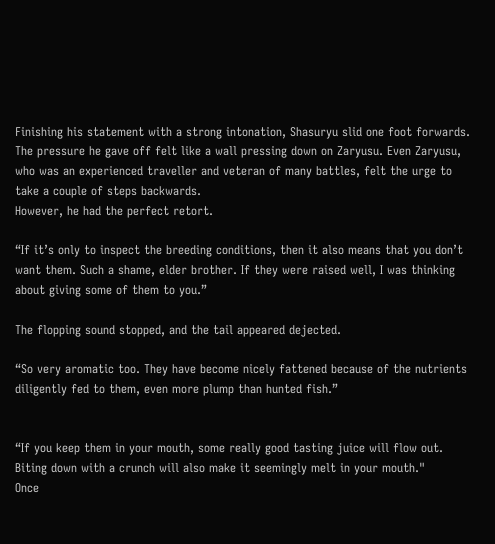Finishing his statement with a strong intonation, Shasuryu slid one foot forwards. The pressure he gave off felt like a wall pressing down on Zaryusu. Even Zaryusu, who was an experienced traveller and veteran of many battles, felt the urge to take a couple of steps backwards.
However, he had the perfect retort.

“If it’s only to inspect the breeding conditions, then it also means that you don’t want them. Such a shame, elder brother. If they were raised well, I was thinking about giving some of them to you.”

The flopping sound stopped, and the tail appeared dejected.

“So very aromatic too. They have become nicely fattened because of the nutrients diligently fed to them, even more plump than hunted fish.”


“If you keep them in your mouth, some really good tasting juice will flow out. Biting down with a crunch will also make it seemingly melt in your mouth."
Once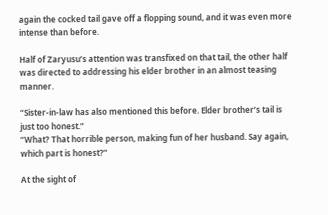again the cocked tail gave off a flopping sound, and it was even more intense than before.

Half of Zaryusu’s attention was transfixed on that tail, the other half was directed to addressing his elder brother in an almost teasing manner.

“Sister-in-law has also mentioned this before. Elder brother’s tail is just too honest.”
“What? That horrible person, making fun of her husband. Say again, which part is honest?”

At the sight of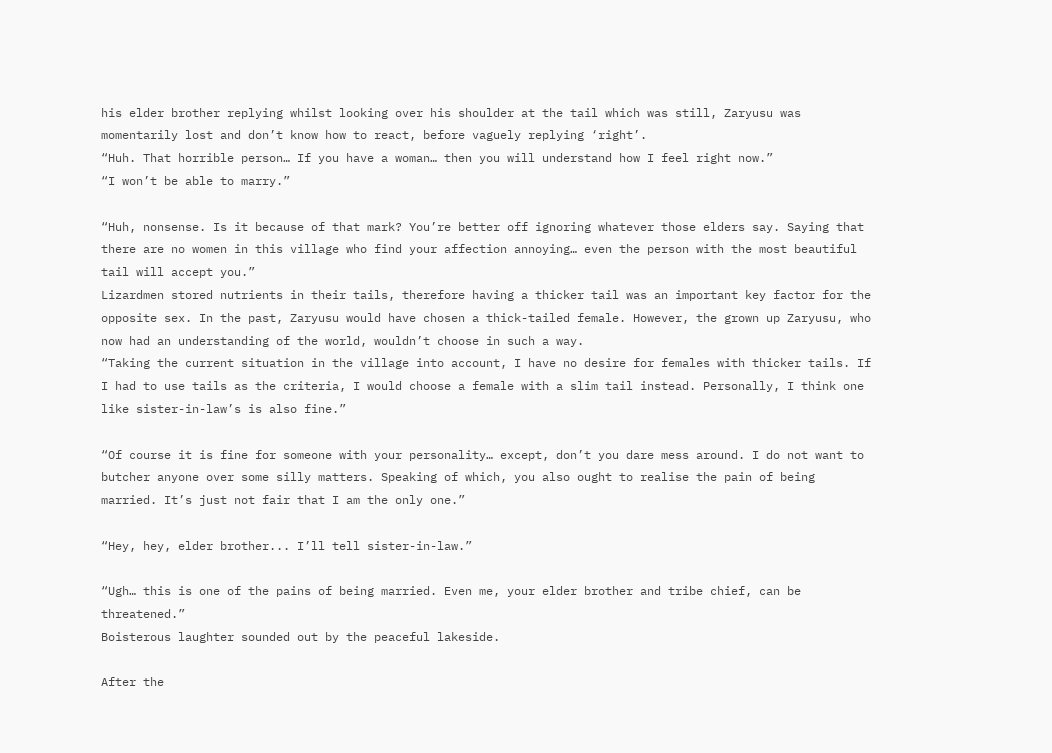his elder brother replying whilst looking over his shoulder at the tail which was still, Zaryusu was momentarily lost and don’t know how to react, before vaguely replying ‘right’.
“Huh. That horrible person… If you have a woman… then you will understand how I feel right now.”
“I won’t be able to marry.”

“Huh, nonsense. Is it because of that mark? You’re better off ignoring whatever those elders say. Saying that there are no women in this village who find your affection annoying… even the person with the most beautiful tail will accept you.”
Lizardmen stored nutrients in their tails, therefore having a thicker tail was an important key factor for the opposite sex. In the past, Zaryusu would have chosen a thick-tailed female. However, the grown up Zaryusu, who now had an understanding of the world, wouldn’t choose in such a way.
“Taking the current situation in the village into account, I have no desire for females with thicker tails. If I had to use tails as the criteria, I would choose a female with a slim tail instead. Personally, I think one like sister-in-law’s is also fine.”

“Of course it is fine for someone with your personality… except, don’t you dare mess around. I do not want to butcher anyone over some silly matters. Speaking of which, you also ought to realise the pain of being married. It’s just not fair that I am the only one.”

“Hey, hey, elder brother... I’ll tell sister-in-law.”

“Ugh… this is one of the pains of being married. Even me, your elder brother and tribe chief, can be threatened.”
Boisterous laughter sounded out by the peaceful lakeside.

After the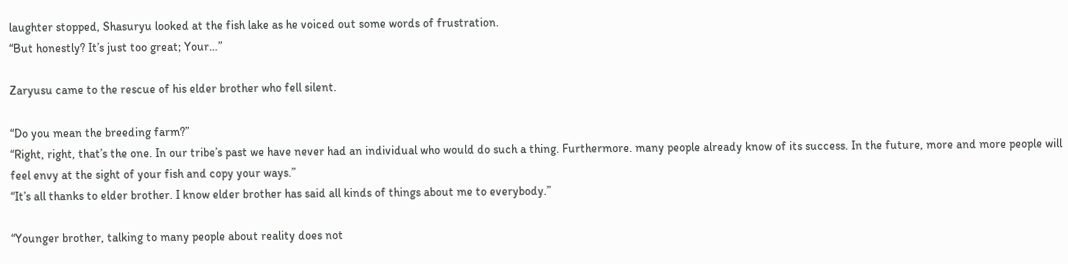laughter stopped, Shasuryu looked at the fish lake as he voiced out some words of frustration.
“But honestly? It’s just too great; Your…”

Zaryusu came to the rescue of his elder brother who fell silent.

“Do you mean the breeding farm?”
“Right, right, that’s the one. In our tribe’s past we have never had an individual who would do such a thing. Furthermore. many people already know of its success. In the future, more and more people will feel envy at the sight of your fish and copy your ways.”
“It’s all thanks to elder brother. I know elder brother has said all kinds of things about me to everybody.”

“Younger brother, talking to many people about reality does not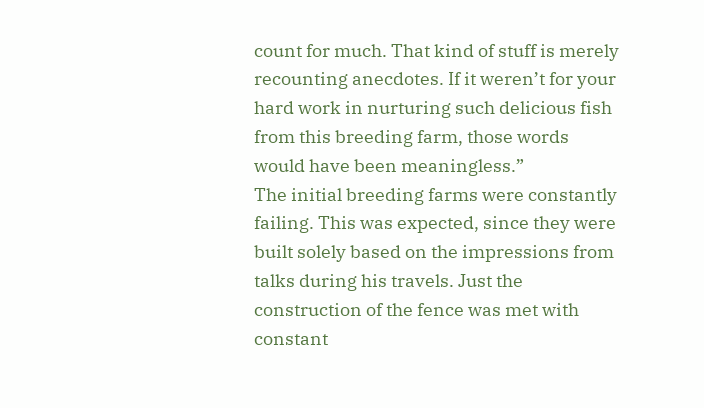count for much. That kind of stuff is merely recounting anecdotes. If it weren’t for your hard work in nurturing such delicious fish from this breeding farm, those words would have been meaningless.”
The initial breeding farms were constantly failing. This was expected, since they were built solely based on the impressions from talks during his travels. Just the construction of the fence was met with constant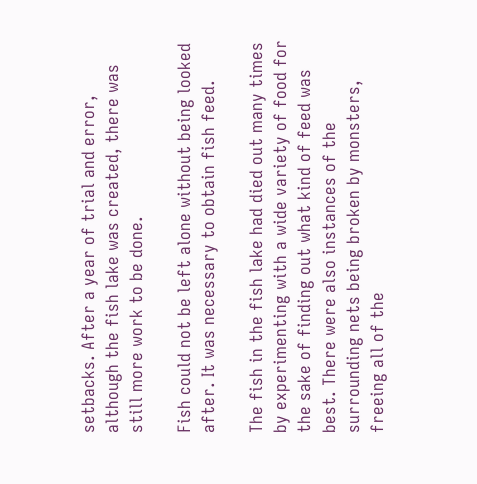setbacks. After a year of trial and error, although the fish lake was created, there was still more work to be done.

Fish could not be left alone without being looked after. It was necessary to obtain fish feed.

The fish in the fish lake had died out many times by experimenting with a wide variety of food for the sake of finding out what kind of feed was best. There were also instances of the surrounding nets being broken by monsters, freeing all of the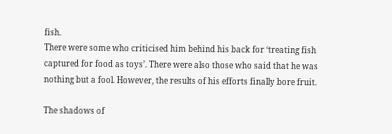fish.
There were some who criticised him behind his back for ‘treating fish captured for food as toys’. There were also those who said that he was nothing but a fool. However, the results of his efforts finally bore fruit.

The shadows of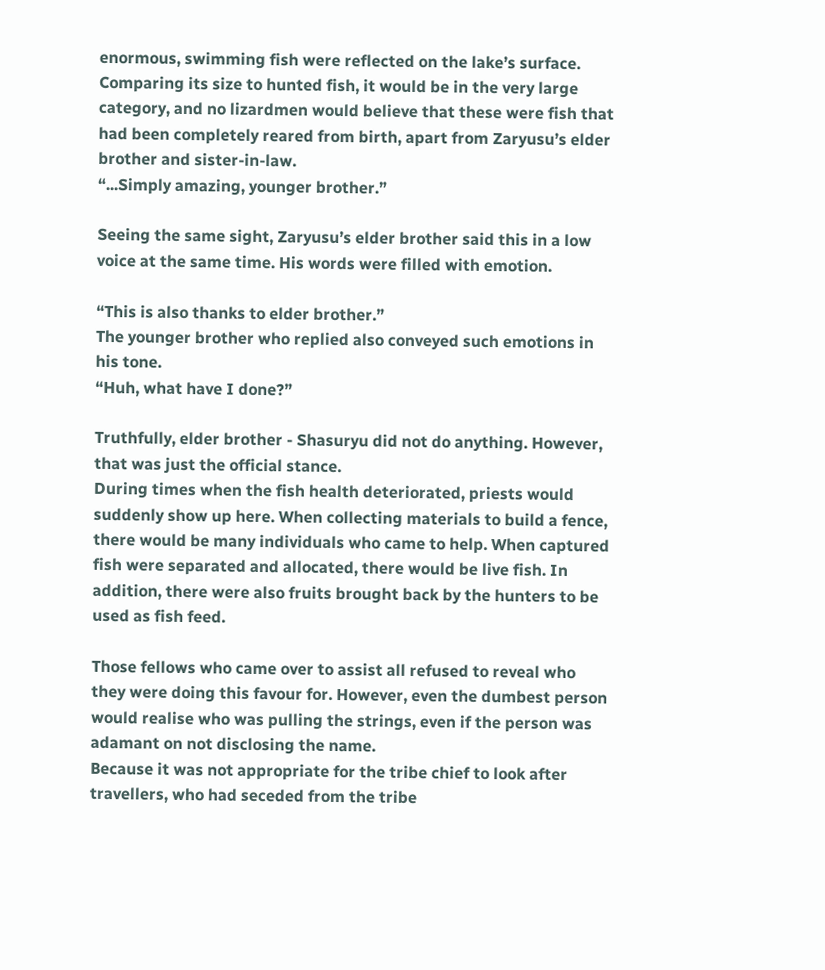enormous, swimming fish were reflected on the lake’s surface. Comparing its size to hunted fish, it would be in the very large category, and no lizardmen would believe that these were fish that had been completely reared from birth, apart from Zaryusu’s elder brother and sister-in-law.
“...Simply amazing, younger brother.”

Seeing the same sight, Zaryusu’s elder brother said this in a low voice at the same time. His words were filled with emotion.

“This is also thanks to elder brother.”
The younger brother who replied also conveyed such emotions in his tone.
“Huh, what have I done?”

Truthfully, elder brother - Shasuryu did not do anything. However, that was just the official stance.
During times when the fish health deteriorated, priests would suddenly show up here. When collecting materials to build a fence, there would be many individuals who came to help. When captured fish were separated and allocated, there would be live fish. In addition, there were also fruits brought back by the hunters to be used as fish feed.

Those fellows who came over to assist all refused to reveal who they were doing this favour for. However, even the dumbest person would realise who was pulling the strings, even if the person was adamant on not disclosing the name.
Because it was not appropriate for the tribe chief to look after travellers, who had seceded from the tribe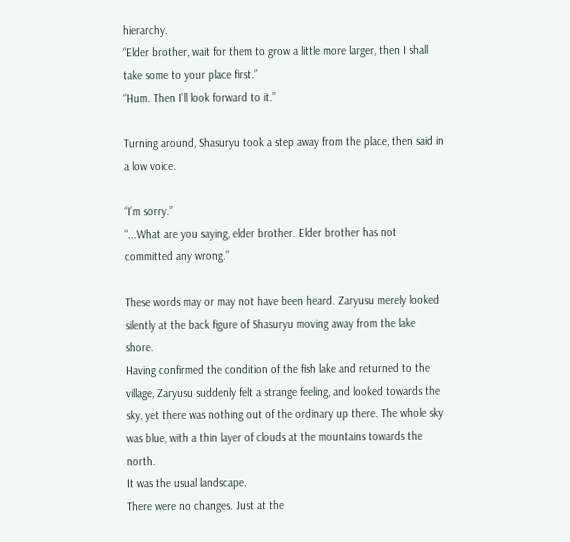hierarchy.
“Elder brother, wait for them to grow a little more larger, then I shall take some to your place first.”
“Hum. Then I’ll look forward to it.”

Turning around, Shasuryu took a step away from the place, then said in a low voice.

“I’m sorry.”
“...What are you saying, elder brother. Elder brother has not committed any wrong.”

These words may or may not have been heard. Zaryusu merely looked silently at the back figure of Shasuryu moving away from the lake shore.
Having confirmed the condition of the fish lake and returned to the village, Zaryusu suddenly felt a strange feeling, and looked towards the sky, yet there was nothing out of the ordinary up there. The whole sky was blue, with a thin layer of clouds at the mountains towards the north.
It was the usual landscape.
There were no changes. Just at the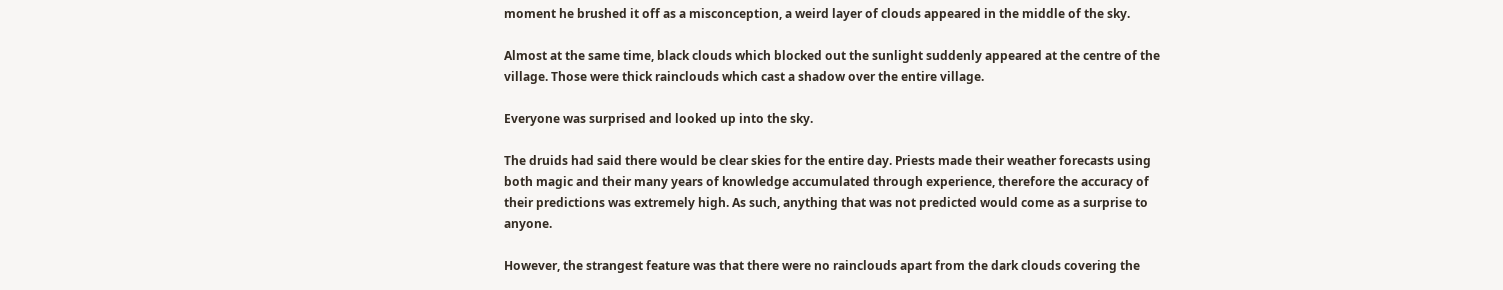moment he brushed it off as a misconception, a weird layer of clouds appeared in the middle of the sky.

Almost at the same time, black clouds which blocked out the sunlight suddenly appeared at the centre of the village. Those were thick rainclouds which cast a shadow over the entire village.

Everyone was surprised and looked up into the sky.

The druids had said there would be clear skies for the entire day. Priests made their weather forecasts using both magic and their many years of knowledge accumulated through experience, therefore the accuracy of their predictions was extremely high. As such, anything that was not predicted would come as a surprise to anyone.

However, the strangest feature was that there were no rainclouds apart from the dark clouds covering the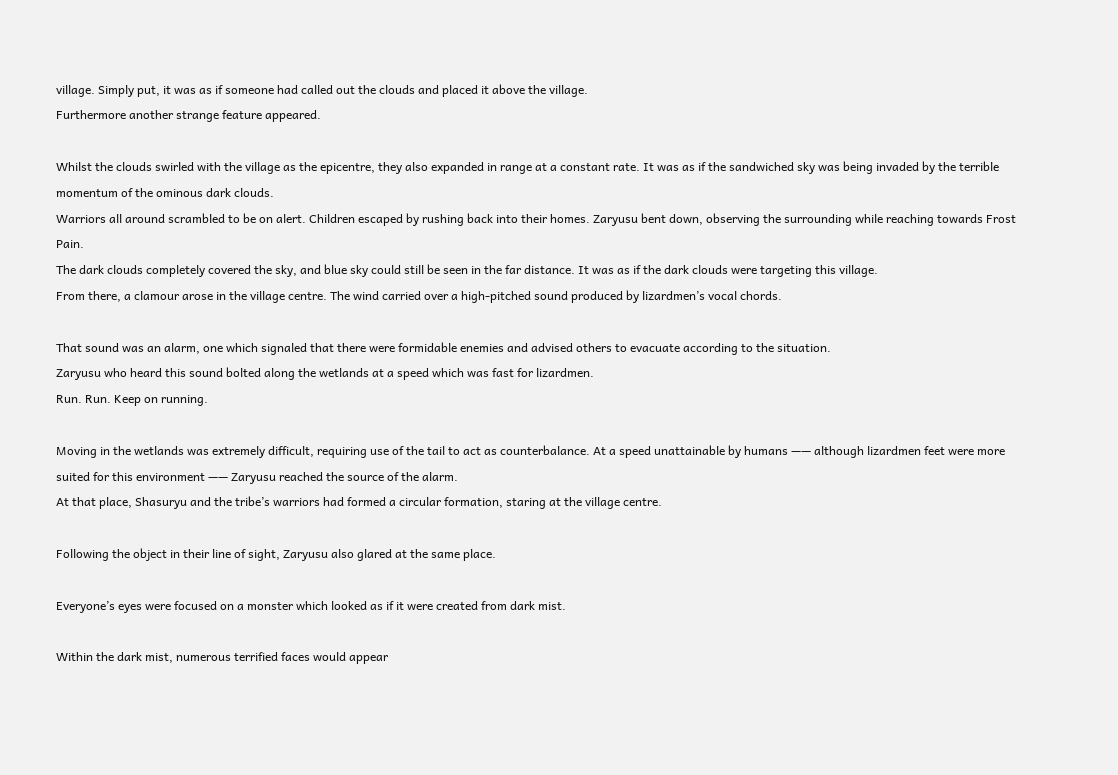village. Simply put, it was as if someone had called out the clouds and placed it above the village.
Furthermore another strange feature appeared.

Whilst the clouds swirled with the village as the epicentre, they also expanded in range at a constant rate. It was as if the sandwiched sky was being invaded by the terrible momentum of the ominous dark clouds.
Warriors all around scrambled to be on alert. Children escaped by rushing back into their homes. Zaryusu bent down, observing the surrounding while reaching towards Frost Pain.
The dark clouds completely covered the sky, and blue sky could still be seen in the far distance. It was as if the dark clouds were targeting this village.
From there, a clamour arose in the village centre. The wind carried over a high-pitched sound produced by lizardmen’s vocal chords.

That sound was an alarm, one which signaled that there were formidable enemies and advised others to evacuate according to the situation.
Zaryusu who heard this sound bolted along the wetlands at a speed which was fast for lizardmen.
Run. Run. Keep on running.

Moving in the wetlands was extremely difficult, requiring use of the tail to act as counterbalance. At a speed unattainable by humans —— although lizardmen feet were more suited for this environment —— Zaryusu reached the source of the alarm.
At that place, Shasuryu and the tribe’s warriors had formed a circular formation, staring at the village centre.

Following the object in their line of sight, Zaryusu also glared at the same place.

Everyone’s eyes were focused on a monster which looked as if it were created from dark mist.

Within the dark mist, numerous terrified faces would appear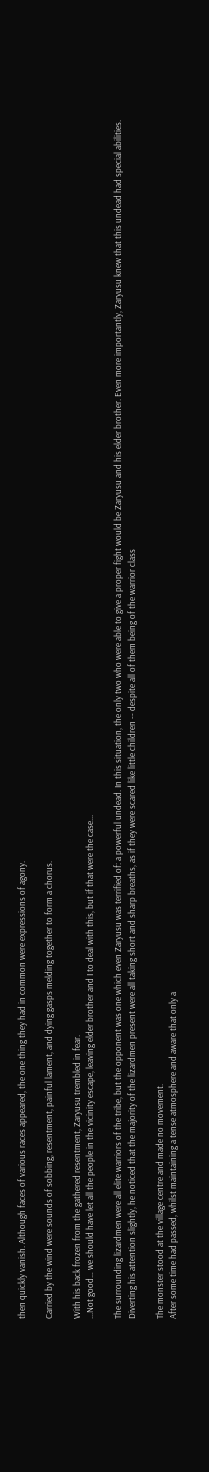then quickly vanish. Although faces of various races appeared, the one thing they had in common were expressions of agony.

Carried by the wind were sounds of sobbing, resentment, painful lament, and dying gasps melding together to form a chorus.

With his back frozen from the gathered resentment, Zaryusu trembled in fear.
...Not good… we should have let all the people in the vicinity escape, leaving elder brother and I to deal with this, but if that were the case...

The surrounding lizardmen were all elite warriors of the tribe, but the opponent was one which even Zaryusu was terrified of: a powerful undead. In this situation, the only two who were able to give a proper fight would be Zaryusu and his elder brother. Even more importantly, Zaryusu knew that this undead had special abilities.
Diverting his attention slightly, he noticed that the majority of the lizardmen present were all taking short and sharp breaths, as if they were scared like little children -- despite all of them being of the warrior class

The monster stood at the village centre and made no movement.
After some time had passed, whilst maintaining a tense atmosphere and aware that only a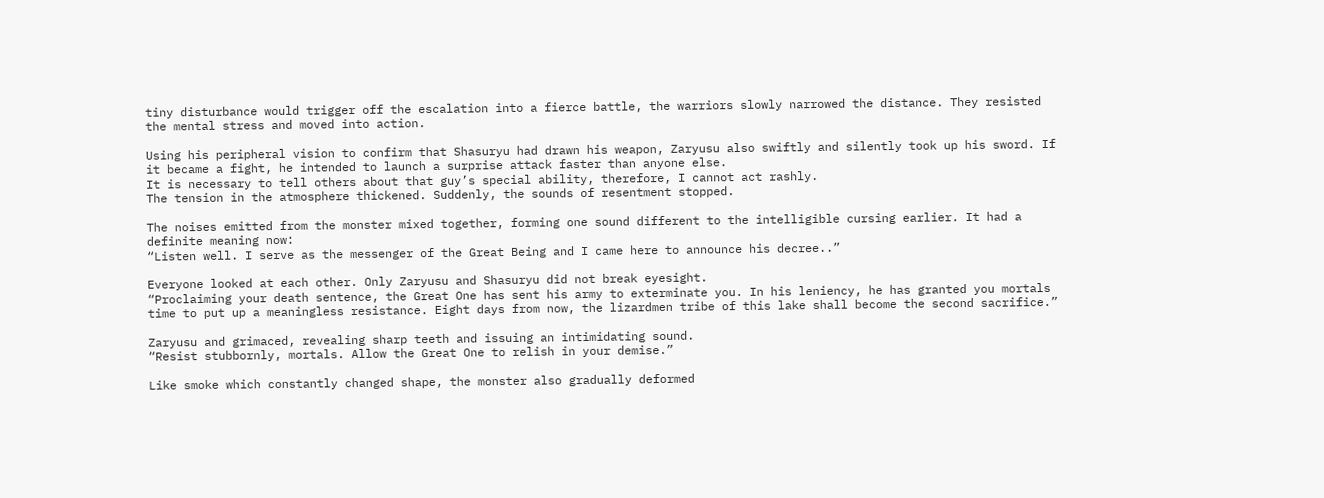tiny disturbance would trigger off the escalation into a fierce battle, the warriors slowly narrowed the distance. They resisted the mental stress and moved into action.

Using his peripheral vision to confirm that Shasuryu had drawn his weapon, Zaryusu also swiftly and silently took up his sword. If it became a fight, he intended to launch a surprise attack faster than anyone else.
It is necessary to tell others about that guy’s special ability, therefore, I cannot act rashly.
The tension in the atmosphere thickened. Suddenly, the sounds of resentment stopped.

The noises emitted from the monster mixed together, forming one sound different to the intelligible cursing earlier. It had a definite meaning now:
“Listen well. I serve as the messenger of the Great Being and I came here to announce his decree..”

Everyone looked at each other. Only Zaryusu and Shasuryu did not break eyesight.
“Proclaiming your death sentence, the Great One has sent his army to exterminate you. In his leniency, he has granted you mortals time to put up a meaningless resistance. Eight days from now, the lizardmen tribe of this lake shall become the second sacrifice.”

Zaryusu and grimaced, revealing sharp teeth and issuing an intimidating sound.
“Resist stubbornly, mortals. Allow the Great One to relish in your demise.”

Like smoke which constantly changed shape, the monster also gradually deformed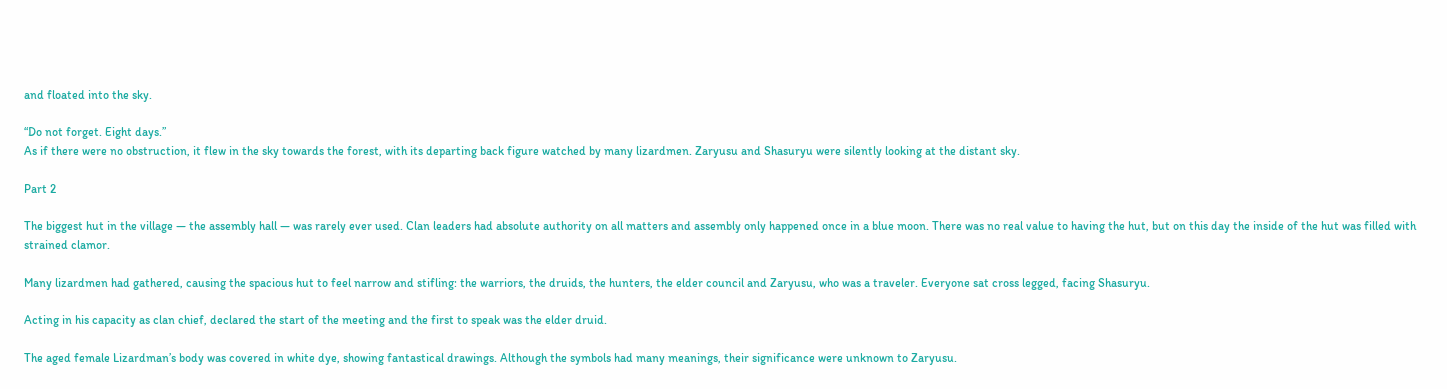and floated into the sky.

“Do not forget. Eight days.”
As if there were no obstruction, it flew in the sky towards the forest, with its departing back figure watched by many lizardmen. Zaryusu and Shasuryu were silently looking at the distant sky.

Part 2

The biggest hut in the village — the assembly hall — was rarely ever used. Clan leaders had absolute authority on all matters and assembly only happened once in a blue moon. There was no real value to having the hut, but on this day the inside of the hut was filled with strained clamor.

Many lizardmen had gathered, causing the spacious hut to feel narrow and stifling: the warriors, the druids, the hunters, the elder council and Zaryusu, who was a traveler. Everyone sat cross legged, facing Shasuryu.

Acting in his capacity as clan chief, declared the start of the meeting and the first to speak was the elder druid.

The aged female Lizardman’s body was covered in white dye, showing fantastical drawings. Although the symbols had many meanings, their significance were unknown to Zaryusu.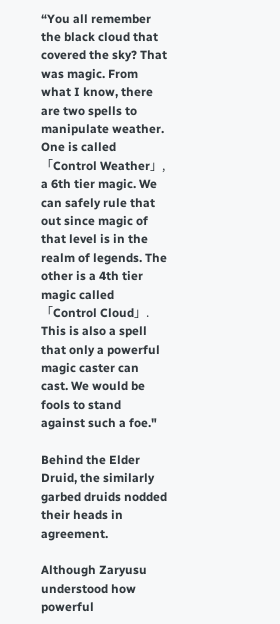“You all remember the black cloud that covered the sky? That was magic. From what I know, there are two spells to manipulate weather. One is called 「Control Weather」, a 6th tier magic. We can safely rule that out since magic of that level is in the realm of legends. The other is a 4th tier magic called 「Control Cloud」. This is also a spell that only a powerful magic caster can cast. We would be fools to stand against such a foe."

Behind the Elder Druid, the similarly garbed druids nodded their heads in agreement.

Although Zaryusu understood how powerful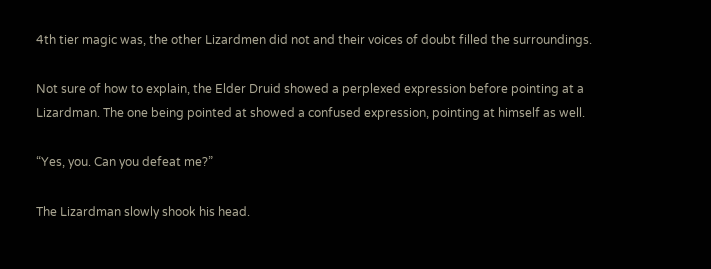4th tier magic was, the other Lizardmen did not and their voices of doubt filled the surroundings.

Not sure of how to explain, the Elder Druid showed a perplexed expression before pointing at a Lizardman. The one being pointed at showed a confused expression, pointing at himself as well.

“Yes, you. Can you defeat me?”

The Lizardman slowly shook his head.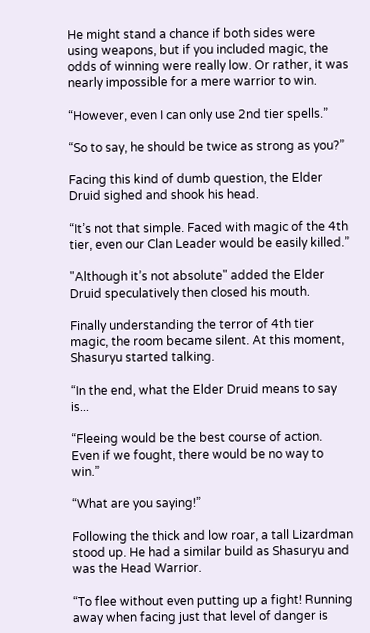He might stand a chance if both sides were using weapons, but if you included magic, the odds of winning were really low. Or rather, it was nearly impossible for a mere warrior to win.

“However, even I can only use 2nd tier spells.”

“So to say, he should be twice as strong as you?”

Facing this kind of dumb question, the Elder Druid sighed and shook his head.

“It’s not that simple. Faced with magic of the 4th tier, even our Clan Leader would be easily killed.”

"Although it’s not absolute" added the Elder Druid speculatively then closed his mouth.

Finally understanding the terror of 4th tier magic, the room became silent. At this moment, Shasuryu started talking.

“In the end, what the Elder Druid means to say is...

“Fleeing would be the best course of action. Even if we fought, there would be no way to win.”

“What are you saying!”

Following the thick and low roar, a tall Lizardman stood up. He had a similar build as Shasuryu and was the Head Warrior.

“To flee without even putting up a fight! Running away when facing just that level of danger is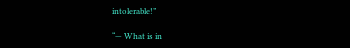intolerable!”

“— What is in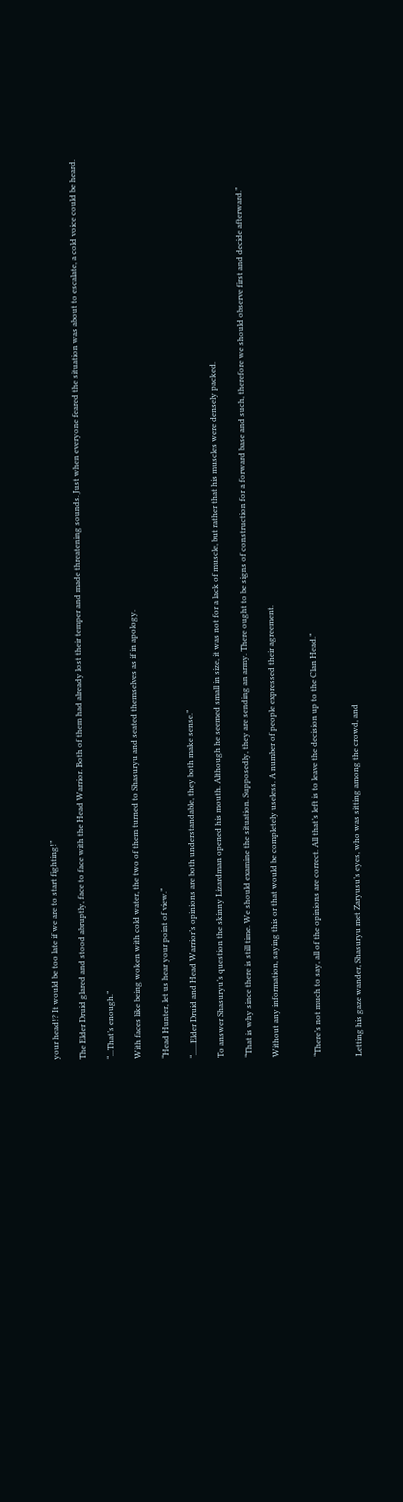your head!? It would be too late if we are to start fighting!”

The Elder Druid glared and stood abruptly, face to face with the Head Warrior. Both of them had already lost their temper and made threatening sounds. Just when everyone feared the situation was about to escalate, a cold voice could be heard.

“...That’s enough.”

With faces like being woken with cold water, the two of them turned to Shasuryu and seated themselves as if in apology.

“Head Hunter, let us hear your point of view.”

“......Elder Druid and Head Warrior’s opinions are both understandable, they both make sense.”

To answer Shasuryu’s question the skinny Lizardman opened his mouth. Although he seemed small in size, it was not for a lack of muscle, but rather that his muscles were densely packed.

“That is why since there is still time. We should examine the situation. Supposedly, they are sending an army. There ought to be signs of construction for a forward base and such, therefore we should observe first and decide afterward.”

Without any information, saying this or that would be completely useless. A number of people expressed their agreement.


“There’s not much to say, all of the opinions are correct. All that’s left is to leave the decision up to the Clan Head.”


Letting his gaze wander, Shasuryu met Zaryusu’s eyes, who was sitting among the crowd, and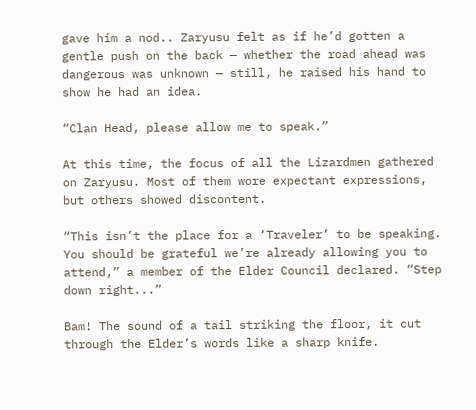gave him a nod.. Zaryusu felt as if he’d gotten a gentle push on the back — whether the road ahead was dangerous was unknown — still, he raised his hand to show he had an idea.

“Clan Head, please allow me to speak.”

At this time, the focus of all the Lizardmen gathered on Zaryusu. Most of them wore expectant expressions, but others showed discontent.

“This isn’t the place for a ‘Traveler’ to be speaking. You should be grateful we’re already allowing you to attend,” a member of the Elder Council declared. “Step down right...”

Bam! The sound of a tail striking the floor, it cut through the Elder’s words like a sharp knife.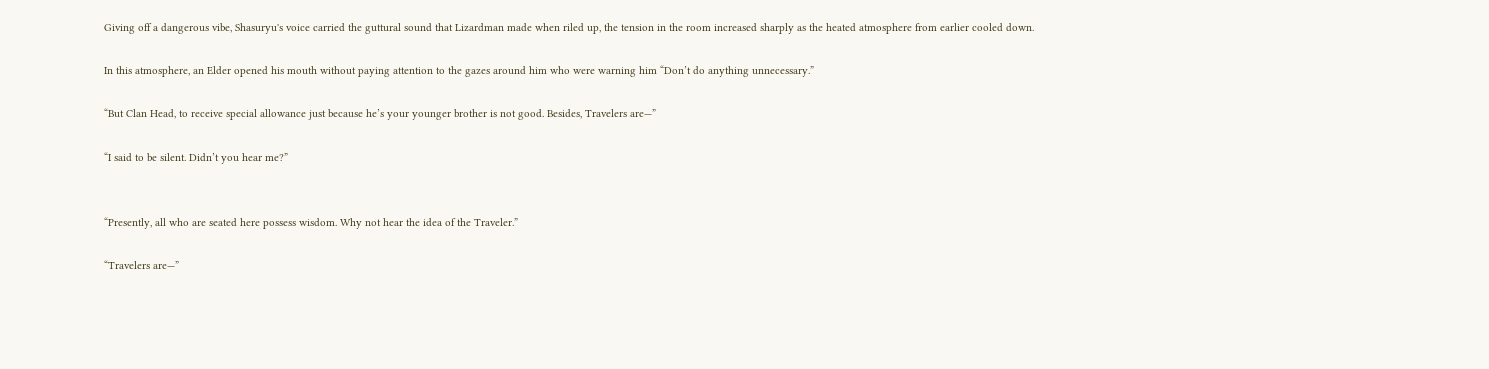Giving off a dangerous vibe, Shasuryu's voice carried the guttural sound that Lizardman made when riled up, the tension in the room increased sharply as the heated atmosphere from earlier cooled down.

In this atmosphere, an Elder opened his mouth without paying attention to the gazes around him who were warning him “Don’t do anything unnecessary.”

“But Clan Head, to receive special allowance just because he’s your younger brother is not good. Besides, Travelers are—”

“I said to be silent. Didn’t you hear me?”


“Presently, all who are seated here possess wisdom. Why not hear the idea of the Traveler.”

“Travelers are—”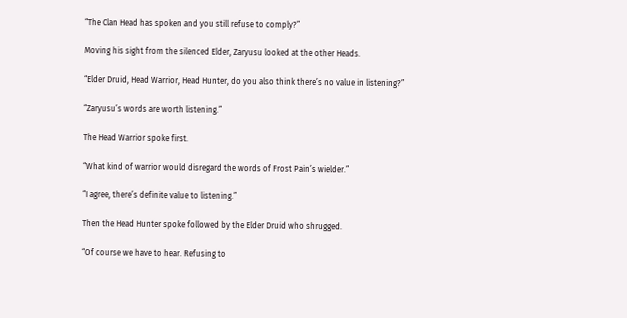“The Clan Head has spoken and you still refuse to comply?”

Moving his sight from the silenced Elder, Zaryusu looked at the other Heads.

“Elder Druid, Head Warrior, Head Hunter, do you also think there’s no value in listening?”

“Zaryusu’s words are worth listening.”

The Head Warrior spoke first.

“What kind of warrior would disregard the words of Frost Pain’s wielder.”

“I agree, there’s definite value to listening.”

Then the Head Hunter spoke followed by the Elder Druid who shrugged.

“Of course we have to hear. Refusing to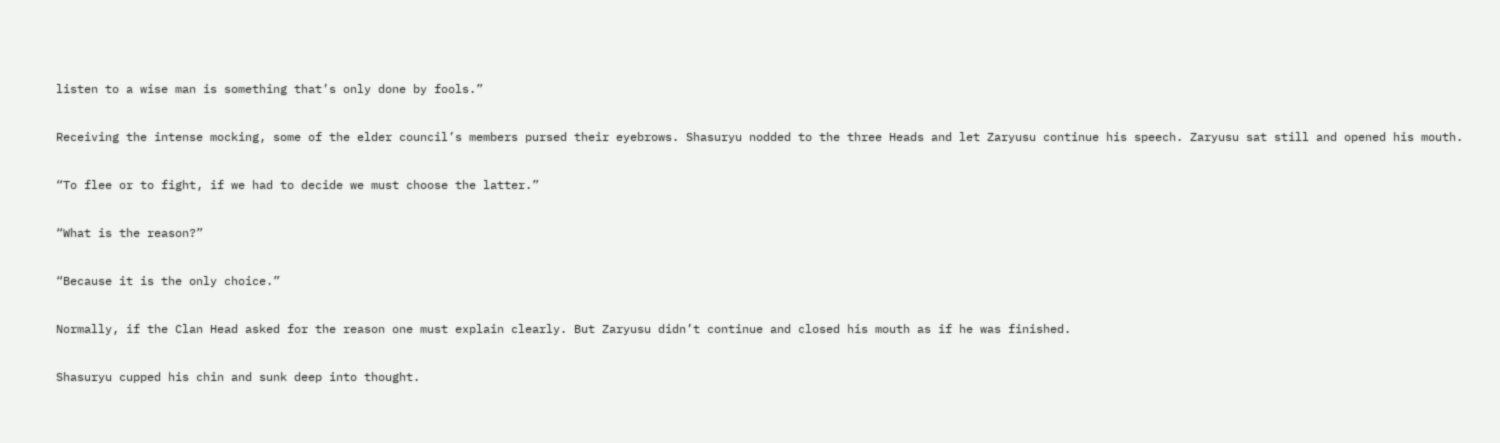listen to a wise man is something that’s only done by fools.”

Receiving the intense mocking, some of the elder council’s members pursed their eyebrows. Shasuryu nodded to the three Heads and let Zaryusu continue his speech. Zaryusu sat still and opened his mouth.

“To flee or to fight, if we had to decide we must choose the latter.”

“What is the reason?”

“Because it is the only choice.”

Normally, if the Clan Head asked for the reason one must explain clearly. But Zaryusu didn’t continue and closed his mouth as if he was finished.

Shasuryu cupped his chin and sunk deep into thought.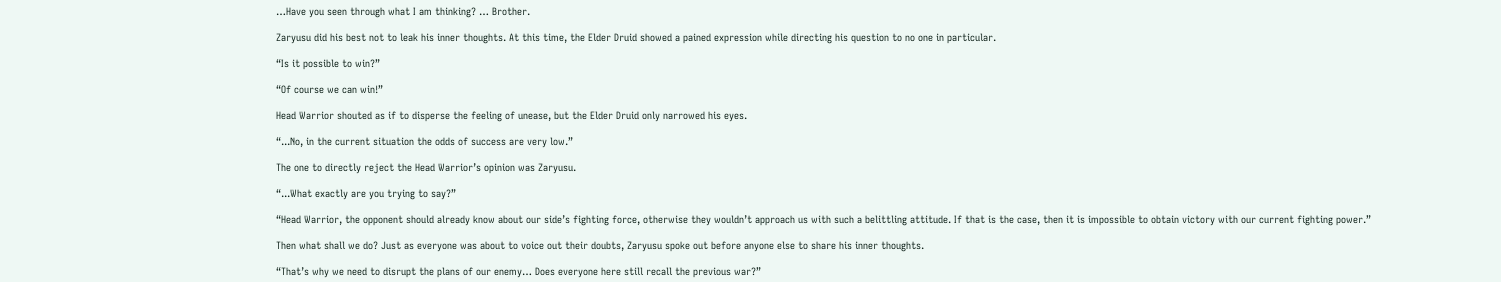…Have you seen through what I am thinking? … Brother.

Zaryusu did his best not to leak his inner thoughts. At this time, the Elder Druid showed a pained expression while directing his question to no one in particular.

“Is it possible to win?”

“Of course we can win!”

Head Warrior shouted as if to disperse the feeling of unease, but the Elder Druid only narrowed his eyes.

“...No, in the current situation the odds of success are very low.”

The one to directly reject the Head Warrior’s opinion was Zaryusu.

“...What exactly are you trying to say?”

“Head Warrior, the opponent should already know about our side’s fighting force, otherwise they wouldn’t approach us with such a belittling attitude. If that is the case, then it is impossible to obtain victory with our current fighting power.”

Then what shall we do? Just as everyone was about to voice out their doubts, Zaryusu spoke out before anyone else to share his inner thoughts.

“That’s why we need to disrupt the plans of our enemy… Does everyone here still recall the previous war?”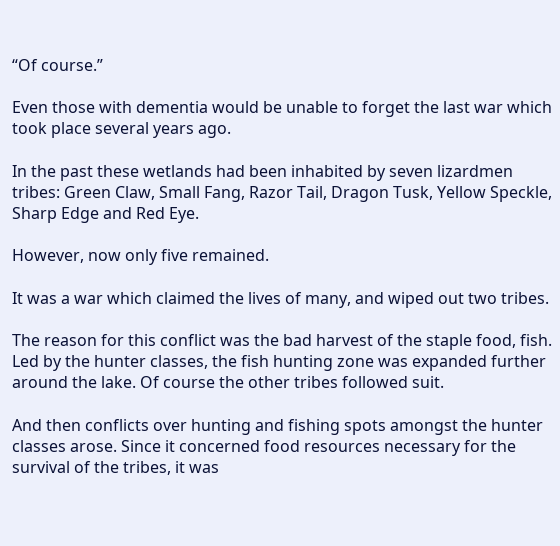“Of course.”

Even those with dementia would be unable to forget the last war which took place several years ago.

In the past these wetlands had been inhabited by seven lizardmen tribes: Green Claw, Small Fang, Razor Tail, Dragon Tusk, Yellow Speckle, Sharp Edge and Red Eye.

However, now only five remained.

It was a war which claimed the lives of many, and wiped out two tribes.

The reason for this conflict was the bad harvest of the staple food, fish. Led by the hunter classes, the fish hunting zone was expanded further around the lake. Of course the other tribes followed suit.

And then conflicts over hunting and fishing spots amongst the hunter classes arose. Since it concerned food resources necessary for the survival of the tribes, it was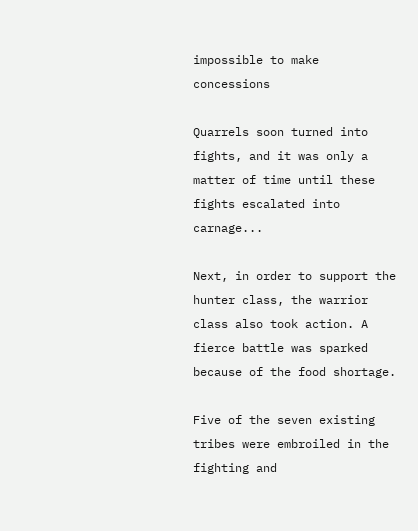impossible to make concessions

Quarrels soon turned into fights, and it was only a matter of time until these fights escalated into carnage...

Next, in order to support the hunter class, the warrior class also took action. A fierce battle was sparked because of the food shortage.

Five of the seven existing tribes were embroiled in the fighting and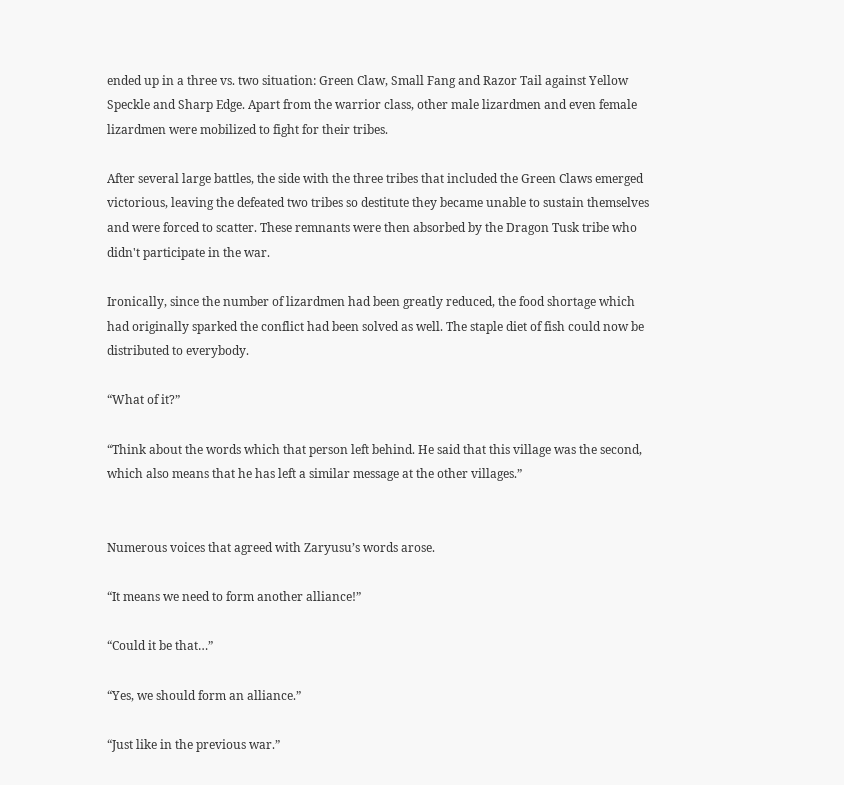ended up in a three vs. two situation: Green Claw, Small Fang and Razor Tail against Yellow Speckle and Sharp Edge. Apart from the warrior class, other male lizardmen and even female lizardmen were mobilized to fight for their tribes.

After several large battles, the side with the three tribes that included the Green Claws emerged victorious, leaving the defeated two tribes so destitute they became unable to sustain themselves and were forced to scatter. These remnants were then absorbed by the Dragon Tusk tribe who didn't participate in the war.

Ironically, since the number of lizardmen had been greatly reduced, the food shortage which had originally sparked the conflict had been solved as well. The staple diet of fish could now be distributed to everybody.

“What of it?”

“Think about the words which that person left behind. He said that this village was the second, which also means that he has left a similar message at the other villages.”


Numerous voices that agreed with Zaryusu’s words arose.

“It means we need to form another alliance!”

“Could it be that…”

“Yes, we should form an alliance.”

“Just like in the previous war.”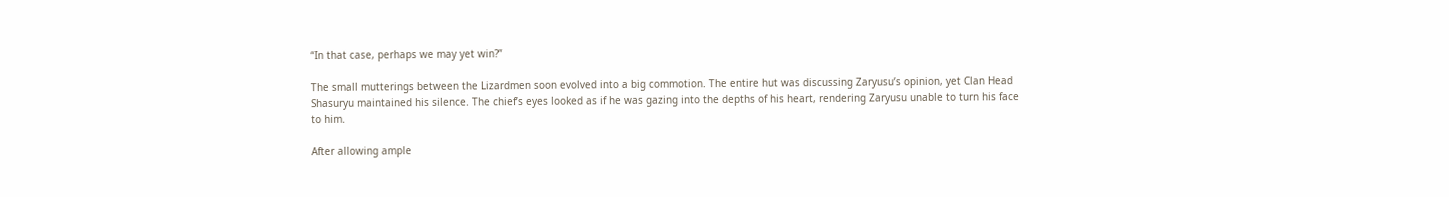“In that case, perhaps we may yet win?”

The small mutterings between the Lizardmen soon evolved into a big commotion. The entire hut was discussing Zaryusu’s opinion, yet Clan Head Shasuryu maintained his silence. The chief’s eyes looked as if he was gazing into the depths of his heart, rendering Zaryusu unable to turn his face to him.

After allowing ample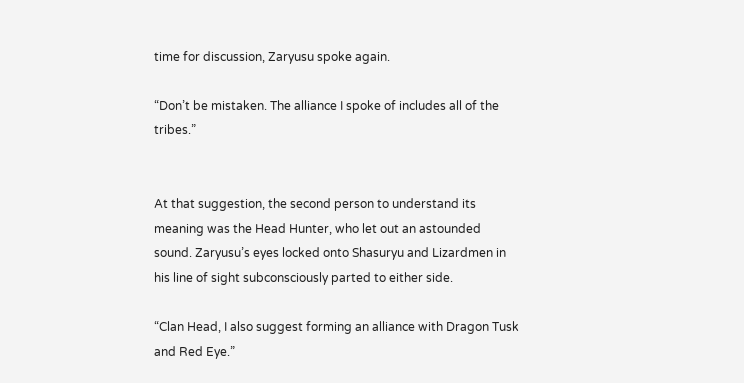time for discussion, Zaryusu spoke again.

“Don’t be mistaken. The alliance I spoke of includes all of the tribes.”


At that suggestion, the second person to understand its meaning was the Head Hunter, who let out an astounded sound. Zaryusu’s eyes locked onto Shasuryu and Lizardmen in his line of sight subconsciously parted to either side.

“Clan Head, I also suggest forming an alliance with Dragon Tusk and Red Eye.”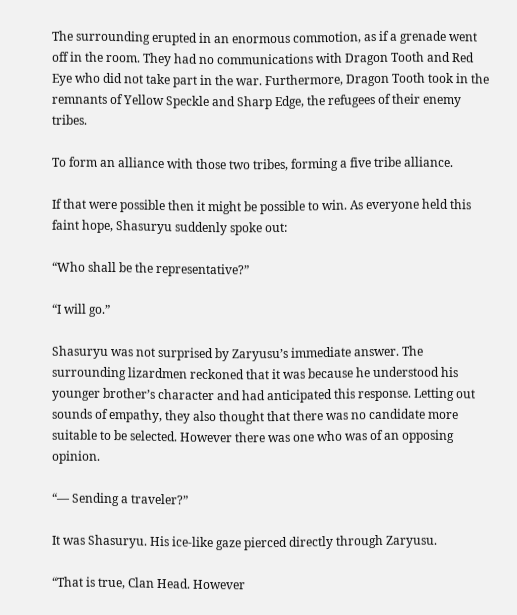The surrounding erupted in an enormous commotion, as if a grenade went off in the room. They had no communications with Dragon Tooth and Red Eye who did not take part in the war. Furthermore, Dragon Tooth took in the remnants of Yellow Speckle and Sharp Edge, the refugees of their enemy tribes.

To form an alliance with those two tribes, forming a five tribe alliance.

If that were possible then it might be possible to win. As everyone held this faint hope, Shasuryu suddenly spoke out:

“Who shall be the representative?”

“I will go.”

Shasuryu was not surprised by Zaryusu’s immediate answer. The surrounding lizardmen reckoned that it was because he understood his younger brother’s character and had anticipated this response. Letting out sounds of empathy, they also thought that there was no candidate more suitable to be selected. However there was one who was of an opposing opinion.

“— Sending a traveler?”

It was Shasuryu. His ice-like gaze pierced directly through Zaryusu.

“That is true, Clan Head. However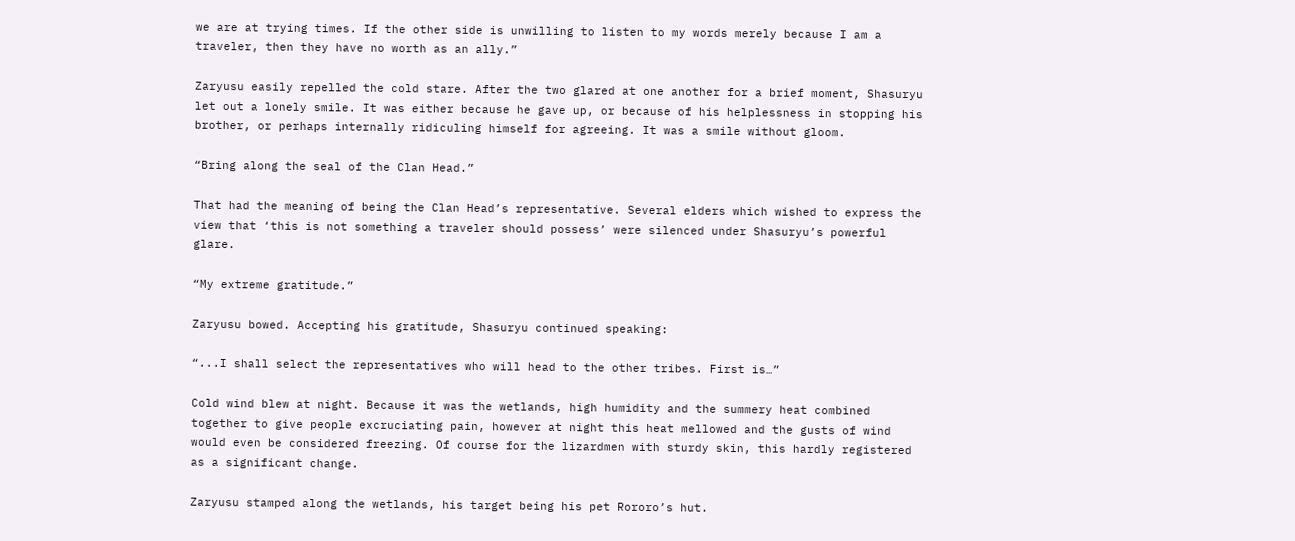we are at trying times. If the other side is unwilling to listen to my words merely because I am a traveler, then they have no worth as an ally.”

Zaryusu easily repelled the cold stare. After the two glared at one another for a brief moment, Shasuryu let out a lonely smile. It was either because he gave up, or because of his helplessness in stopping his brother, or perhaps internally ridiculing himself for agreeing. It was a smile without gloom.

“Bring along the seal of the Clan Head.”

That had the meaning of being the Clan Head’s representative. Several elders which wished to express the view that ‘this is not something a traveler should possess’ were silenced under Shasuryu’s powerful glare.

“My extreme gratitude.”

Zaryusu bowed. Accepting his gratitude, Shasuryu continued speaking:

“...I shall select the representatives who will head to the other tribes. First is…”

Cold wind blew at night. Because it was the wetlands, high humidity and the summery heat combined together to give people excruciating pain, however at night this heat mellowed and the gusts of wind would even be considered freezing. Of course for the lizardmen with sturdy skin, this hardly registered as a significant change.

Zaryusu stamped along the wetlands, his target being his pet Rororo’s hut.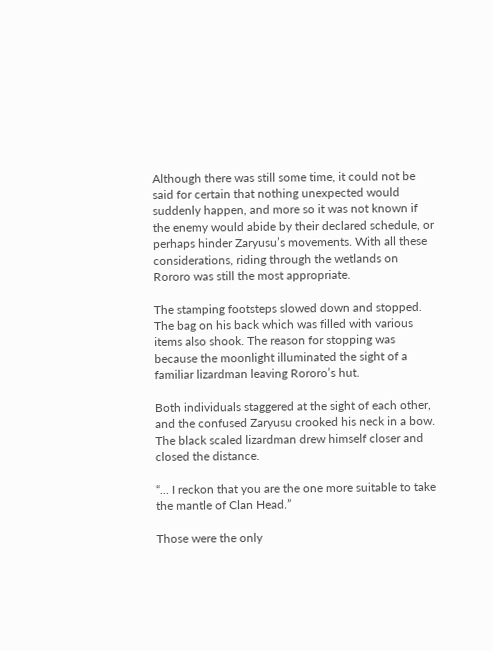Although there was still some time, it could not be said for certain that nothing unexpected would suddenly happen, and more so it was not known if the enemy would abide by their declared schedule, or perhaps hinder Zaryusu’s movements. With all these considerations, riding through the wetlands on Rororo was still the most appropriate.

The stamping footsteps slowed down and stopped. The bag on his back which was filled with various items also shook. The reason for stopping was because the moonlight illuminated the sight of a familiar lizardman leaving Rororo’s hut.

Both individuals staggered at the sight of each other, and the confused Zaryusu crooked his neck in a bow. The black scaled lizardman drew himself closer and closed the distance.

“... I reckon that you are the one more suitable to take the mantle of Clan Head.”

Those were the only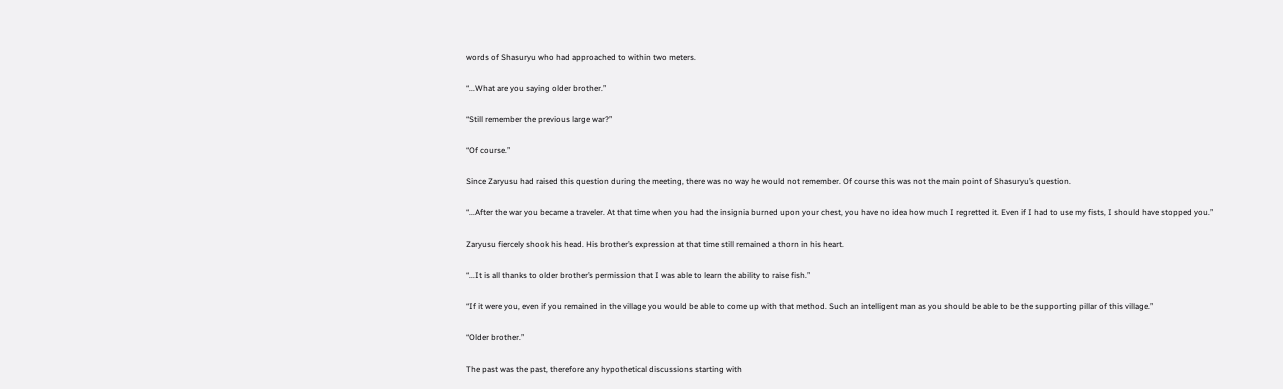words of Shasuryu who had approached to within two meters.

“...What are you saying older brother.”

“Still remember the previous large war?”

“Of course.”

Since Zaryusu had raised this question during the meeting, there was no way he would not remember. Of course this was not the main point of Shasuryu’s question.

“...After the war you became a traveler. At that time when you had the insignia burned upon your chest, you have no idea how much I regretted it. Even if I had to use my fists, I should have stopped you.”

Zaryusu fiercely shook his head. His brother’s expression at that time still remained a thorn in his heart.

“...It is all thanks to older brother’s permission that I was able to learn the ability to raise fish.”

“If it were you, even if you remained in the village you would be able to come up with that method. Such an intelligent man as you should be able to be the supporting pillar of this village.”

“Older brother.”

The past was the past, therefore any hypothetical discussions starting with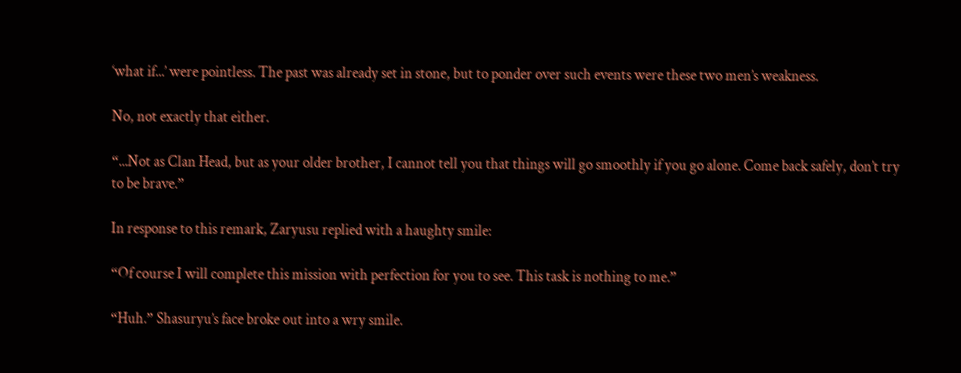‘what if...’ were pointless. The past was already set in stone, but to ponder over such events were these two men’s weakness.

No, not exactly that either.

“...Not as Clan Head, but as your older brother, I cannot tell you that things will go smoothly if you go alone. Come back safely, don’t try to be brave.”

In response to this remark, Zaryusu replied with a haughty smile:

“Of course I will complete this mission with perfection for you to see. This task is nothing to me.”

“Huh.” Shasuryu’s face broke out into a wry smile.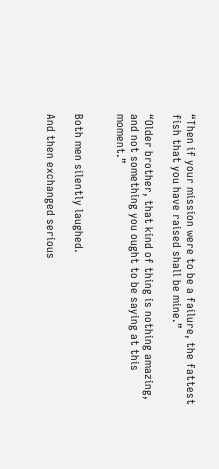“Then if your mission were to be a failure, the fattest fish that you have raised shall be mine.”

“Older brother, that kind of thing is nothing amazing, and not something you ought to be saying at this moment.”


Both men silently laughed.

And then exchanged serious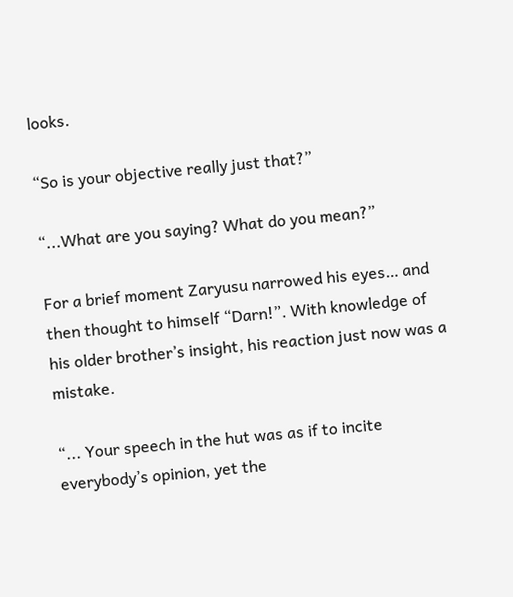looks.

“So is your objective really just that?”

“...What are you saying? What do you mean?”

For a brief moment Zaryusu narrowed his eyes… and then thought to himself “Darn!”. With knowledge of his older brother’s insight, his reaction just now was a mistake.

“... Your speech in the hut was as if to incite everybody’s opinion, yet the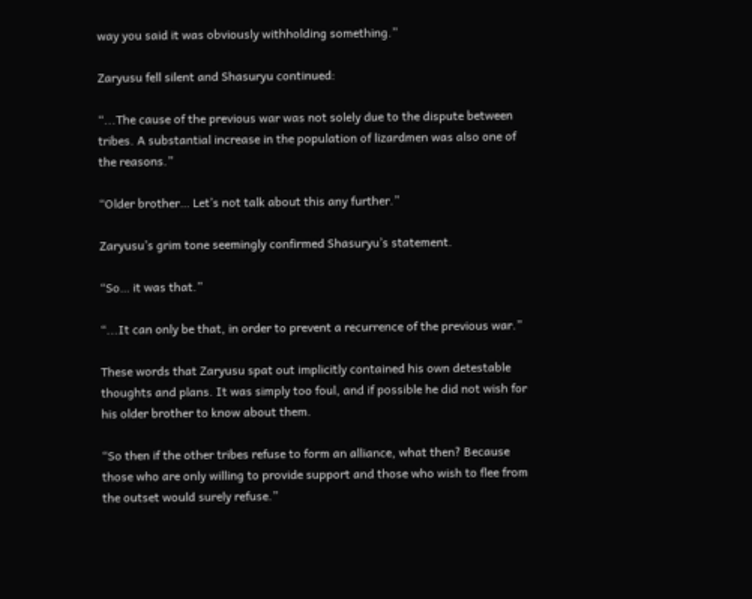way you said it was obviously withholding something.”

Zaryusu fell silent and Shasuryu continued:

“...The cause of the previous war was not solely due to the dispute between tribes. A substantial increase in the population of lizardmen was also one of the reasons.”

“Older brother… Let’s not talk about this any further.”

Zaryusu’s grim tone seemingly confirmed Shasuryu’s statement.

“So… it was that.”

“...It can only be that, in order to prevent a recurrence of the previous war.”

These words that Zaryusu spat out implicitly contained his own detestable thoughts and plans. It was simply too foul, and if possible he did not wish for his older brother to know about them.

“So then if the other tribes refuse to form an alliance, what then? Because those who are only willing to provide support and those who wish to flee from the outset would surely refuse.”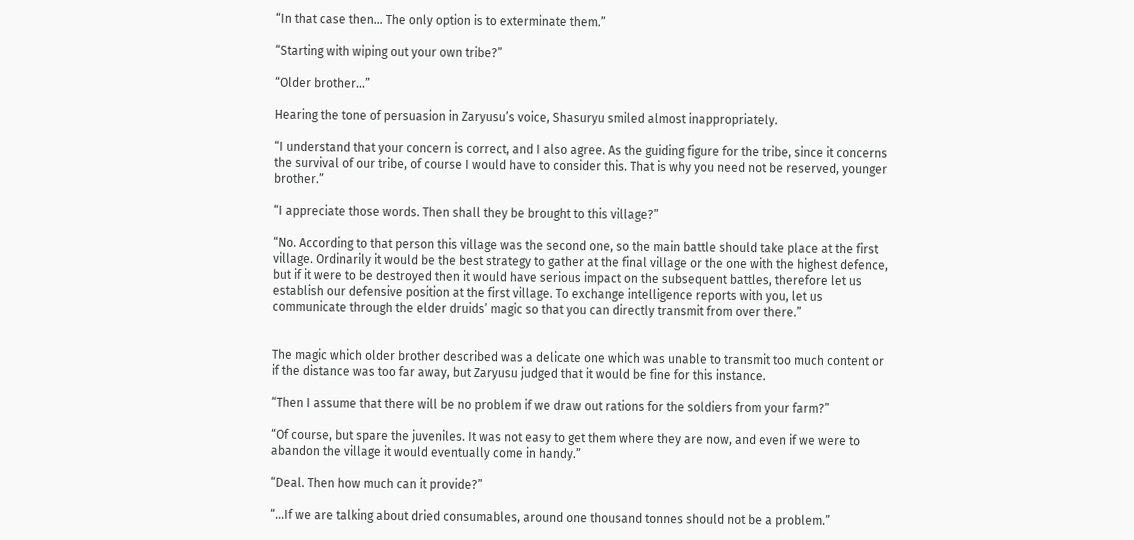“In that case then… The only option is to exterminate them.”

“Starting with wiping out your own tribe?”

“Older brother...”

Hearing the tone of persuasion in Zaryusu’s voice, Shasuryu smiled almost inappropriately.

“I understand that your concern is correct, and I also agree. As the guiding figure for the tribe, since it concerns the survival of our tribe, of course I would have to consider this. That is why you need not be reserved, younger brother.”

“I appreciate those words. Then shall they be brought to this village?”

“No. According to that person this village was the second one, so the main battle should take place at the first village. Ordinarily it would be the best strategy to gather at the final village or the one with the highest defence, but if it were to be destroyed then it would have serious impact on the subsequent battles, therefore let us establish our defensive position at the first village. To exchange intelligence reports with you, let us communicate through the elder druids’ magic so that you can directly transmit from over there.”


The magic which older brother described was a delicate one which was unable to transmit too much content or if the distance was too far away, but Zaryusu judged that it would be fine for this instance.

“Then I assume that there will be no problem if we draw out rations for the soldiers from your farm?”

“Of course, but spare the juveniles. It was not easy to get them where they are now, and even if we were to abandon the village it would eventually come in handy.”

“Deal. Then how much can it provide?”

“...If we are talking about dried consumables, around one thousand tonnes should not be a problem.”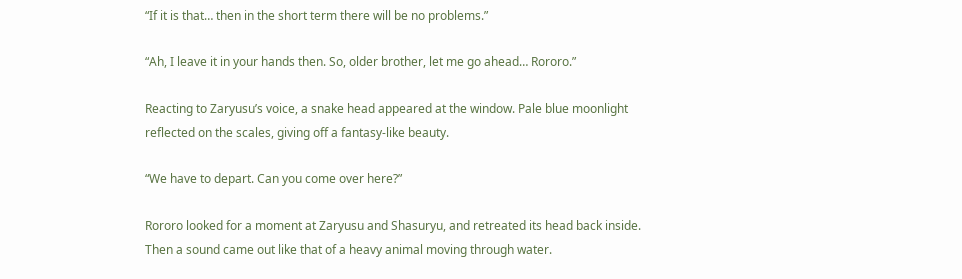“If it is that… then in the short term there will be no problems.”

“Ah, I leave it in your hands then. So, older brother, let me go ahead… Rororo.”

Reacting to Zaryusu’s voice, a snake head appeared at the window. Pale blue moonlight reflected on the scales, giving off a fantasy-like beauty.

“We have to depart. Can you come over here?”

Rororo looked for a moment at Zaryusu and Shasuryu, and retreated its head back inside. Then a sound came out like that of a heavy animal moving through water.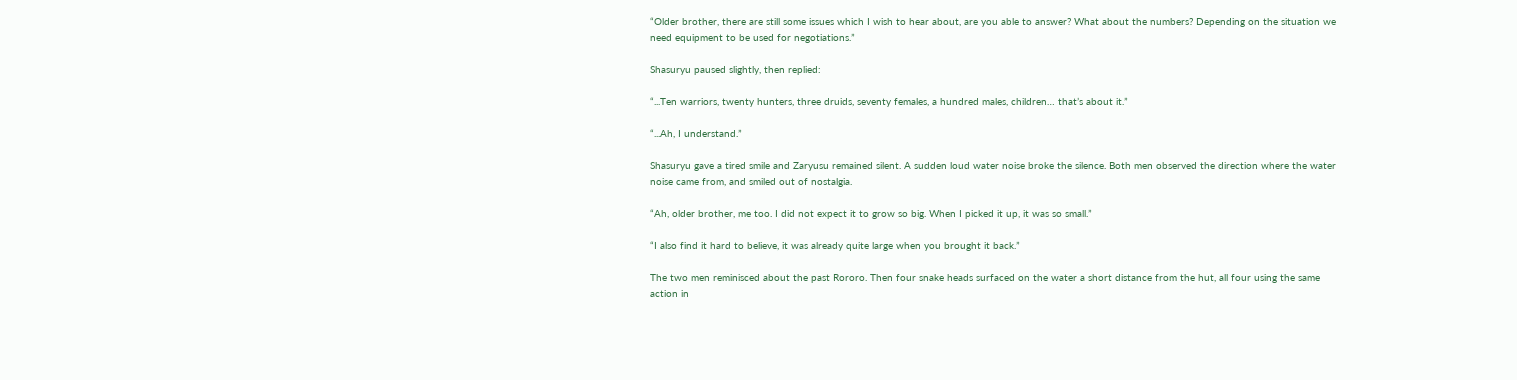“Older brother, there are still some issues which I wish to hear about, are you able to answer? What about the numbers? Depending on the situation we need equipment to be used for negotiations.”

Shasuryu paused slightly, then replied:

“...Ten warriors, twenty hunters, three druids, seventy females, a hundred males, children… that’s about it.”

“...Ah, I understand.”

Shasuryu gave a tired smile and Zaryusu remained silent. A sudden loud water noise broke the silence. Both men observed the direction where the water noise came from, and smiled out of nostalgia.

“Ah, older brother, me too. I did not expect it to grow so big. When I picked it up, it was so small.”

“I also find it hard to believe, it was already quite large when you brought it back.”

The two men reminisced about the past Rororo. Then four snake heads surfaced on the water a short distance from the hut, all four using the same action in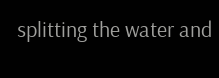splitting the water and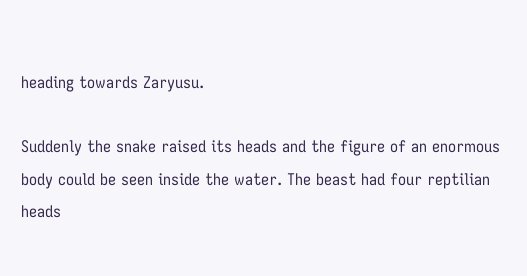heading towards Zaryusu.

Suddenly the snake raised its heads and the figure of an enormous body could be seen inside the water. The beast had four reptilian heads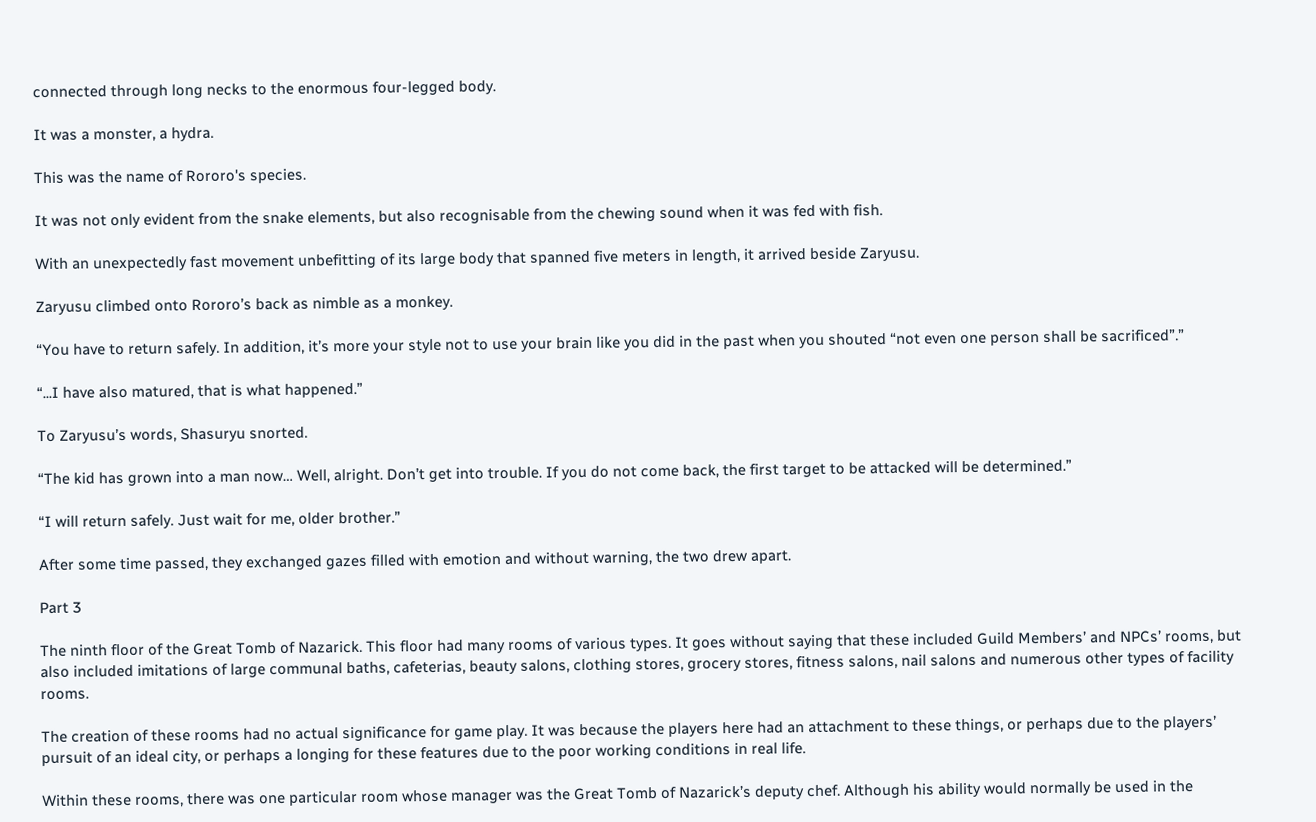connected through long necks to the enormous four-legged body.

It was a monster, a hydra.

This was the name of Rororo's species.

It was not only evident from the snake elements, but also recognisable from the chewing sound when it was fed with fish.

With an unexpectedly fast movement unbefitting of its large body that spanned five meters in length, it arrived beside Zaryusu.

Zaryusu climbed onto Rororo’s back as nimble as a monkey.

“You have to return safely. In addition, it’s more your style not to use your brain like you did in the past when you shouted “not even one person shall be sacrificed”.”

“...I have also matured, that is what happened.”

To Zaryusu’s words, Shasuryu snorted.

“The kid has grown into a man now… Well, alright. Don’t get into trouble. If you do not come back, the first target to be attacked will be determined.”

“I will return safely. Just wait for me, older brother.”

After some time passed, they exchanged gazes filled with emotion and without warning, the two drew apart.

Part 3

The ninth floor of the Great Tomb of Nazarick. This floor had many rooms of various types. It goes without saying that these included Guild Members’ and NPCs’ rooms, but also included imitations of large communal baths, cafeterias, beauty salons, clothing stores, grocery stores, fitness salons, nail salons and numerous other types of facility rooms.

The creation of these rooms had no actual significance for game play. It was because the players here had an attachment to these things, or perhaps due to the players’ pursuit of an ideal city, or perhaps a longing for these features due to the poor working conditions in real life.

Within these rooms, there was one particular room whose manager was the Great Tomb of Nazarick’s deputy chef. Although his ability would normally be used in the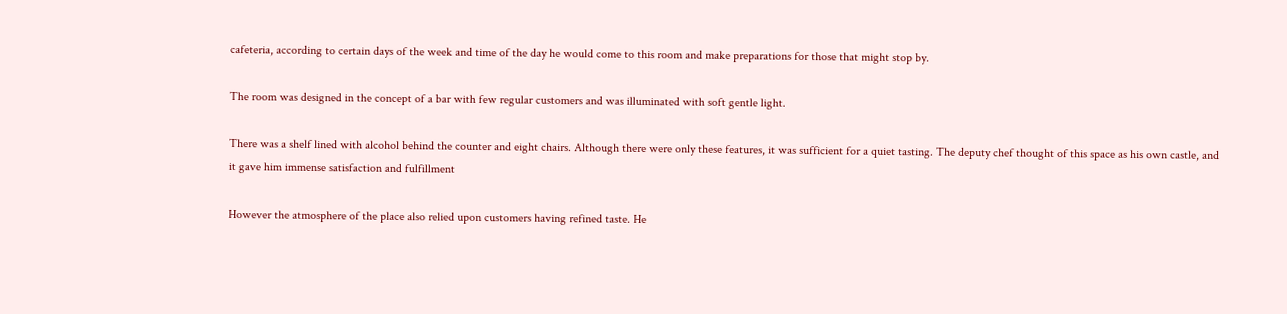cafeteria, according to certain days of the week and time of the day he would come to this room and make preparations for those that might stop by.

The room was designed in the concept of a bar with few regular customers and was illuminated with soft gentle light.

There was a shelf lined with alcohol behind the counter and eight chairs. Although there were only these features, it was sufficient for a quiet tasting. The deputy chef thought of this space as his own castle, and it gave him immense satisfaction and fulfillment

However the atmosphere of the place also relied upon customers having refined taste. He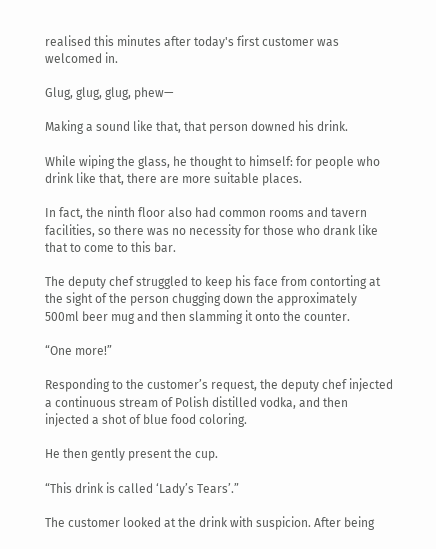realised this minutes after today's first customer was welcomed in.

Glug, glug, glug, phew—

Making a sound like that, that person downed his drink.

While wiping the glass, he thought to himself: for people who drink like that, there are more suitable places.

In fact, the ninth floor also had common rooms and tavern facilities, so there was no necessity for those who drank like that to come to this bar.

The deputy chef struggled to keep his face from contorting at the sight of the person chugging down the approximately 500ml beer mug and then slamming it onto the counter.

“One more!”

Responding to the customer’s request, the deputy chef injected a continuous stream of Polish distilled vodka, and then injected a shot of blue food coloring.

He then gently present the cup.

“This drink is called ‘Lady’s Tears’.”

The customer looked at the drink with suspicion. After being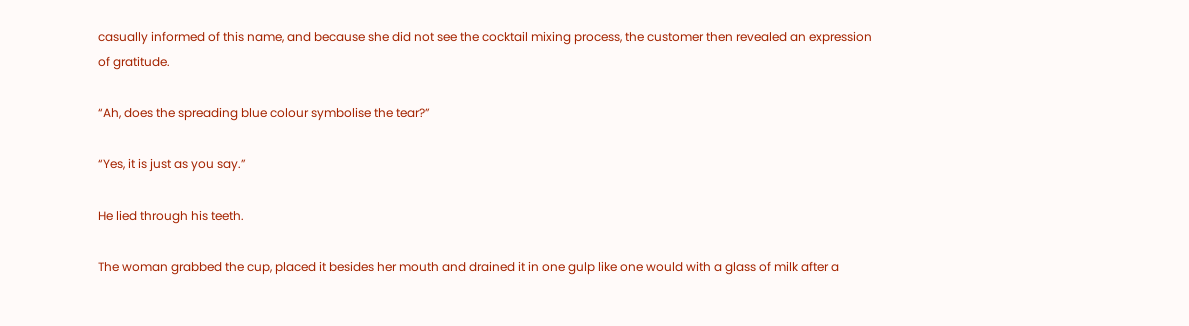casually informed of this name, and because she did not see the cocktail mixing process, the customer then revealed an expression of gratitude.

“Ah, does the spreading blue colour symbolise the tear?”

“Yes, it is just as you say.”

He lied through his teeth.

The woman grabbed the cup, placed it besides her mouth and drained it in one gulp like one would with a glass of milk after a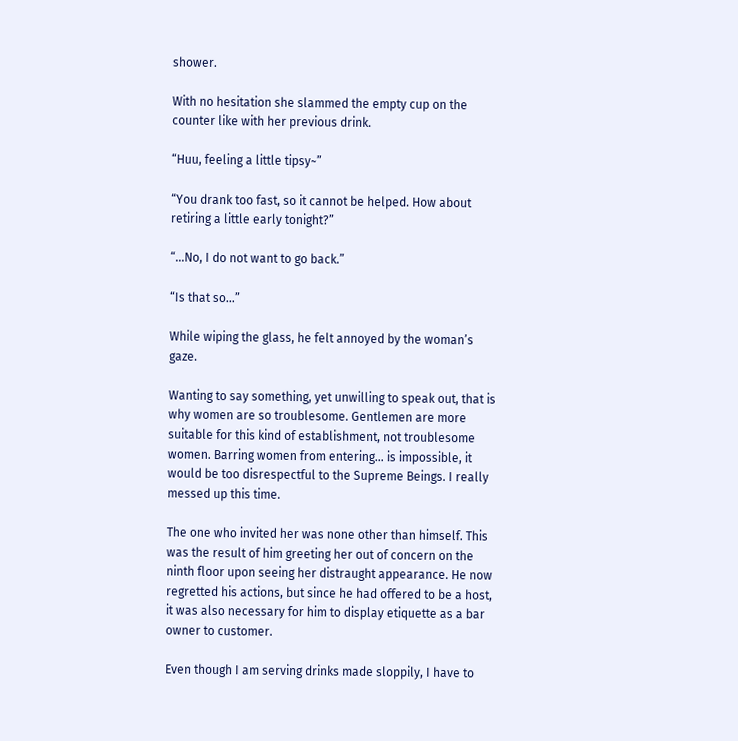shower.

With no hesitation she slammed the empty cup on the counter like with her previous drink.

“Huu, feeling a little tipsy~”

“You drank too fast, so it cannot be helped. How about retiring a little early tonight?”

“...No, I do not want to go back.”

“Is that so...”

While wiping the glass, he felt annoyed by the woman’s gaze.

Wanting to say something, yet unwilling to speak out, that is why women are so troublesome. Gentlemen are more suitable for this kind of establishment, not troublesome women. Barring women from entering… is impossible, it would be too disrespectful to the Supreme Beings. I really messed up this time.

The one who invited her was none other than himself. This was the result of him greeting her out of concern on the ninth floor upon seeing her distraught appearance. He now regretted his actions, but since he had offered to be a host, it was also necessary for him to display etiquette as a bar owner to customer.

Even though I am serving drinks made sloppily, I have to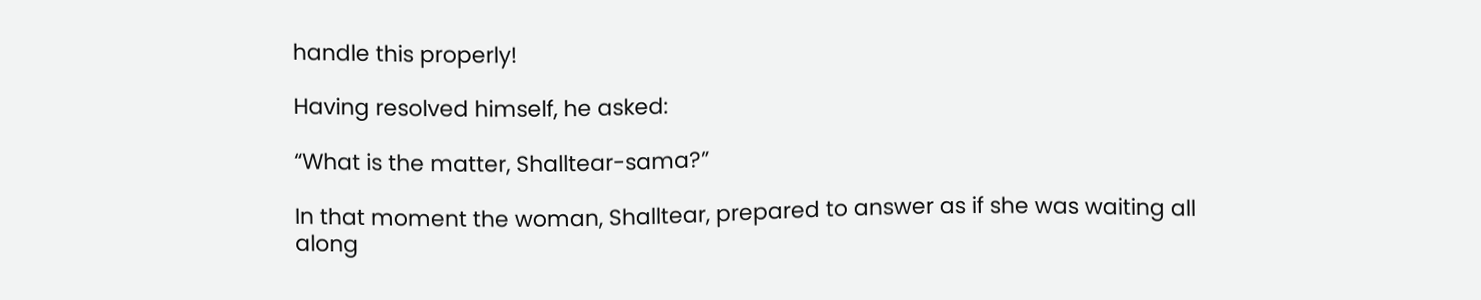handle this properly!

Having resolved himself, he asked:

“What is the matter, Shalltear-sama?”

In that moment the woman, Shalltear, prepared to answer as if she was waiting all along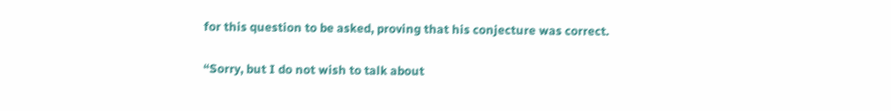for this question to be asked, proving that his conjecture was correct.

“Sorry, but I do not wish to talk about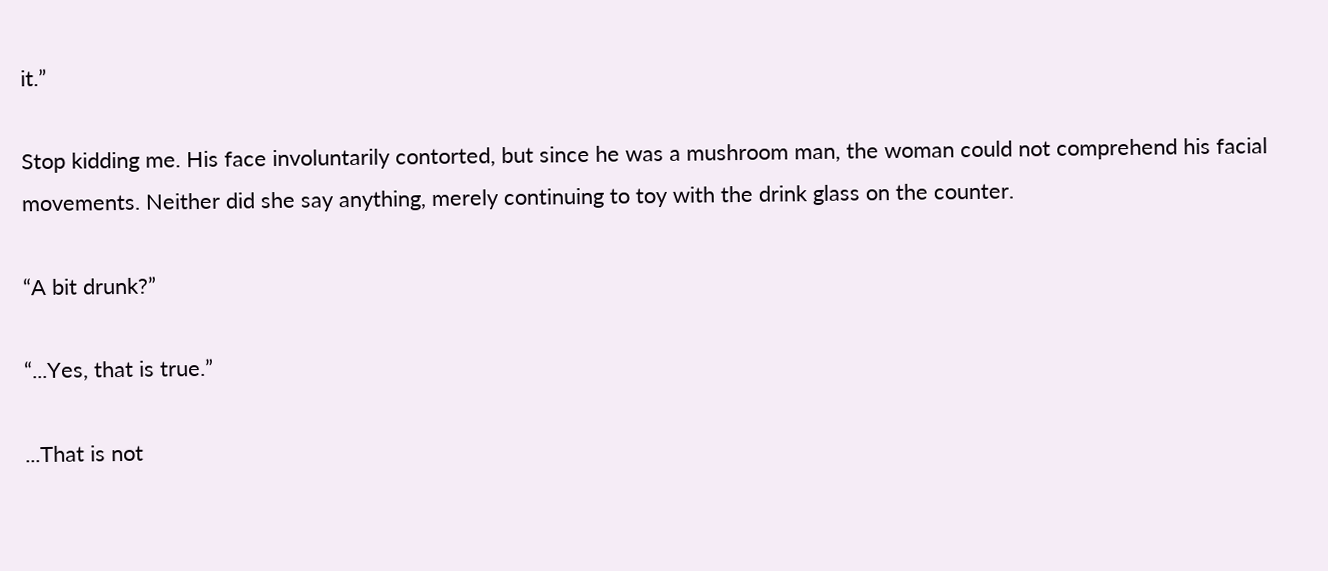it.”

Stop kidding me. His face involuntarily contorted, but since he was a mushroom man, the woman could not comprehend his facial movements. Neither did she say anything, merely continuing to toy with the drink glass on the counter.

“A bit drunk?”

“...Yes, that is true.”

...That is not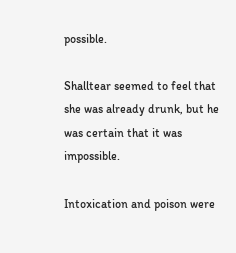possible.

Shalltear seemed to feel that she was already drunk, but he was certain that it was impossible.

Intoxication and poison were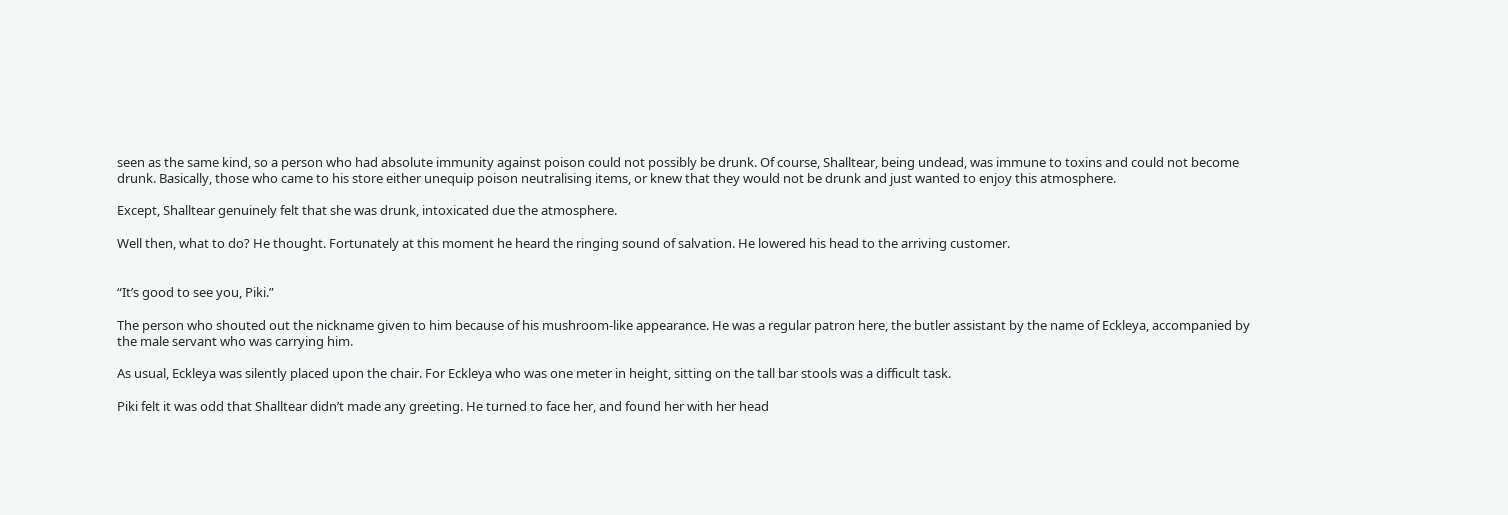seen as the same kind, so a person who had absolute immunity against poison could not possibly be drunk. Of course, Shalltear, being undead, was immune to toxins and could not become drunk. Basically, those who came to his store either unequip poison neutralising items, or knew that they would not be drunk and just wanted to enjoy this atmosphere.

Except, Shalltear genuinely felt that she was drunk, intoxicated due the atmosphere.

Well then, what to do? He thought. Fortunately at this moment he heard the ringing sound of salvation. He lowered his head to the arriving customer.


“It’s good to see you, Piki.”

The person who shouted out the nickname given to him because of his mushroom-like appearance. He was a regular patron here, the butler assistant by the name of Eckleya, accompanied by the male servant who was carrying him.

As usual, Eckleya was silently placed upon the chair. For Eckleya who was one meter in height, sitting on the tall bar stools was a difficult task.

Piki felt it was odd that Shalltear didn’t made any greeting. He turned to face her, and found her with her head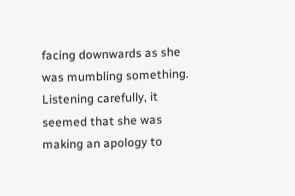facing downwards as she was mumbling something. Listening carefully, it seemed that she was making an apology to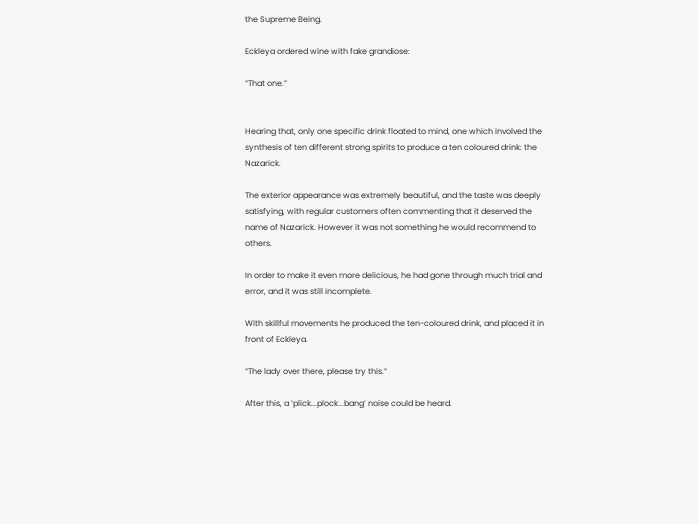the Supreme Being.

Eckleya ordered wine with fake grandiose:

“That one.”


Hearing that, only one specific drink floated to mind, one which involved the synthesis of ten different strong spirits to produce a ten coloured drink: the Nazarick.

The exterior appearance was extremely beautiful, and the taste was deeply satisfying, with regular customers often commenting that it deserved the name of Nazarick. However it was not something he would recommend to others.

In order to make it even more delicious, he had gone through much trial and error, and it was still incomplete.

With skillful movements he produced the ten-coloured drink, and placed it in front of Eckleya.

“The lady over there, please try this.”

After this, a ‘plick...plock...bang’ noise could be heard.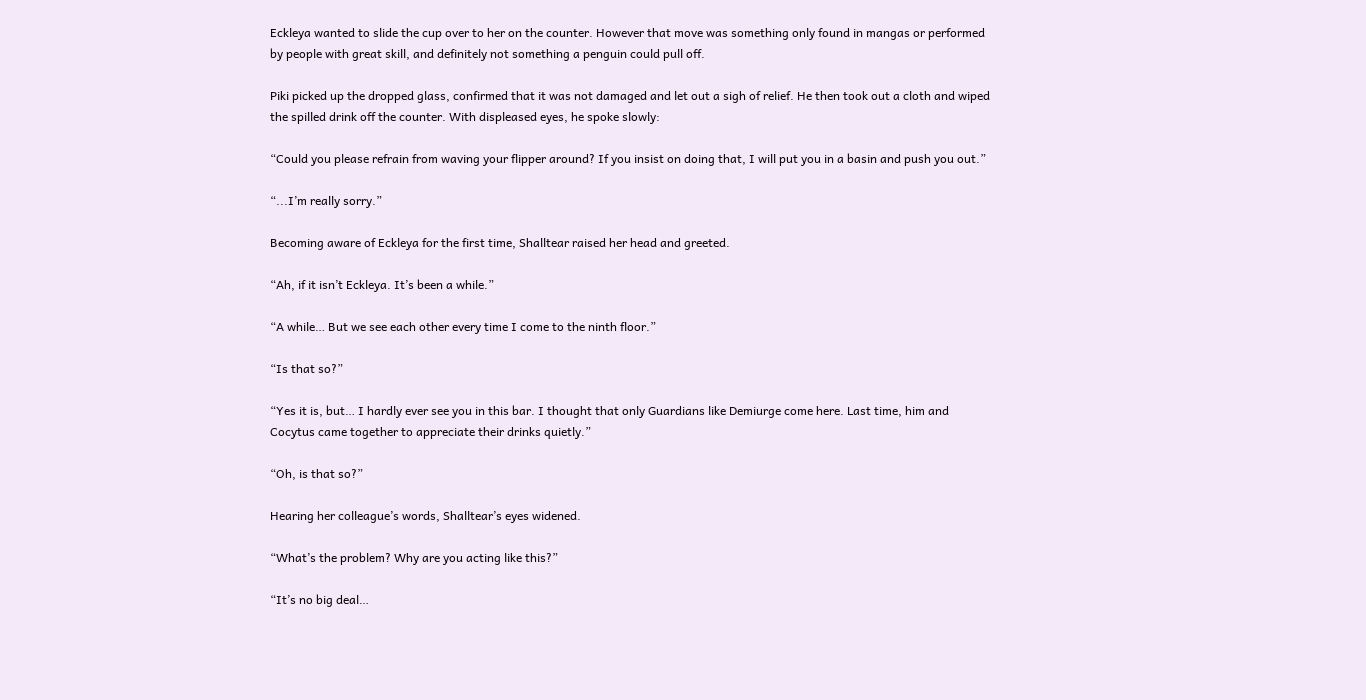Eckleya wanted to slide the cup over to her on the counter. However that move was something only found in mangas or performed by people with great skill, and definitely not something a penguin could pull off.

Piki picked up the dropped glass, confirmed that it was not damaged and let out a sigh of relief. He then took out a cloth and wiped the spilled drink off the counter. With displeased eyes, he spoke slowly:

“Could you please refrain from waving your flipper around? If you insist on doing that, I will put you in a basin and push you out.”

“...I’m really sorry.”

Becoming aware of Eckleya for the first time, Shalltear raised her head and greeted.

“Ah, if it isn’t Eckleya. It’s been a while.”

“A while… But we see each other every time I come to the ninth floor.”

“Is that so?”

“Yes it is, but… I hardly ever see you in this bar. I thought that only Guardians like Demiurge come here. Last time, him and Cocytus came together to appreciate their drinks quietly.”

“Oh, is that so?”

Hearing her colleague’s words, Shalltear’s eyes widened.

“What’s the problem? Why are you acting like this?”

“It’s no big deal…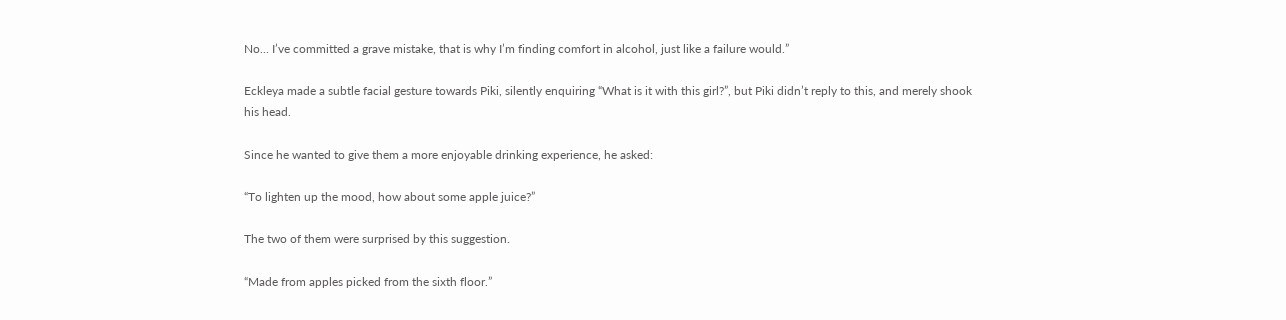No... I’ve committed a grave mistake, that is why I’m finding comfort in alcohol, just like a failure would.”

Eckleya made a subtle facial gesture towards Piki, silently enquiring “What is it with this girl?”, but Piki didn’t reply to this, and merely shook his head.

Since he wanted to give them a more enjoyable drinking experience, he asked:

“To lighten up the mood, how about some apple juice?”

The two of them were surprised by this suggestion.

“Made from apples picked from the sixth floor.”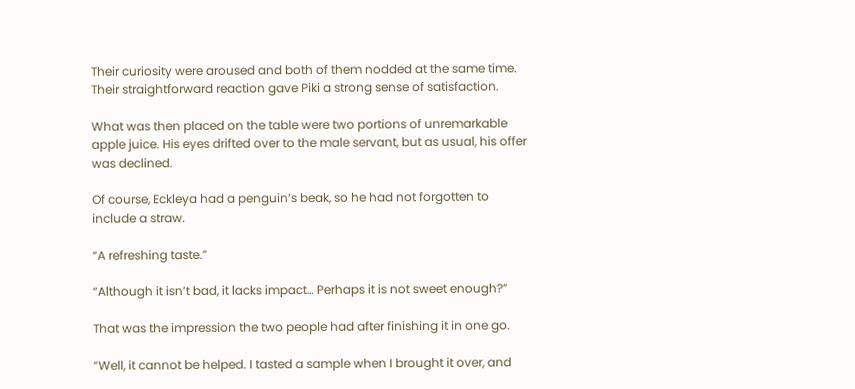Their curiosity were aroused and both of them nodded at the same time. Their straightforward reaction gave Piki a strong sense of satisfaction.

What was then placed on the table were two portions of unremarkable apple juice. His eyes drifted over to the male servant, but as usual, his offer was declined.

Of course, Eckleya had a penguin’s beak, so he had not forgotten to include a straw.

“A refreshing taste.”

“Although it isn’t bad, it lacks impact… Perhaps it is not sweet enough?”

That was the impression the two people had after finishing it in one go.

“Well, it cannot be helped. I tasted a sample when I brought it over, and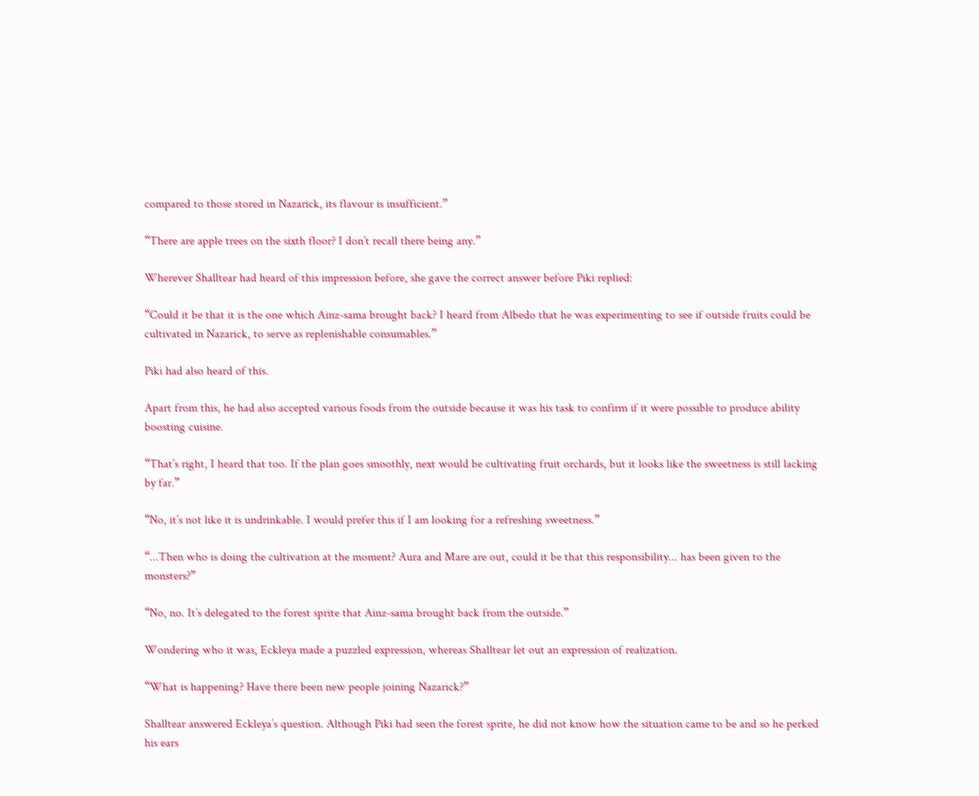compared to those stored in Nazarick, its flavour is insufficient.”

“There are apple trees on the sixth floor? I don’t recall there being any.”

Wherever Shalltear had heard of this impression before, she gave the correct answer before Piki replied:

“Could it be that it is the one which Ainz-sama brought back? I heard from Albedo that he was experimenting to see if outside fruits could be cultivated in Nazarick, to serve as replenishable consumables.”

Piki had also heard of this.

Apart from this, he had also accepted various foods from the outside because it was his task to confirm if it were possible to produce ability boosting cuisine.

“That’s right, I heard that too. If the plan goes smoothly, next would be cultivating fruit orchards, but it looks like the sweetness is still lacking by far.”

“No, it’s not like it is undrinkable. I would prefer this if I am looking for a refreshing sweetness.”

“...Then who is doing the cultivation at the moment? Aura and Mare are out, could it be that this responsibility... has been given to the monsters?”

“No, no. It’s delegated to the forest sprite that Ainz-sama brought back from the outside.”

Wondering who it was, Eckleya made a puzzled expression, whereas Shalltear let out an expression of realization.

“What is happening? Have there been new people joining Nazarick?”

Shalltear answered Eckleya’s question. Although Piki had seen the forest sprite, he did not know how the situation came to be and so he perked his ears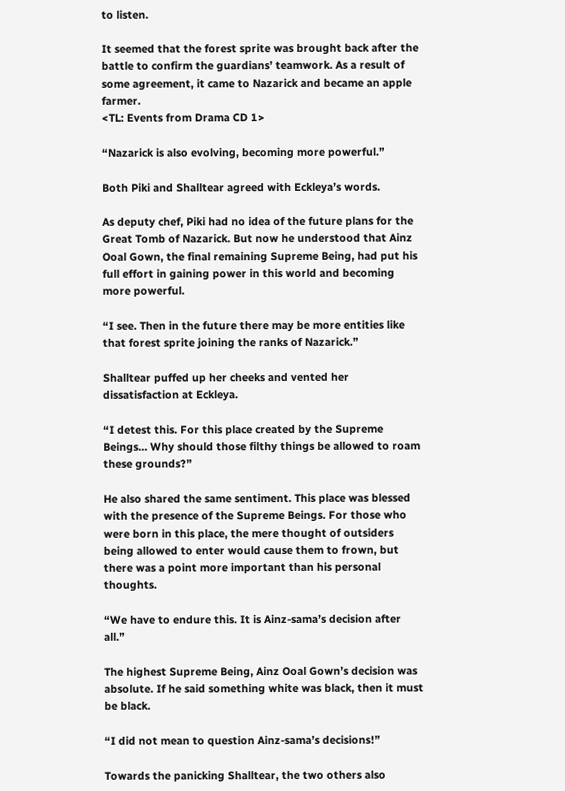to listen.

It seemed that the forest sprite was brought back after the battle to confirm the guardians’ teamwork. As a result of some agreement, it came to Nazarick and became an apple farmer.
<TL: Events from Drama CD 1>

“Nazarick is also evolving, becoming more powerful.”

Both Piki and Shalltear agreed with Eckleya’s words.

As deputy chef, Piki had no idea of the future plans for the Great Tomb of Nazarick. But now he understood that Ainz Ooal Gown, the final remaining Supreme Being, had put his full effort in gaining power in this world and becoming more powerful.

“I see. Then in the future there may be more entities like that forest sprite joining the ranks of Nazarick.”

Shalltear puffed up her cheeks and vented her dissatisfaction at Eckleya.

“I detest this. For this place created by the Supreme Beings… Why should those filthy things be allowed to roam these grounds?”

He also shared the same sentiment. This place was blessed with the presence of the Supreme Beings. For those who were born in this place, the mere thought of outsiders being allowed to enter would cause them to frown, but there was a point more important than his personal thoughts.

“We have to endure this. It is Ainz-sama’s decision after all.”

The highest Supreme Being, Ainz Ooal Gown’s decision was absolute. If he said something white was black, then it must be black.

“I did not mean to question Ainz-sama’s decisions!”

Towards the panicking Shalltear, the two others also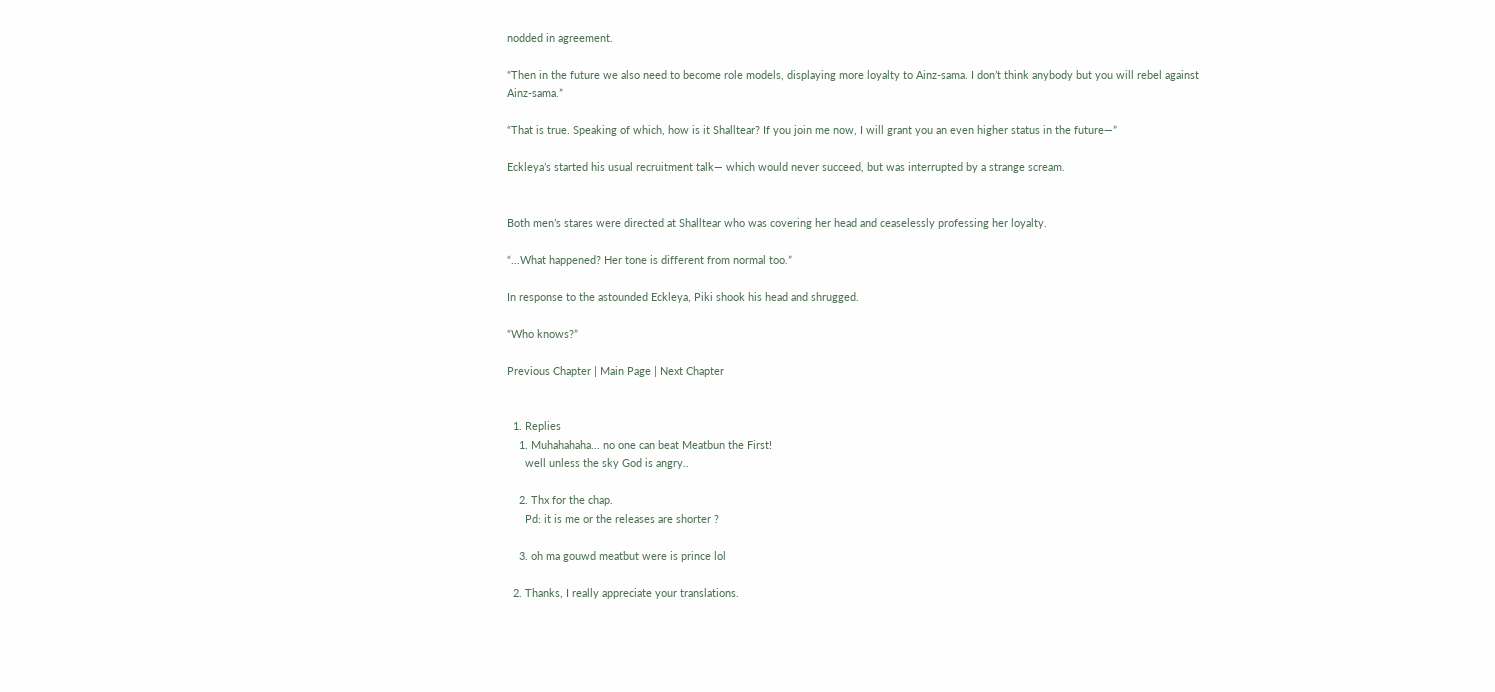nodded in agreement.

“Then in the future we also need to become role models, displaying more loyalty to Ainz-sama. I don’t think anybody but you will rebel against Ainz-sama.”

“That is true. Speaking of which, how is it Shalltear? If you join me now, I will grant you an even higher status in the future—”

Eckleya’s started his usual recruitment talk— which would never succeed, but was interrupted by a strange scream.


Both men’s stares were directed at Shalltear who was covering her head and ceaselessly professing her loyalty.

“...What happened? Her tone is different from normal too.”

In response to the astounded Eckleya, Piki shook his head and shrugged.

“Who knows?”

Previous Chapter | Main Page | Next Chapter


  1. Replies
    1. Muhahahaha... no one can beat Meatbun the First!
      well unless the sky God is angry..

    2. Thx for the chap.
      Pd: it is me or the releases are shorter ?

    3. oh ma gouwd meatbut were is prince lol

  2. Thanks, I really appreciate your translations.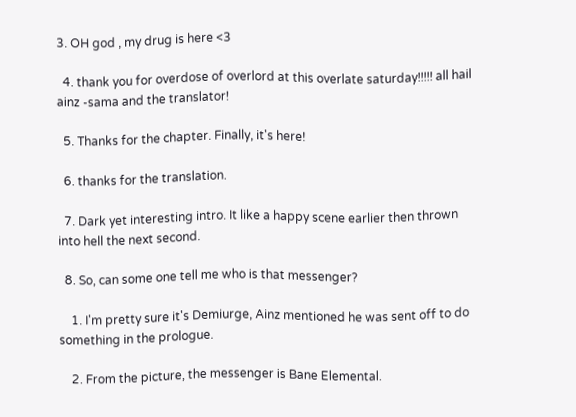3. OH god , my drug is here <3

  4. thank you for overdose of overlord at this overlate saturday!!!!! all hail ainz -sama and the translator!

  5. Thanks for the chapter. Finally, it's here!

  6. thanks for the translation.

  7. Dark yet interesting intro. It like a happy scene earlier then thrown into hell the next second.

  8. So, can some one tell me who is that messenger?

    1. I'm pretty sure it's Demiurge, Ainz mentioned he was sent off to do something in the prologue.

    2. From the picture, the messenger is Bane Elemental.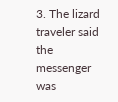3. The lizard traveler said the messenger was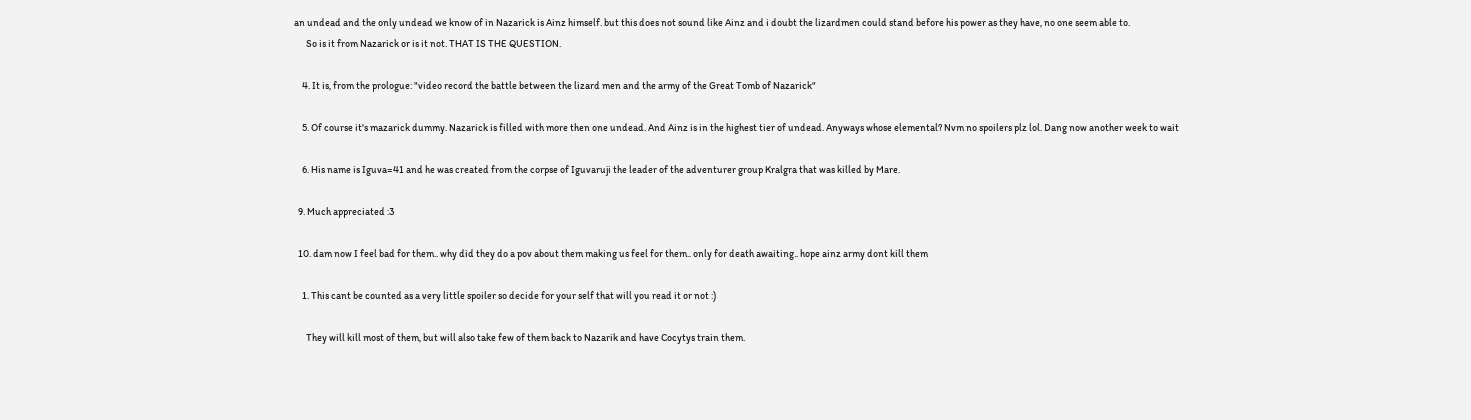an undead and the only undead we know of in Nazarick is Ainz himself. but this does not sound like Ainz and i doubt the lizardmen could stand before his power as they have, no one seem able to.
      So is it from Nazarick or is it not. THAT IS THE QUESTION.

    4. It is, from the prologue: "video record the battle between the lizard men and the army of the Great Tomb of Nazarick"

    5. Of course it's mazarick dummy. Nazarick is filled with more then one undead. And Ainz is in the highest tier of undead. Anyways whose elemental? Nvm no spoilers plz lol. Dang now another week to wait

    6. His name is Iguva=41 and he was created from the corpse of Iguvaruji the leader of the adventurer group Kralgra that was killed by Mare.

  9. Much appreciated :3

  10. dam now I feel bad for them.. why did they do a pov about them making us feel for them.. only for death awaiting.. hope ainz army dont kill them

    1. This cant be counted as a very little spoiler so decide for your self that will you read it or not :)

      They will kill most of them, but will also take few of them back to Nazarik and have Cocytys train them.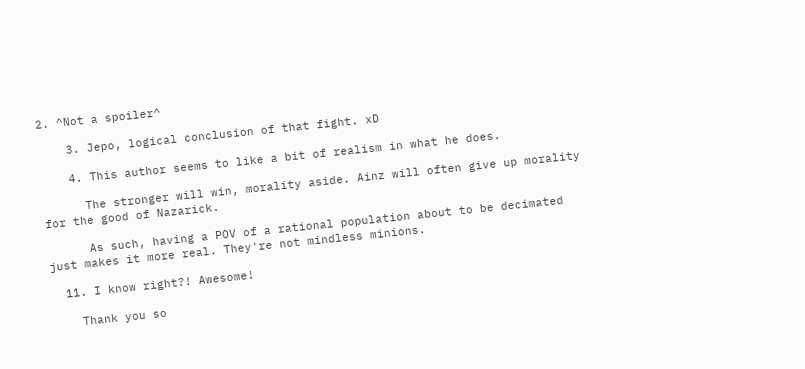2. ^Not a spoiler^

    3. Jepo, logical conclusion of that fight. xD

    4. This author seems to like a bit of realism in what he does.

      The stronger will win, morality aside. Ainz will often give up morality for the good of Nazarick.

      As such, having a POV of a rational population about to be decimated just makes it more real. They're not mindless minions.

  11. I know right?! Awesome!

    Thank you so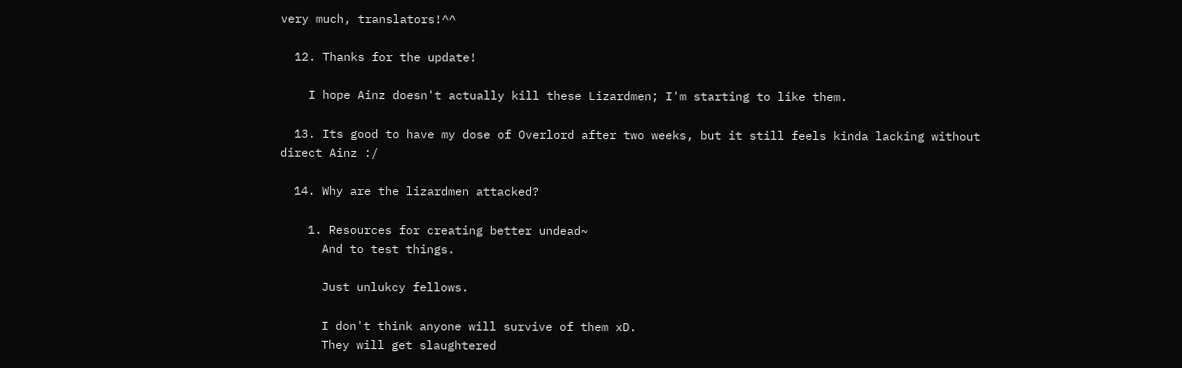very much, translators!^^

  12. Thanks for the update!

    I hope Ainz doesn't actually kill these Lizardmen; I'm starting to like them.

  13. Its good to have my dose of Overlord after two weeks, but it still feels kinda lacking without direct Ainz :/

  14. Why are the lizardmen attacked?

    1. Resources for creating better undead~
      And to test things.

      Just unlukcy fellows.

      I don't think anyone will survive of them xD.
      They will get slaughtered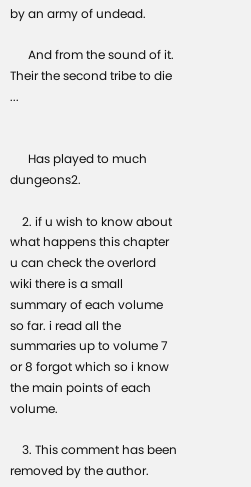by an army of undead.

      And from the sound of it. Their the second tribe to die ...


      Has played to much dungeons2.

    2. if u wish to know about what happens this chapter u can check the overlord wiki there is a small summary of each volume so far. i read all the summaries up to volume 7 or 8 forgot which so i know the main points of each volume.

    3. This comment has been removed by the author.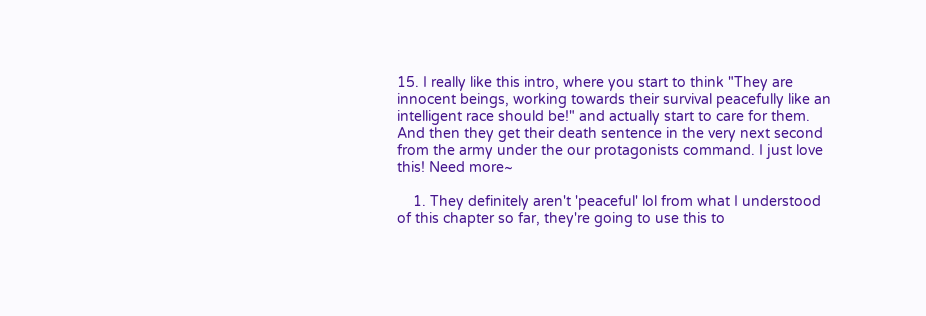15. I really like this intro, where you start to think "They are innocent beings, working towards their survival peacefully like an intelligent race should be!" and actually start to care for them. And then they get their death sentence in the very next second from the army under the our protagonists command. I just love this! Need more~

    1. They definitely aren't 'peaceful' lol from what I understood of this chapter so far, they're going to use this to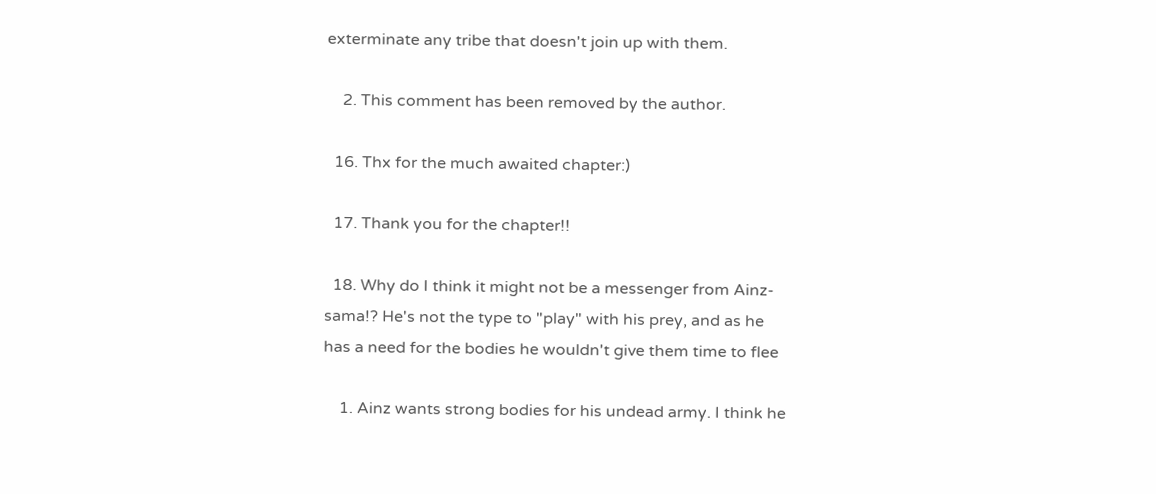exterminate any tribe that doesn't join up with them.

    2. This comment has been removed by the author.

  16. Thx for the much awaited chapter:)

  17. Thank you for the chapter!!

  18. Why do I think it might not be a messenger from Ainz-sama!? He's not the type to "play" with his prey, and as he has a need for the bodies he wouldn't give them time to flee

    1. Ainz wants strong bodies for his undead army. I think he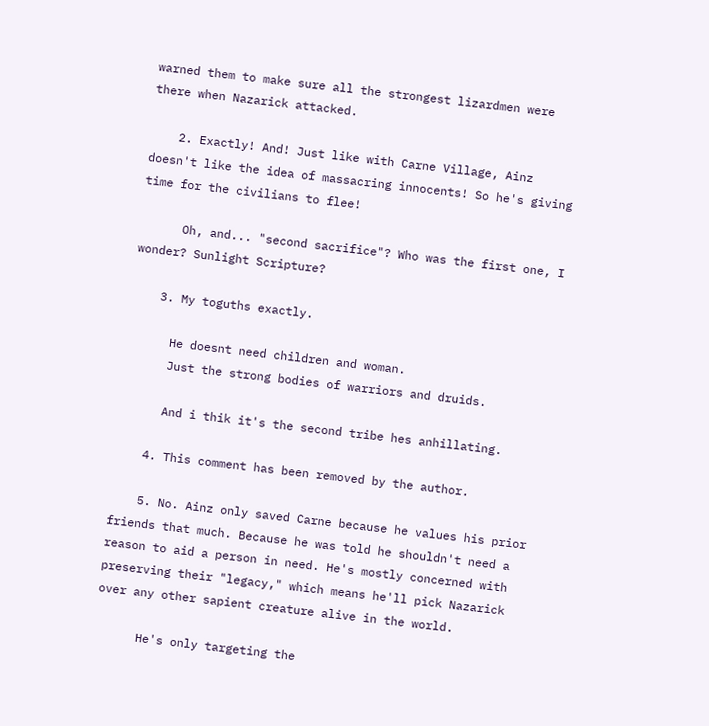warned them to make sure all the strongest lizardmen were there when Nazarick attacked.

    2. Exactly! And! Just like with Carne Village, Ainz doesn't like the idea of massacring innocents! So he's giving time for the civilians to flee!

      Oh, and... "second sacrifice"? Who was the first one, I wonder? Sunlight Scripture?

    3. My toguths exactly.

      He doesnt need children and woman.
      Just the strong bodies of warriors and druids.

      And i thik it's the second tribe hes anhillating.

    4. This comment has been removed by the author.

    5. No. Ainz only saved Carne because he values his prior friends that much. Because he was told he shouldn't need a reason to aid a person in need. He's mostly concerned with preserving their "legacy," which means he'll pick Nazarick over any other sapient creature alive in the world.

      He's only targeting the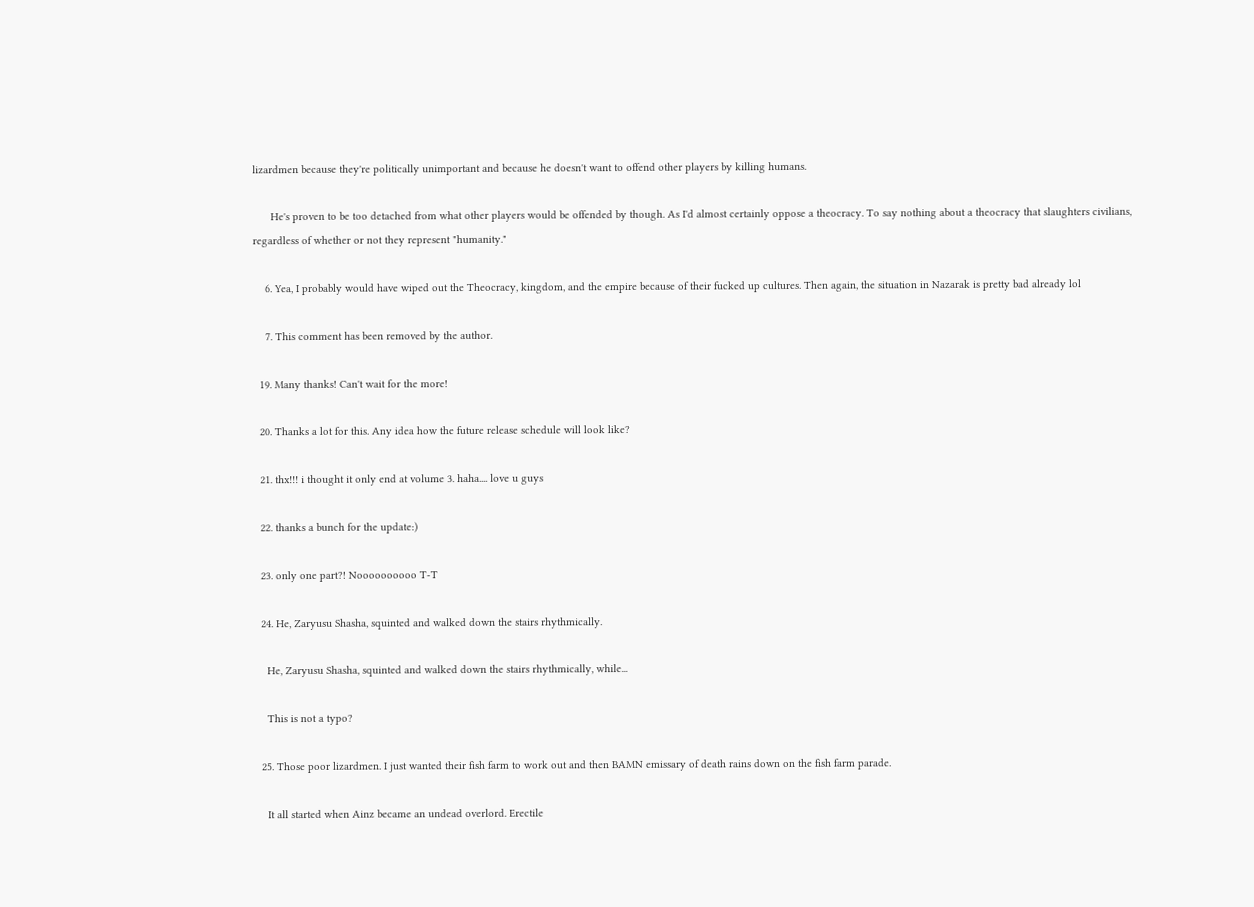lizardmen because they're politically unimportant and because he doesn't want to offend other players by killing humans.

      He's proven to be too detached from what other players would be offended by though. As I'd almost certainly oppose a theocracy. To say nothing about a theocracy that slaughters civilians, regardless of whether or not they represent "humanity."

    6. Yea, I probably would have wiped out the Theocracy, kingdom, and the empire because of their fucked up cultures. Then again, the situation in Nazarak is pretty bad already lol

    7. This comment has been removed by the author.

  19. Many thanks! Can't wait for the more!

  20. Thanks a lot for this. Any idea how the future release schedule will look like?

  21. thx!!! i thought it only end at volume 3. haha.... love u guys

  22. thanks a bunch for the update:)

  23. only one part?! Noooooooooo T-T

  24. He, Zaryusu Shasha, squinted and walked down the stairs rhythmically.

    He, Zaryusu Shasha, squinted and walked down the stairs rhythmically, while...

    This is not a typo?

  25. Those poor lizardmen. I just wanted their fish farm to work out and then BAMN emissary of death rains down on the fish farm parade.

    It all started when Ainz became an undead overlord. Erectile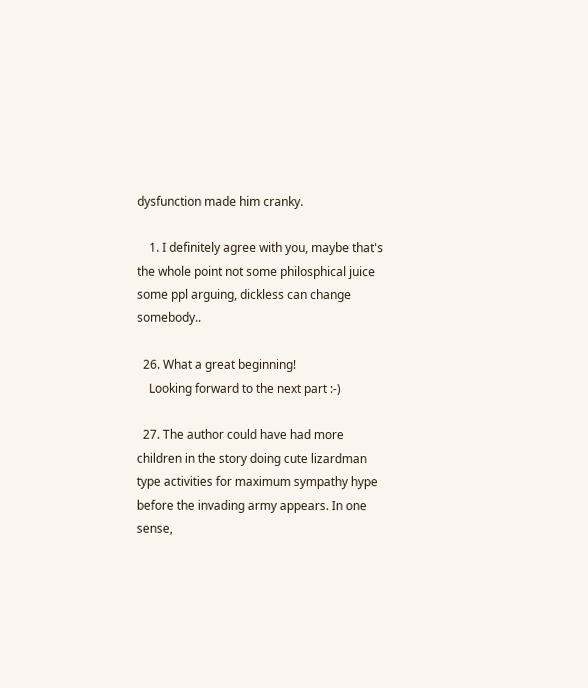dysfunction made him cranky.

    1. I definitely agree with you, maybe that's the whole point not some philosphical juice some ppl arguing, dickless can change somebody..

  26. What a great beginning!
    Looking forward to the next part :-)

  27. The author could have had more children in the story doing cute lizardman type activities for maximum sympathy hype before the invading army appears. In one sense,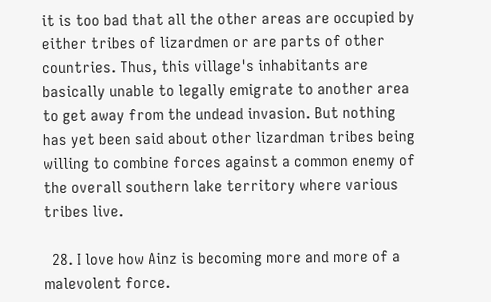it is too bad that all the other areas are occupied by either tribes of lizardmen or are parts of other countries. Thus, this village's inhabitants are basically unable to legally emigrate to another area to get away from the undead invasion. But nothing has yet been said about other lizardman tribes being willing to combine forces against a common enemy of the overall southern lake territory where various tribes live.

  28. I love how Ainz is becoming more and more of a malevolent force.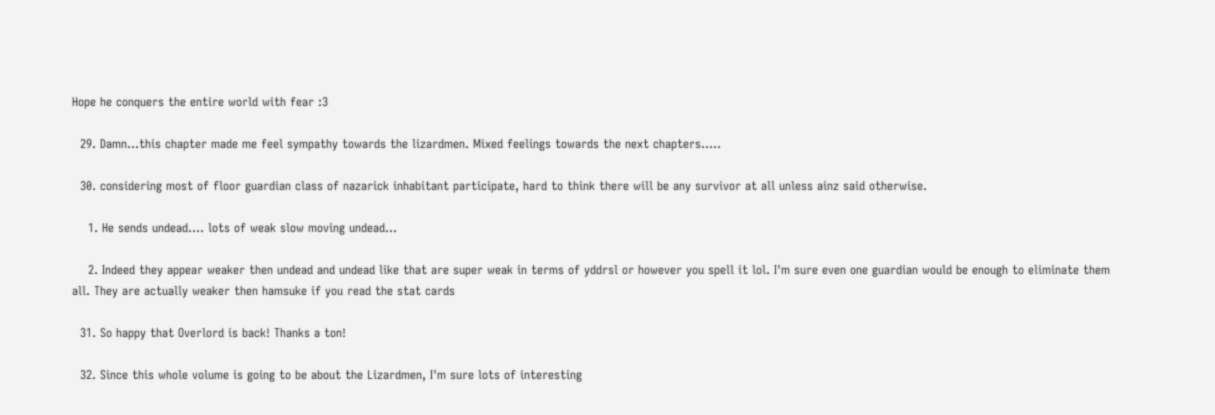Hope he conquers the entire world with fear :3

  29. Damn...this chapter made me feel sympathy towards the lizardmen. Mixed feelings towards the next chapters.....

  30. considering most of floor guardian class of nazarick inhabitant participate, hard to think there will be any survivor at all unless ainz said otherwise.

    1. He sends undead.... lots of weak slow moving undead...

    2. Indeed they appear weaker then undead and undead like that are super weak in terms of yddrsl or however you spell it lol. I'm sure even one guardian would be enough to eliminate them all. They are actually weaker then hamsuke if you read the stat cards

  31. So happy that Overlord is back! Thanks a ton!

  32. Since this whole volume is going to be about the Lizardmen, I'm sure lots of interesting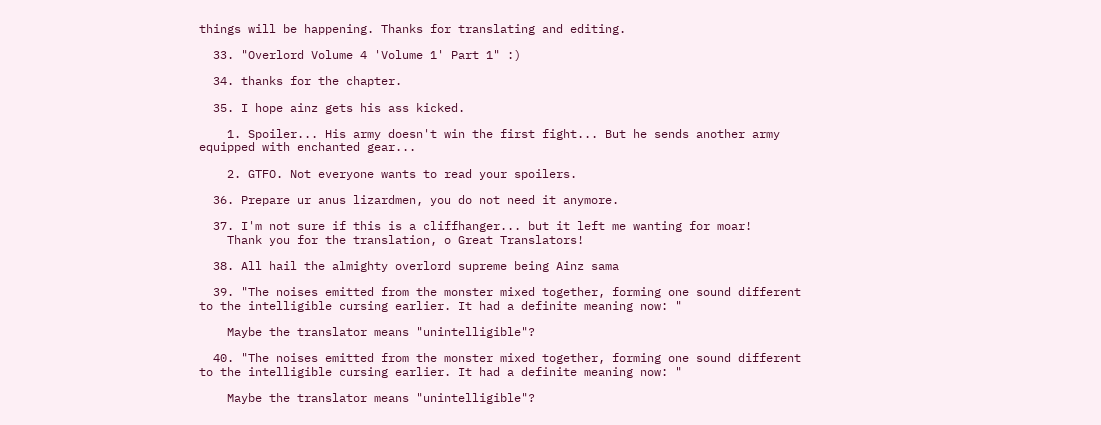things will be happening. Thanks for translating and editing.

  33. "Overlord Volume 4 'Volume 1' Part 1" :)

  34. thanks for the chapter.

  35. I hope ainz gets his ass kicked.

    1. Spoiler... His army doesn't win the first fight... But he sends another army equipped with enchanted gear...

    2. GTFO. Not everyone wants to read your spoilers.

  36. Prepare ur anus lizardmen, you do not need it anymore.

  37. I'm not sure if this is a cliffhanger... but it left me wanting for moar!
    Thank you for the translation, o Great Translators!

  38. All hail the almighty overlord supreme being Ainz sama

  39. "The noises emitted from the monster mixed together, forming one sound different to the intelligible cursing earlier. It had a definite meaning now: "

    Maybe the translator means "unintelligible"?

  40. "The noises emitted from the monster mixed together, forming one sound different to the intelligible cursing earlier. It had a definite meaning now: "

    Maybe the translator means "unintelligible"?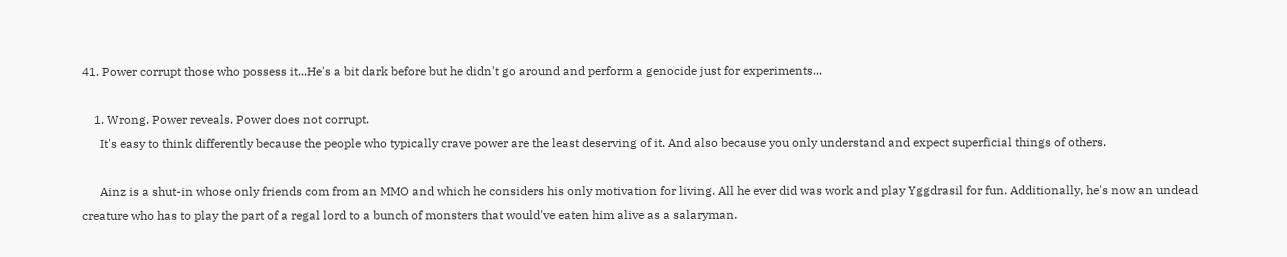41. Power corrupt those who possess it...He's a bit dark before but he didn't go around and perform a genocide just for experiments...

    1. Wrong. Power reveals. Power does not corrupt.
      It's easy to think differently because the people who typically crave power are the least deserving of it. And also because you only understand and expect superficial things of others.

      Ainz is a shut-in whose only friends com from an MMO and which he considers his only motivation for living. All he ever did was work and play Yggdrasil for fun. Additionally, he's now an undead creature who has to play the part of a regal lord to a bunch of monsters that would've eaten him alive as a salaryman.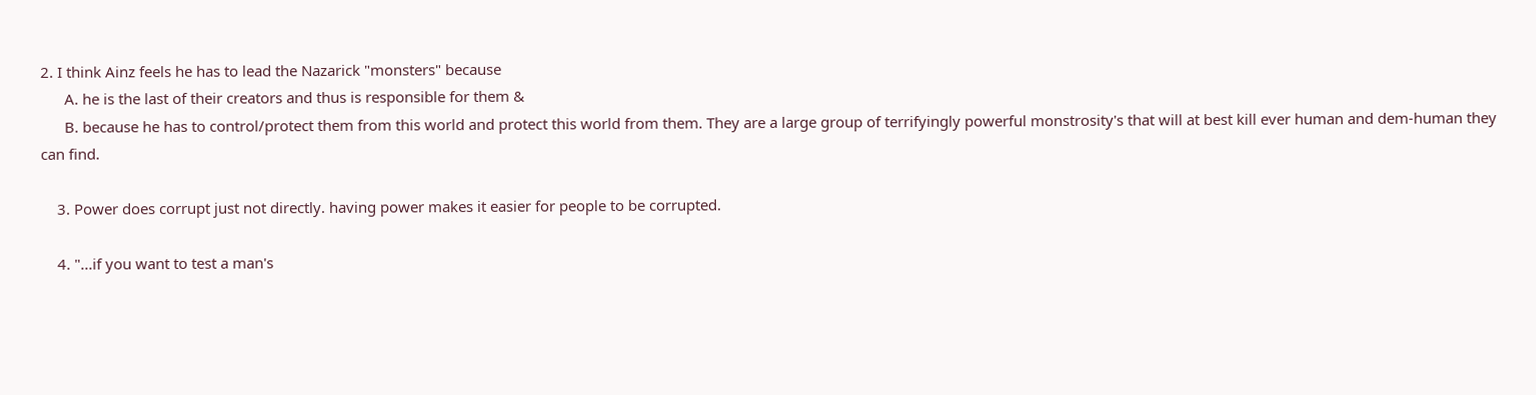2. I think Ainz feels he has to lead the Nazarick "monsters" because
      A. he is the last of their creators and thus is responsible for them &
      B. because he has to control/protect them from this world and protect this world from them. They are a large group of terrifyingly powerful monstrosity's that will at best kill ever human and dem-human they can find.

    3. Power does corrupt just not directly. having power makes it easier for people to be corrupted.

    4. "...if you want to test a man's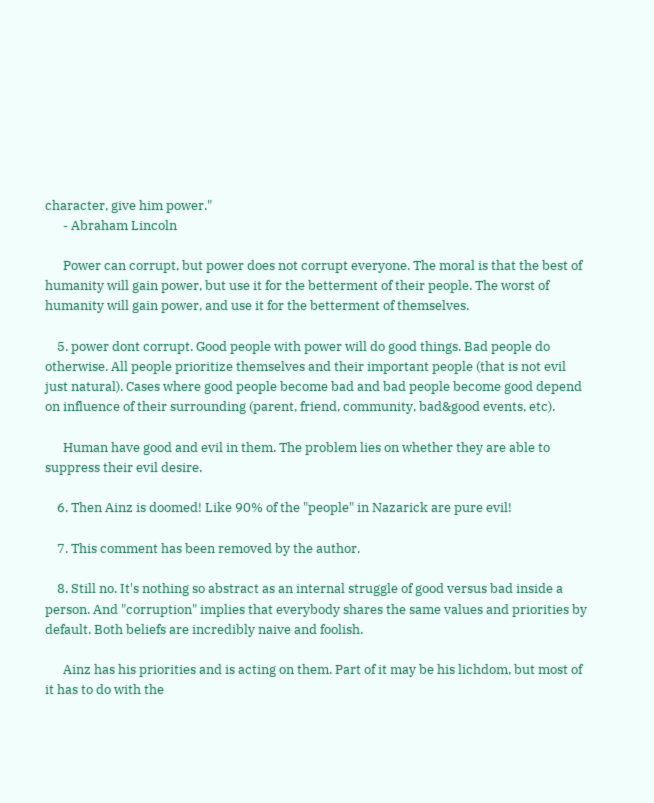character, give him power."
      - Abraham Lincoln

      Power can corrupt, but power does not corrupt everyone. The moral is that the best of humanity will gain power, but use it for the betterment of their people. The worst of humanity will gain power, and use it for the betterment of themselves.

    5. power dont corrupt. Good people with power will do good things. Bad people do otherwise. All people prioritize themselves and their important people (that is not evil just natural). Cases where good people become bad and bad people become good depend on influence of their surrounding (parent, friend, community, bad&good events, etc).

      Human have good and evil in them. The problem lies on whether they are able to suppress their evil desire.

    6. Then Ainz is doomed! Like 90% of the "people" in Nazarick are pure evil!

    7. This comment has been removed by the author.

    8. Still no. It's nothing so abstract as an internal struggle of good versus bad inside a person. And "corruption" implies that everybody shares the same values and priorities by default. Both beliefs are incredibly naive and foolish.

      Ainz has his priorities and is acting on them. Part of it may be his lichdom, but most of it has to do with the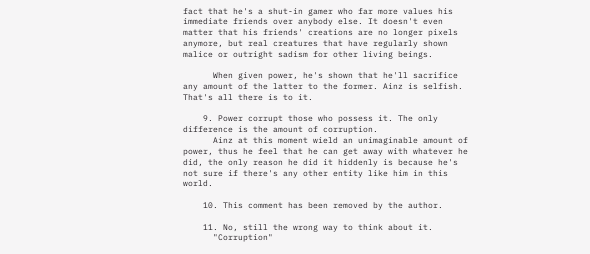fact that he's a shut-in gamer who far more values his immediate friends over anybody else. It doesn't even matter that his friends' creations are no longer pixels anymore, but real creatures that have regularly shown malice or outright sadism for other living beings.

      When given power, he's shown that he'll sacrifice any amount of the latter to the former. Ainz is selfish. That's all there is to it.

    9. Power corrupt those who possess it. The only difference is the amount of corruption.
      Ainz at this moment wield an unimaginable amount of power, thus he feel that he can get away with whatever he did, the only reason he did it hiddenly is because he's not sure if there's any other entity like him in this world.

    10. This comment has been removed by the author.

    11. No, still the wrong way to think about it.
      "Corruption"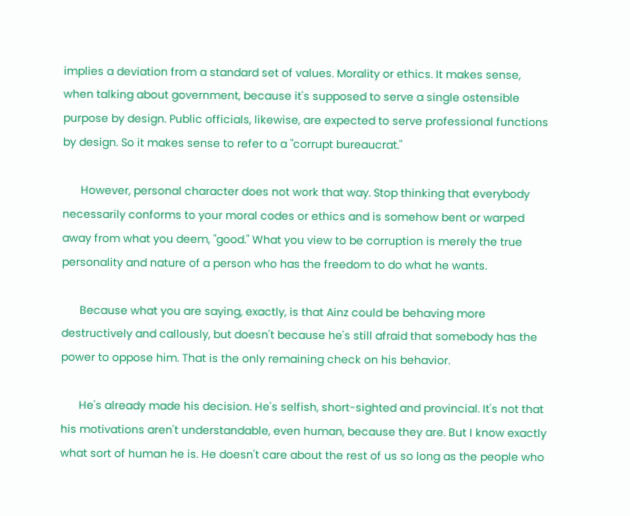implies a deviation from a standard set of values. Morality or ethics. It makes sense, when talking about government, because it's supposed to serve a single ostensible purpose by design. Public officials, likewise, are expected to serve professional functions by design. So it makes sense to refer to a "corrupt bureaucrat."

      However, personal character does not work that way. Stop thinking that everybody necessarily conforms to your moral codes or ethics and is somehow bent or warped away from what you deem, "good." What you view to be corruption is merely the true personality and nature of a person who has the freedom to do what he wants.

      Because what you are saying, exactly, is that Ainz could be behaving more destructively and callously, but doesn't because he's still afraid that somebody has the power to oppose him. That is the only remaining check on his behavior.

      He's already made his decision. He's selfish, short-sighted and provincial. It's not that his motivations aren't understandable, even human, because they are. But I know exactly what sort of human he is. He doesn't care about the rest of us so long as the people who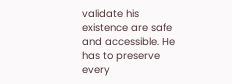validate his existence are safe and accessible. He has to preserve every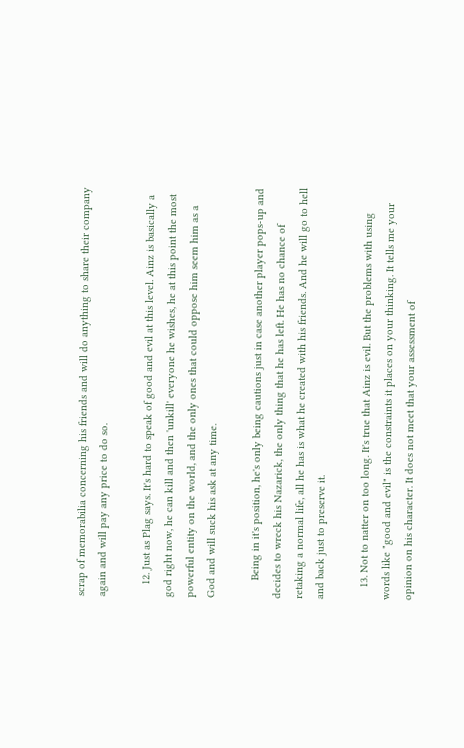scrap of memorabilia concerning his friends and will do anything to share their company again and will pay any price to do so.

    12. Just as Plag says. It's hard to speak of good and evil at this level. Ainz is basically a god right now, he can kill and then 'unkill' everyone he wishes, he at this point the most powerful entity on the world, and the only ones that could oppose him seem him as a God and will suck his ask at any time.

      Being in it's position, he's only being cautions just in case another player pops-up and decides to wreck his Nazarick, the only thing that he has left. He has no chance of retaking a normal life, all he has is what he created with his friends. And he will go to hell and back just to preserve it.

    13. Not to natter on too long. It's true that Ainz is evil. But the problems with using words like "good and evil" is the constraints it places on your thinking. It tells me your opinion on his character. It does not meet that your assessment of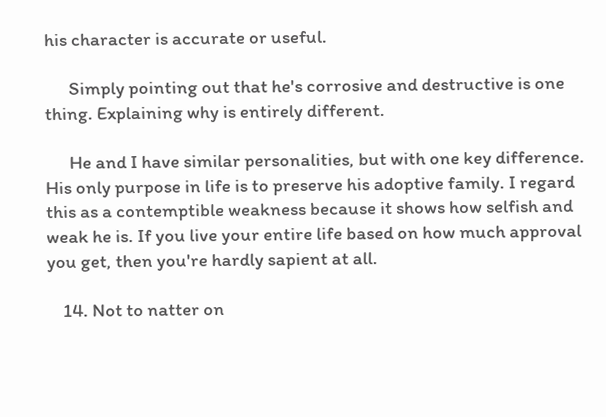his character is accurate or useful.

      Simply pointing out that he's corrosive and destructive is one thing. Explaining why is entirely different.

      He and I have similar personalities, but with one key difference. His only purpose in life is to preserve his adoptive family. I regard this as a contemptible weakness because it shows how selfish and weak he is. If you live your entire life based on how much approval you get, then you're hardly sapient at all.

    14. Not to natter on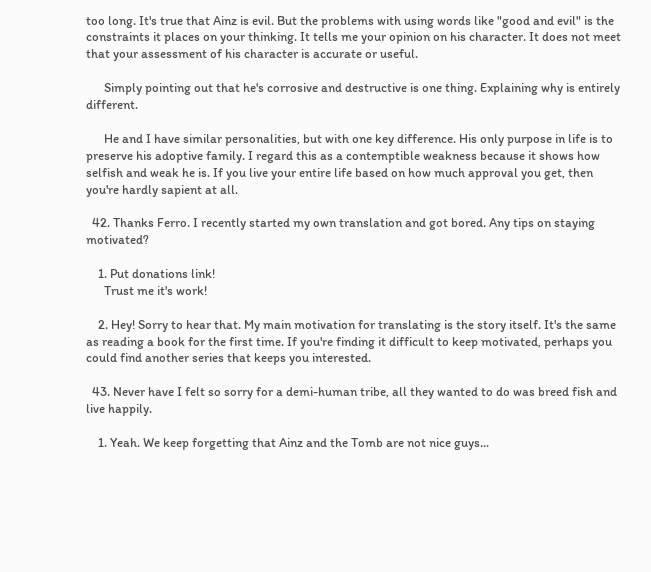too long. It's true that Ainz is evil. But the problems with using words like "good and evil" is the constraints it places on your thinking. It tells me your opinion on his character. It does not meet that your assessment of his character is accurate or useful.

      Simply pointing out that he's corrosive and destructive is one thing. Explaining why is entirely different.

      He and I have similar personalities, but with one key difference. His only purpose in life is to preserve his adoptive family. I regard this as a contemptible weakness because it shows how selfish and weak he is. If you live your entire life based on how much approval you get, then you're hardly sapient at all.

  42. Thanks Ferro. I recently started my own translation and got bored. Any tips on staying motivated?

    1. Put donations link!
      Trust me it's work!

    2. Hey! Sorry to hear that. My main motivation for translating is the story itself. It's the same as reading a book for the first time. If you're finding it difficult to keep motivated, perhaps you could find another series that keeps you interested.

  43. Never have I felt so sorry for a demi-human tribe, all they wanted to do was breed fish and live happily.

    1. Yeah. We keep forgetting that Ainz and the Tomb are not nice guys...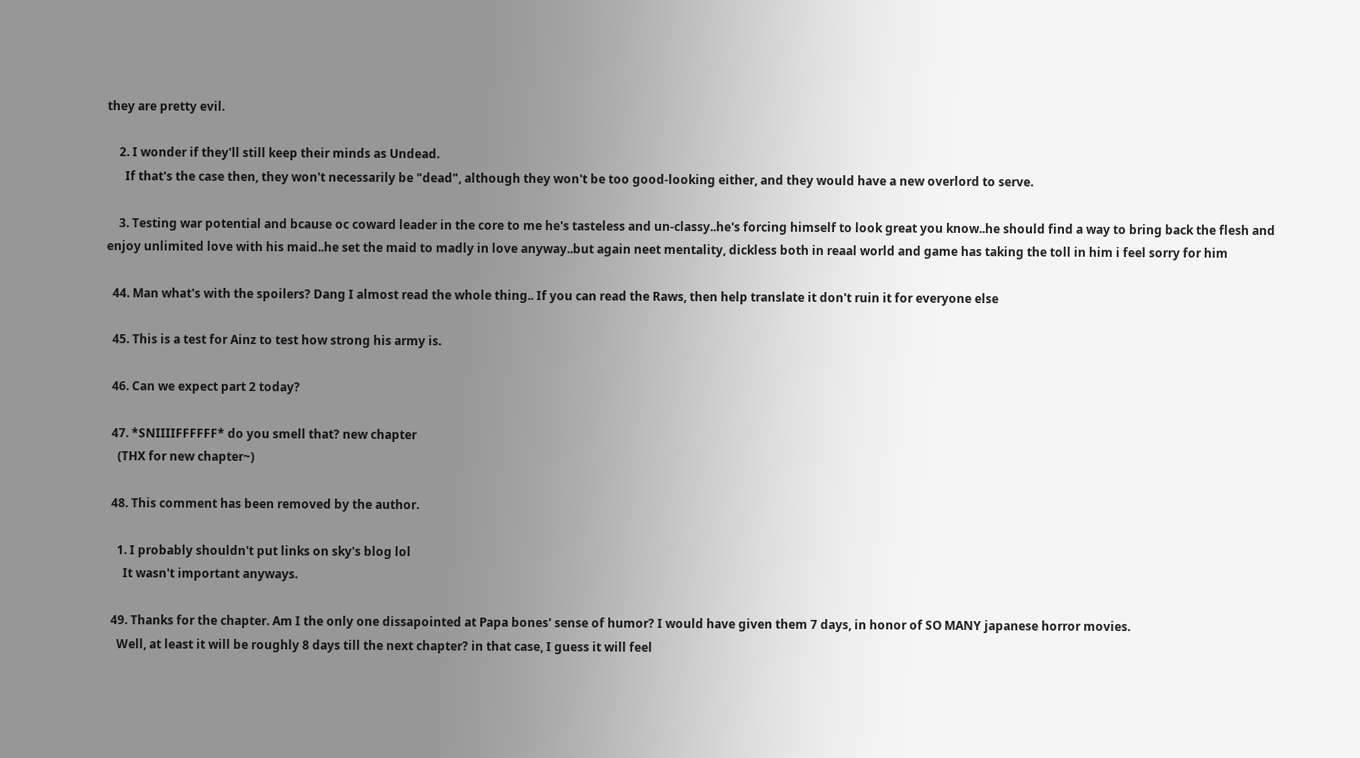they are pretty evil.

    2. I wonder if they'll still keep their minds as Undead.
      If that's the case then, they won't necessarily be "dead", although they won't be too good-looking either, and they would have a new overlord to serve.

    3. Testing war potential and bcause oc coward leader in the core to me he's tasteless and un-classy..he's forcing himself to look great you know..he should find a way to bring back the flesh and enjoy unlimited love with his maid..he set the maid to madly in love anyway..but again neet mentality, dickless both in reaal world and game has taking the toll in him i feel sorry for him

  44. Man what's with the spoilers? Dang I almost read the whole thing.. If you can read the Raws, then help translate it don't ruin it for everyone else

  45. This is a test for Ainz to test how strong his army is.

  46. Can we expect part 2 today?

  47. *SNIIIIFFFFFF* do you smell that? new chapter
    (THX for new chapter~)

  48. This comment has been removed by the author.

    1. I probably shouldn't put links on sky's blog lol
      It wasn't important anyways.

  49. Thanks for the chapter. Am I the only one dissapointed at Papa bones' sense of humor? I would have given them 7 days, in honor of SO MANY japanese horror movies.
    Well, at least it will be roughly 8 days till the next chapter? in that case, I guess it will feel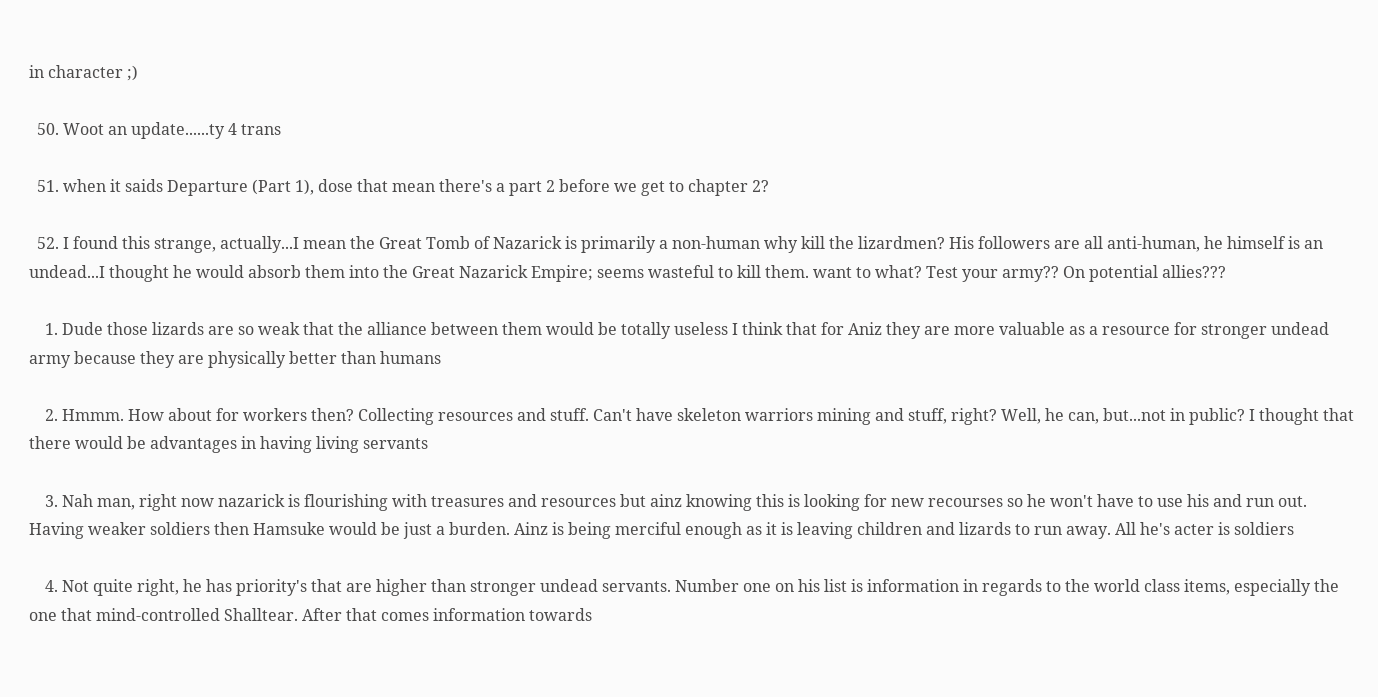in character ;)

  50. Woot an update......ty 4 trans

  51. when it saids Departure (Part 1), dose that mean there's a part 2 before we get to chapter 2?

  52. I found this strange, actually...I mean the Great Tomb of Nazarick is primarily a non-human why kill the lizardmen? His followers are all anti-human, he himself is an undead...I thought he would absorb them into the Great Nazarick Empire; seems wasteful to kill them. want to what? Test your army?? On potential allies???

    1. Dude those lizards are so weak that the alliance between them would be totally useless I think that for Aniz they are more valuable as a resource for stronger undead army because they are physically better than humans

    2. Hmmm. How about for workers then? Collecting resources and stuff. Can't have skeleton warriors mining and stuff, right? Well, he can, but...not in public? I thought that there would be advantages in having living servants

    3. Nah man, right now nazarick is flourishing with treasures and resources but ainz knowing this is looking for new recourses so he won't have to use his and run out. Having weaker soldiers then Hamsuke would be just a burden. Ainz is being merciful enough as it is leaving children and lizards to run away. All he's acter is soldiers

    4. Not quite right, he has priority's that are higher than stronger undead servants. Number one on his list is information in regards to the world class items, especially the one that mind-controlled Shalltear. After that comes information towards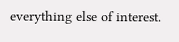everything else of interest.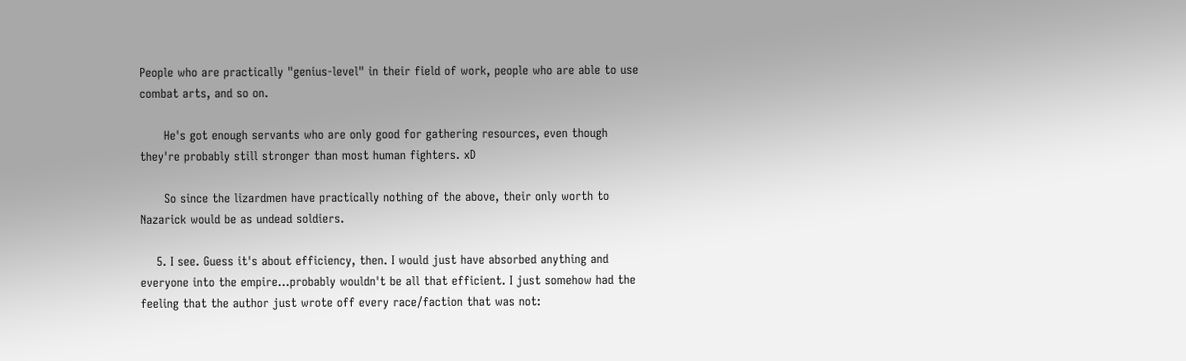People who are practically "genius-level" in their field of work, people who are able to use combat arts, and so on.

      He's got enough servants who are only good for gathering resources, even though they're probably still stronger than most human fighters. xD

      So since the lizardmen have practically nothing of the above, their only worth to Nazarick would be as undead soldiers.

    5. I see. Guess it's about efficiency, then. I would just have absorbed anything and everyone into the empire...probably wouldn't be all that efficient. I just somehow had the feeling that the author just wrote off every race/faction that was not: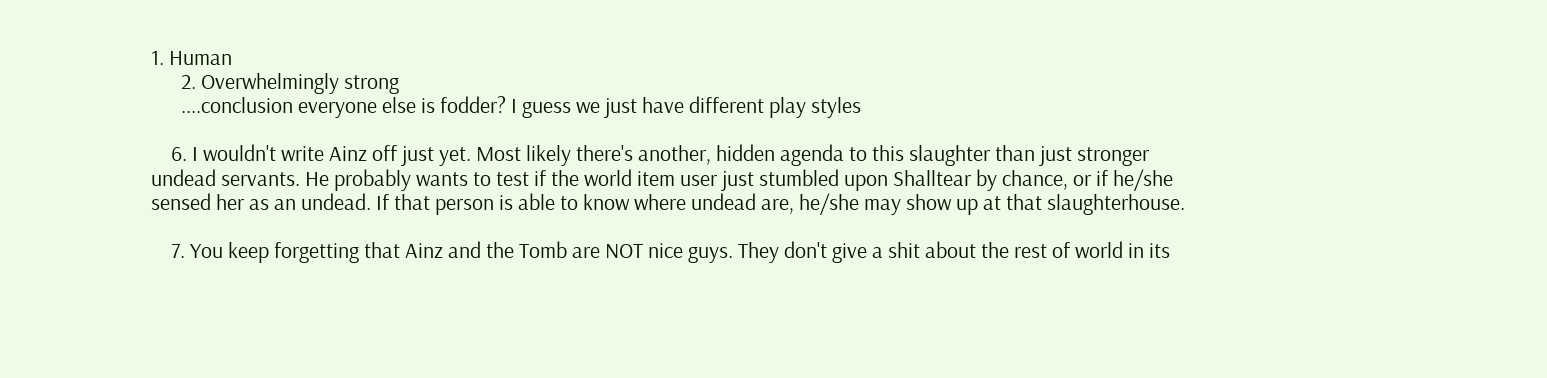1. Human
      2. Overwhelmingly strong
      ....conclusion everyone else is fodder? I guess we just have different play styles

    6. I wouldn't write Ainz off just yet. Most likely there's another, hidden agenda to this slaughter than just stronger undead servants. He probably wants to test if the world item user just stumbled upon Shalltear by chance, or if he/she sensed her as an undead. If that person is able to know where undead are, he/she may show up at that slaughterhouse.

    7. You keep forgetting that Ainz and the Tomb are NOT nice guys. They don't give a shit about the rest of world in its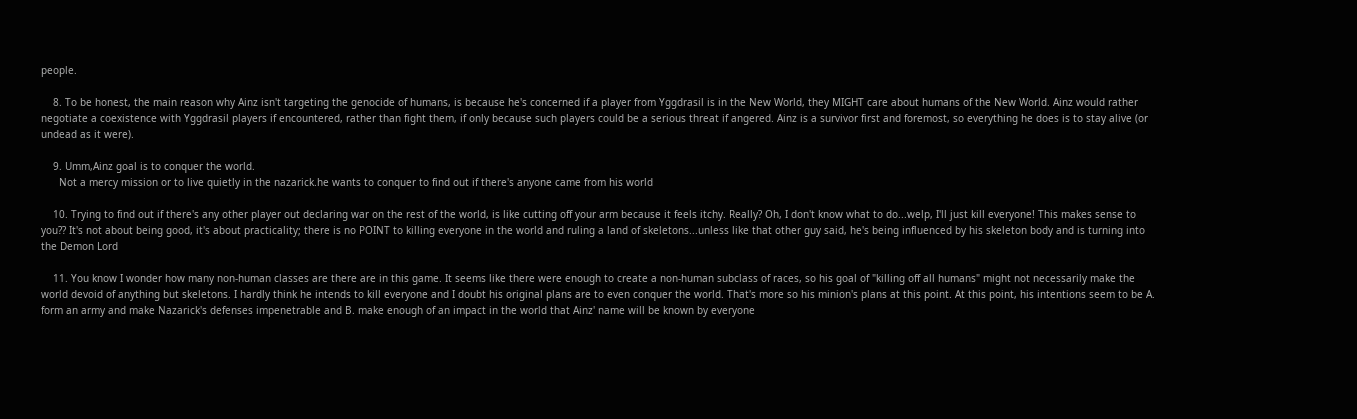people.

    8. To be honest, the main reason why Ainz isn't targeting the genocide of humans, is because he's concerned if a player from Yggdrasil is in the New World, they MIGHT care about humans of the New World. Ainz would rather negotiate a coexistence with Yggdrasil players if encountered, rather than fight them, if only because such players could be a serious threat if angered. Ainz is a survivor first and foremost, so everything he does is to stay alive (or undead as it were).

    9. Umm,Ainz goal is to conquer the world.
      Not a mercy mission or to live quietly in the nazarick.he wants to conquer to find out if there's anyone came from his world

    10. Trying to find out if there's any other player out declaring war on the rest of the world, is like cutting off your arm because it feels itchy. Really? Oh, I don't know what to do...welp, I'll just kill everyone! This makes sense to you?? It's not about being good, it's about practicality; there is no POINT to killing everyone in the world and ruling a land of skeletons...unless like that other guy said, he's being influenced by his skeleton body and is turning into the Demon Lord

    11. You know I wonder how many non-human classes are there are in this game. It seems like there were enough to create a non-human subclass of races, so his goal of "killing off all humans" might not necessarily make the world devoid of anything but skeletons. I hardly think he intends to kill everyone and I doubt his original plans are to even conquer the world. That's more so his minion's plans at this point. At this point, his intentions seem to be A. form an army and make Nazarick's defenses impenetrable and B. make enough of an impact in the world that Ainz' name will be known by everyone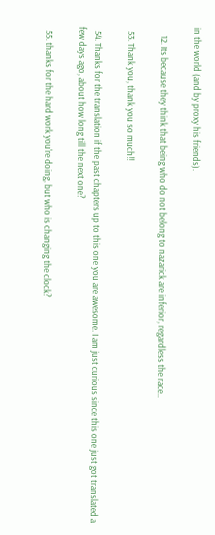in the world (and by proxy his friends).

    12. Its because they think that being who do not belong to nazarick are inferior, regardless the race..

  53. Thank you, thank you so much!!

  54. Thanks for the translation if the past chapters up to this one you are awesome. I am just curious since this one just got translated a few days ago, about how long till the next one?

  55. thanks for the hard work you're doing, but who is changing the clock?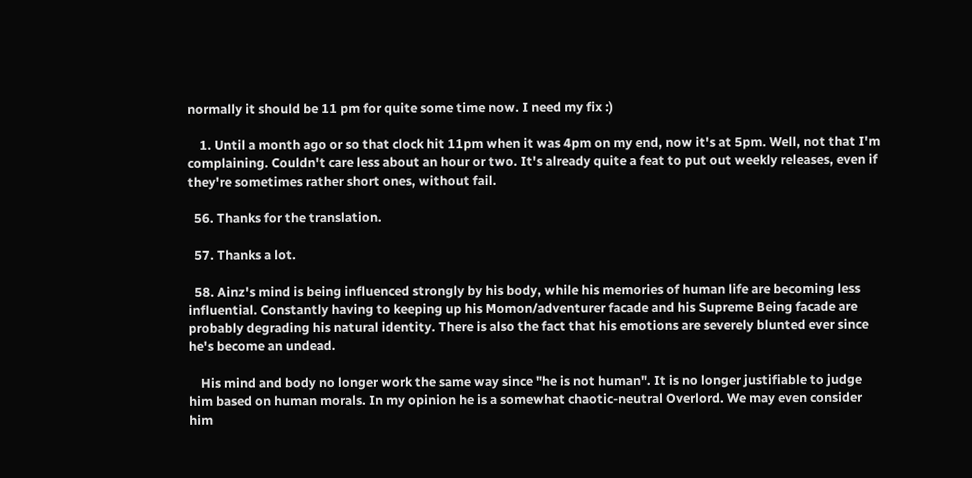normally it should be 11 pm for quite some time now. I need my fix :)

    1. Until a month ago or so that clock hit 11pm when it was 4pm on my end, now it's at 5pm. Well, not that I'm complaining. Couldn't care less about an hour or two. It's already quite a feat to put out weekly releases, even if they're sometimes rather short ones, without fail.

  56. Thanks for the translation.

  57. Thanks a lot.

  58. Ainz's mind is being influenced strongly by his body, while his memories of human life are becoming less influential. Constantly having to keeping up his Momon/adventurer facade and his Supreme Being facade are probably degrading his natural identity. There is also the fact that his emotions are severely blunted ever since he's become an undead.

    His mind and body no longer work the same way since "he is not human". It is no longer justifiable to judge him based on human morals. In my opinion he is a somewhat chaotic-neutral Overlord. We may even consider him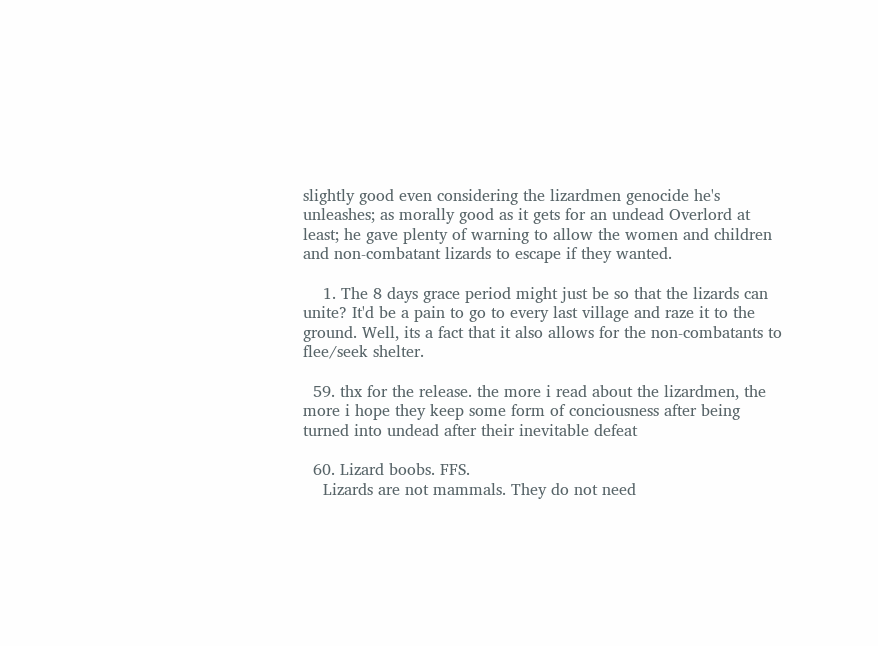slightly good even considering the lizardmen genocide he's unleashes; as morally good as it gets for an undead Overlord at least; he gave plenty of warning to allow the women and children and non-combatant lizards to escape if they wanted.

    1. The 8 days grace period might just be so that the lizards can unite? It'd be a pain to go to every last village and raze it to the ground. Well, its a fact that it also allows for the non-combatants to flee/seek shelter.

  59. thx for the release. the more i read about the lizardmen, the more i hope they keep some form of conciousness after being turned into undead after their inevitable defeat

  60. Lizard boobs. FFS.
    Lizards are not mammals. They do not need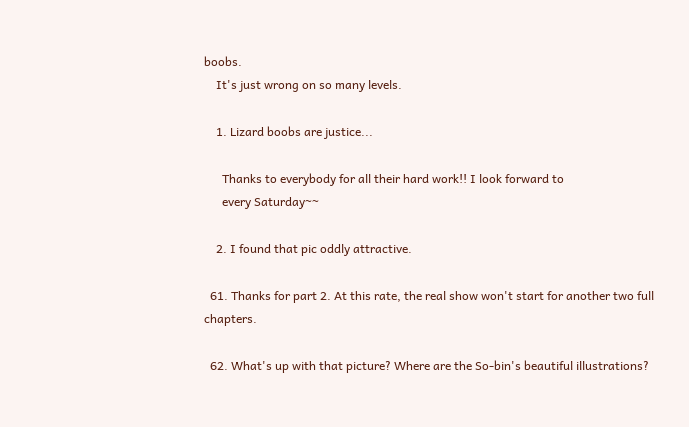boobs.
    It's just wrong on so many levels.

    1. Lizard boobs are justice...

      Thanks to everybody for all their hard work!! I look forward to
      every Saturday~~

    2. I found that pic oddly attractive.

  61. Thanks for part 2. At this rate, the real show won't start for another two full chapters.

  62. What's up with that picture? Where are the So-bin's beautiful illustrations?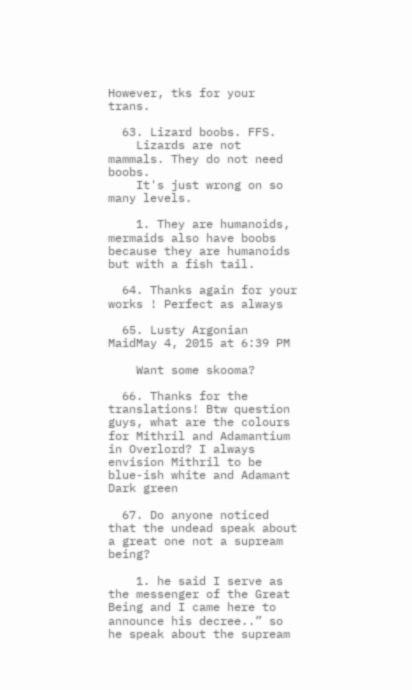However, tks for your trans.

  63. Lizard boobs. FFS.
    Lizards are not mammals. They do not need boobs.
    It's just wrong on so many levels.

    1. They are humanoids, mermaids also have boobs because they are humanoids but with a fish tail.

  64. Thanks again for your works ! Perfect as always

  65. Lusty Argonian MaidMay 4, 2015 at 6:39 PM

    Want some skooma?

  66. Thanks for the translations! Btw question guys, what are the colours for Mithril and Adamantium in Overlord? I always envision Mithril to be blue-ish white and Adamant Dark green

  67. Do anyone noticed that the undead speak about a great one not a supream being?

    1. he said I serve as the messenger of the Great Being and I came here to announce his decree..” so he speak about the supream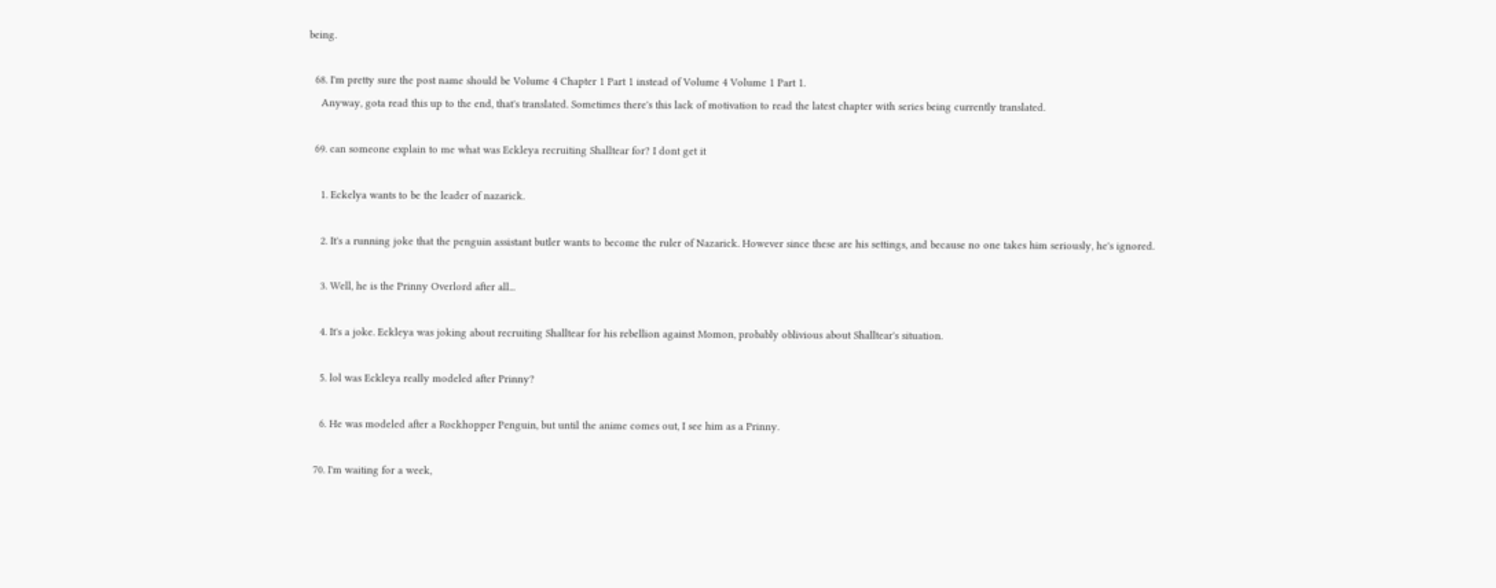being.

  68. I'm pretty sure the post name should be Volume 4 Chapter 1 Part 1 instead of Volume 4 Volume 1 Part 1.
    Anyway, gota read this up to the end, that's translated. Sometimes there's this lack of motivation to read the latest chapter with series being currently translated.

  69. can someone explain to me what was Eckleya recruiting Shalltear for? I dont get it

    1. Eckelya wants to be the leader of nazarick.

    2. It's a running joke that the penguin assistant butler wants to become the ruler of Nazarick. However since these are his settings, and because no one takes him seriously, he's ignored.

    3. Well, he is the Prinny Overlord after all...

    4. It's a joke. Eckleya was joking about recruiting Shalltear for his rebellion against Momon, probably oblivious about Shalltear's situation.

    5. lol was Eckleya really modeled after Prinny?

    6. He was modeled after a Rockhopper Penguin, but until the anime comes out, I see him as a Prinny.

  70. I'm waiting for a week,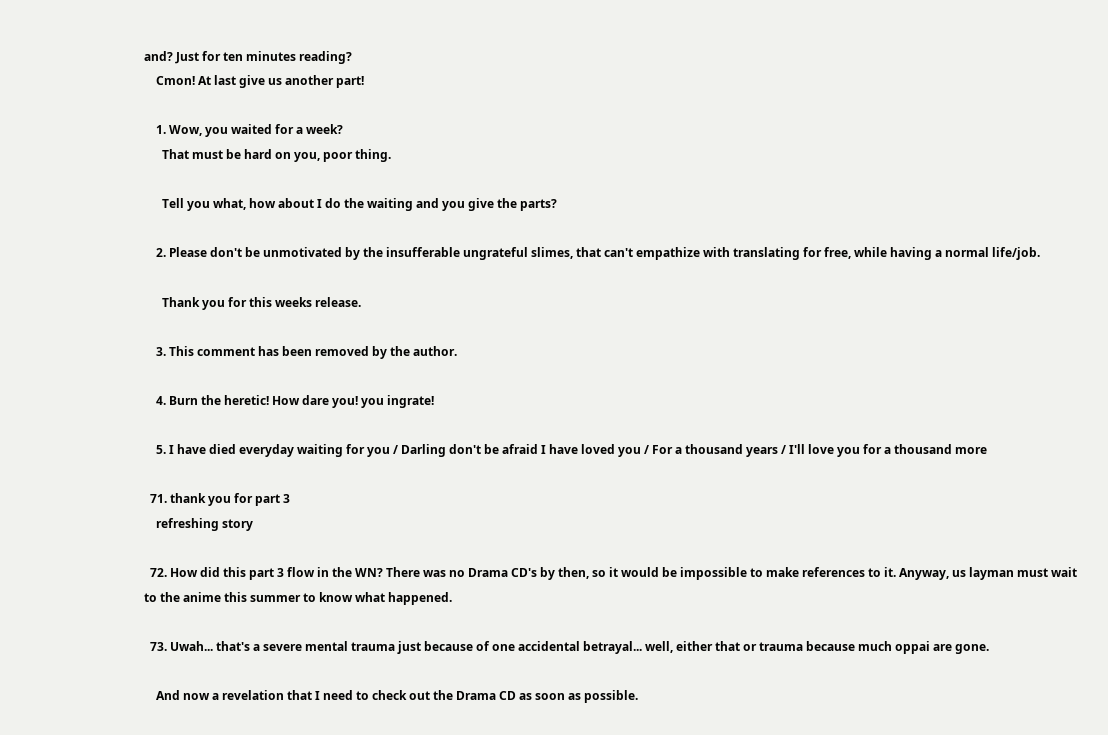and? Just for ten minutes reading?
    Cmon! At last give us another part!

    1. Wow, you waited for a week?
      That must be hard on you, poor thing.

      Tell you what, how about I do the waiting and you give the parts?

    2. Please don't be unmotivated by the insufferable ungrateful slimes, that can't empathize with translating for free, while having a normal life/job.

      Thank you for this weeks release.

    3. This comment has been removed by the author.

    4. Burn the heretic! How dare you! you ingrate!

    5. I have died everyday waiting for you / Darling don't be afraid I have loved you / For a thousand years / I'll love you for a thousand more

  71. thank you for part 3
    refreshing story

  72. How did this part 3 flow in the WN? There was no Drama CD's by then, so it would be impossible to make references to it. Anyway, us layman must wait to the anime this summer to know what happened.

  73. Uwah... that's a severe mental trauma just because of one accidental betrayal... well, either that or trauma because much oppai are gone.

    And now a revelation that I need to check out the Drama CD as soon as possible.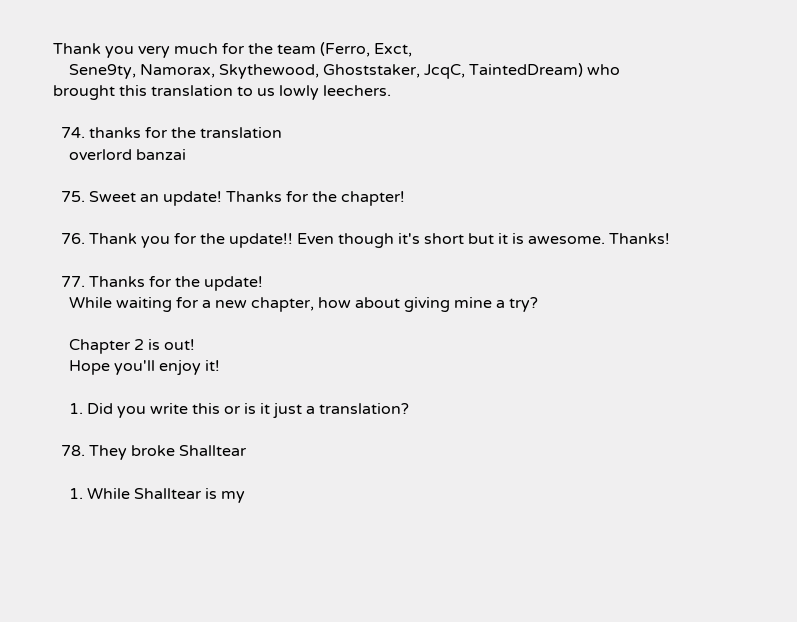Thank you very much for the team (Ferro, Exct,
    Sene9ty, Namorax, Skythewood, Ghoststaker, JcqC, TaintedDream) who brought this translation to us lowly leechers.

  74. thanks for the translation
    overlord banzai

  75. Sweet an update! Thanks for the chapter!

  76. Thank you for the update!! Even though it's short but it is awesome. Thanks!

  77. Thanks for the update!
    While waiting for a new chapter, how about giving mine a try?

    Chapter 2 is out!
    Hope you'll enjoy it!

    1. Did you write this or is it just a translation?

  78. They broke Shalltear

    1. While Shalltear is my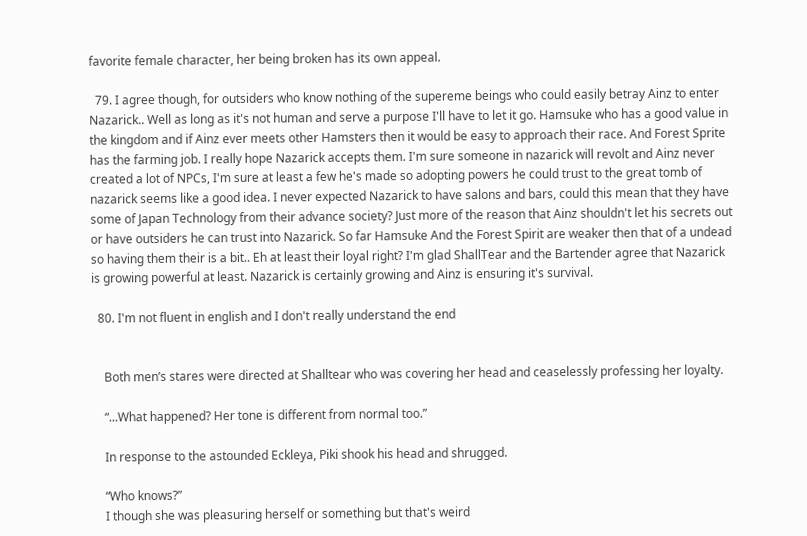favorite female character, her being broken has its own appeal.

  79. I agree though, for outsiders who know nothing of the supereme beings who could easily betray Ainz to enter Nazarick.. Well as long as it's not human and serve a purpose I'll have to let it go. Hamsuke who has a good value in the kingdom and if Ainz ever meets other Hamsters then it would be easy to approach their race. And Forest Sprite has the farming job. I really hope Nazarick accepts them. I'm sure someone in nazarick will revolt and Ainz never created a lot of NPCs, I'm sure at least a few he's made so adopting powers he could trust to the great tomb of nazarick seems like a good idea. I never expected Nazarick to have salons and bars, could this mean that they have some of Japan Technology from their advance society? Just more of the reason that Ainz shouldn't let his secrets out or have outsiders he can trust into Nazarick. So far Hamsuke And the Forest Spirit are weaker then that of a undead so having them their is a bit.. Eh at least their loyal right? I'm glad ShallTear and the Bartender agree that Nazarick is growing powerful at least. Nazarick is certainly growing and Ainz is ensuring it's survival.

  80. I'm not fluent in english and I don't really understand the end


    Both men’s stares were directed at Shalltear who was covering her head and ceaselessly professing her loyalty.

    “...What happened? Her tone is different from normal too.”

    In response to the astounded Eckleya, Piki shook his head and shrugged.

    “Who knows?”
    I though she was pleasuring herself or something but that's weird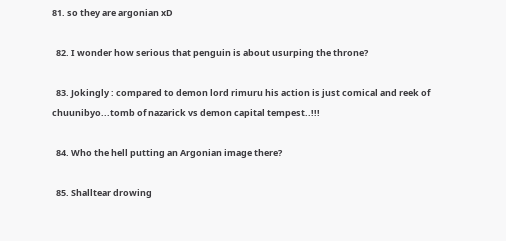81. so they are argonian xD

  82. I wonder how serious that penguin is about usurping the throne?

  83. Jokingly : compared to demon lord rimuru his action is just comical and reek of chuunibyo...tomb of nazarick vs demon capital tempest..!!!

  84. Who the hell putting an Argonian image there?

  85. Shalltear drowing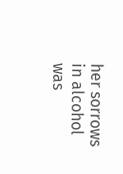her sorrows in alcohol was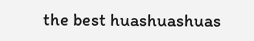the best huashuashuas